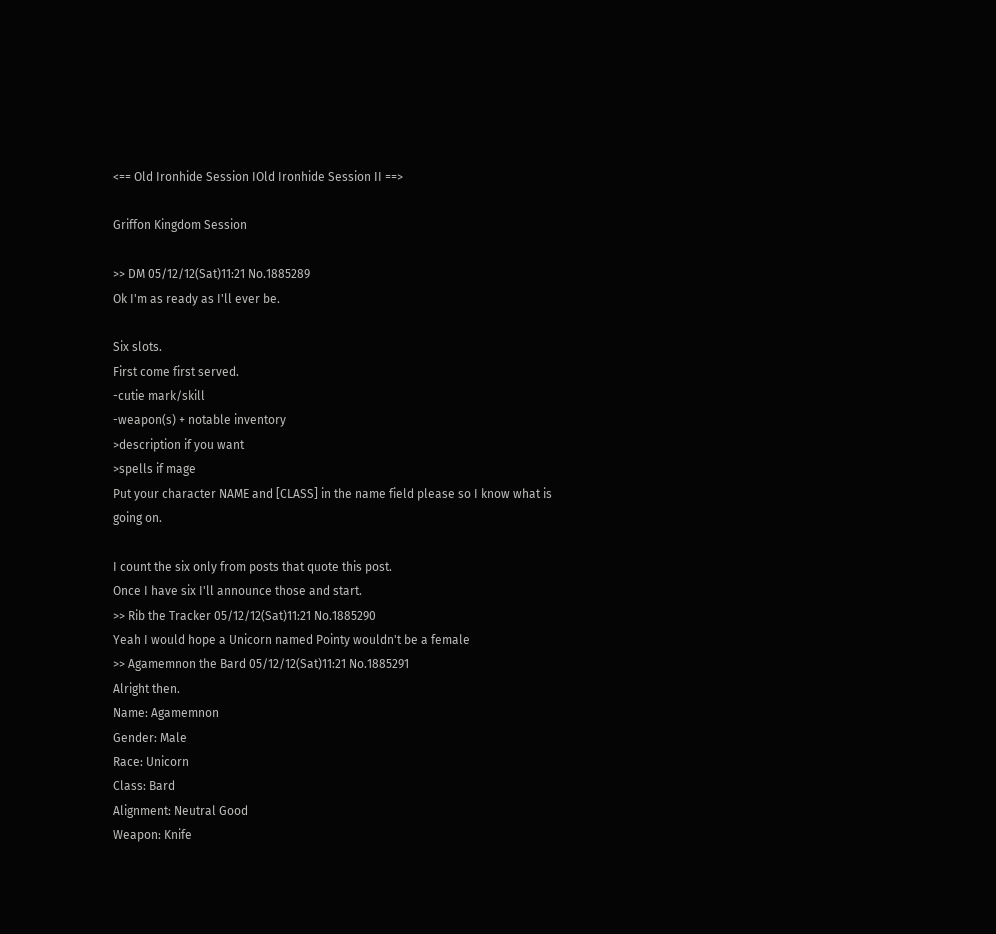<== Old Ironhide Session IOld Ironhide Session II ==>

Griffon Kingdom Session

>> DM 05/12/12(Sat)11:21 No.1885289
Ok I'm as ready as I'll ever be.

Six slots.
First come first served.
-cutie mark/skill
-weapon(s) + notable inventory
>description if you want
>spells if mage
Put your character NAME and [CLASS] in the name field please so I know what is going on.

I count the six only from posts that quote this post.
Once I have six I'll announce those and start.
>> Rib the Tracker 05/12/12(Sat)11:21 No.1885290
Yeah I would hope a Unicorn named Pointy wouldn't be a female
>> Agamemnon the Bard 05/12/12(Sat)11:21 No.1885291
Alright then.
Name: Agamemnon
Gender: Male
Race: Unicorn
Class: Bard
Alignment: Neutral Good
Weapon: Knife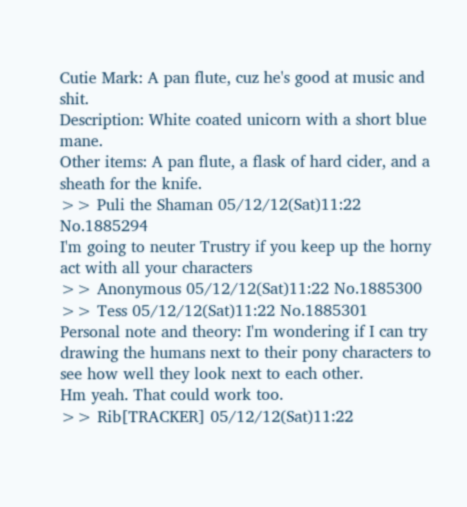Cutie Mark: A pan flute, cuz he's good at music and shit.
Description: White coated unicorn with a short blue mane.
Other items: A pan flute, a flask of hard cider, and a sheath for the knife.
>> Puli the Shaman 05/12/12(Sat)11:22 No.1885294
I'm going to neuter Trustry if you keep up the horny act with all your characters
>> Anonymous 05/12/12(Sat)11:22 No.1885300
>> Tess 05/12/12(Sat)11:22 No.1885301
Personal note and theory: I'm wondering if I can try drawing the humans next to their pony characters to see how well they look next to each other.
Hm yeah. That could work too.
>> Rib[TRACKER] 05/12/12(Sat)11:22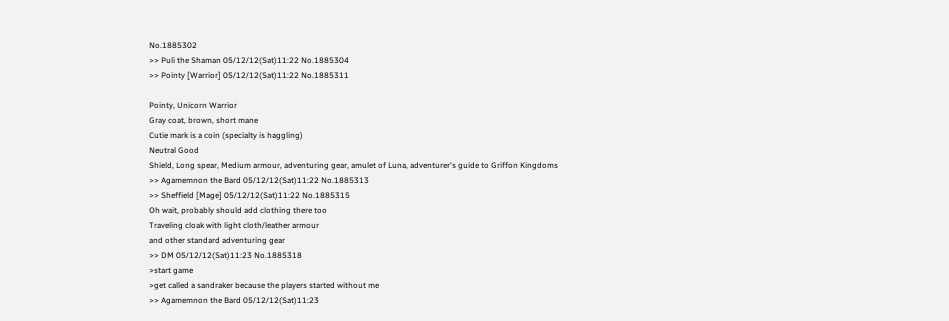No.1885302
>> Puli the Shaman 05/12/12(Sat)11:22 No.1885304
>> Pointy [Warrior] 05/12/12(Sat)11:22 No.1885311

Pointy, Unicorn Warrior
Gray coat, brown, short mane
Cutie mark is a coin (specialty is haggling)
Neutral Good
Shield, Long spear, Medium armour, adventuring gear, amulet of Luna, adventurer's guide to Griffon Kingdoms
>> Agamemnon the Bard 05/12/12(Sat)11:22 No.1885313
>> Sheffield [Mage] 05/12/12(Sat)11:22 No.1885315
Oh wait, probably should add clothing there too
Traveling cloak with light cloth/leather armour
and other standard adventuring gear
>> DM 05/12/12(Sat)11:23 No.1885318
>start game
>get called a sandraker because the players started without me
>> Agamemnon the Bard 05/12/12(Sat)11:23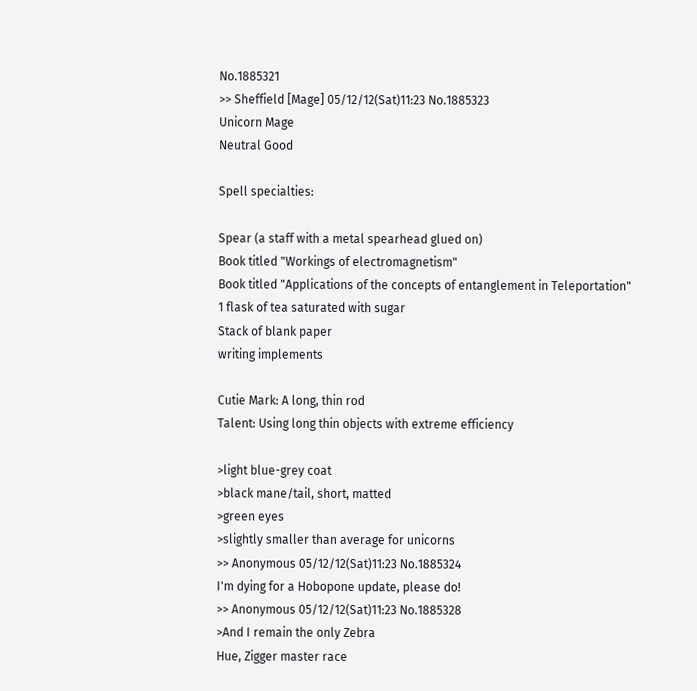No.1885321
>> Sheffield [Mage] 05/12/12(Sat)11:23 No.1885323
Unicorn Mage
Neutral Good

Spell specialties:

Spear (a staff with a metal spearhead glued on)
Book titled "Workings of electromagnetism"
Book titled "Applications of the concepts of entanglement in Teleportation"
1 flask of tea saturated with sugar
Stack of blank paper
writing implements

Cutie Mark: A long, thin rod
Talent: Using long thin objects with extreme efficiency

>light blue-grey coat
>black mane/tail, short, matted
>green eyes
>slightly smaller than average for unicorns
>> Anonymous 05/12/12(Sat)11:23 No.1885324
I'm dying for a Hobopone update, please do!
>> Anonymous 05/12/12(Sat)11:23 No.1885328
>And I remain the only Zebra
Hue, Zigger master race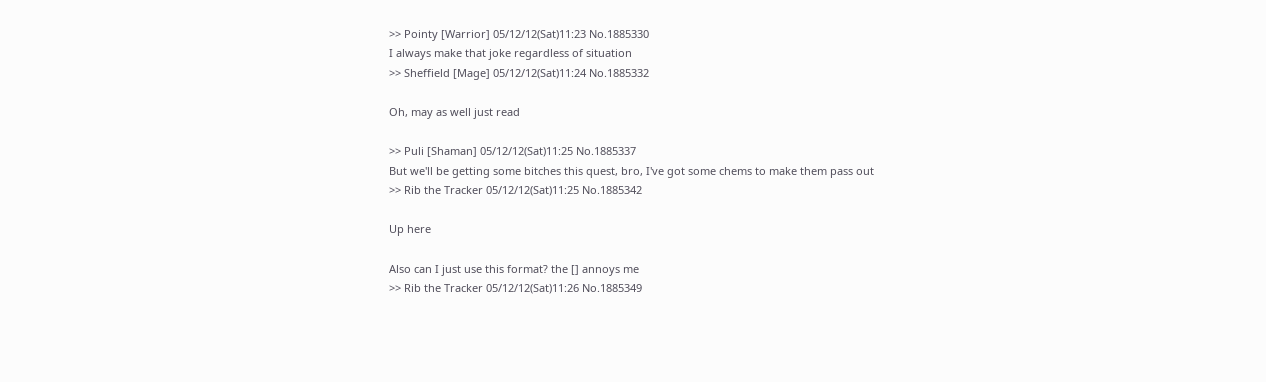>> Pointy [Warrior] 05/12/12(Sat)11:23 No.1885330
I always make that joke regardless of situation
>> Sheffield [Mage] 05/12/12(Sat)11:24 No.1885332

Oh, may as well just read

>> Puli [Shaman] 05/12/12(Sat)11:25 No.1885337
But we'll be getting some bitches this quest, bro, I've got some chems to make them pass out
>> Rib the Tracker 05/12/12(Sat)11:25 No.1885342

Up here

Also can I just use this format? the [] annoys me
>> Rib the Tracker 05/12/12(Sat)11:26 No.1885349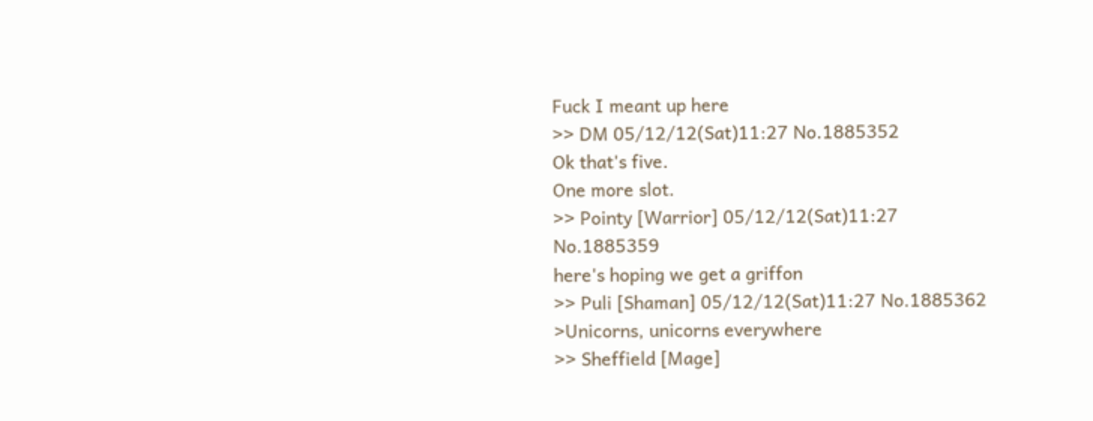Fuck I meant up here
>> DM 05/12/12(Sat)11:27 No.1885352
Ok that's five.
One more slot.
>> Pointy [Warrior] 05/12/12(Sat)11:27 No.1885359
here's hoping we get a griffon
>> Puli [Shaman] 05/12/12(Sat)11:27 No.1885362
>Unicorns, unicorns everywhere
>> Sheffield [Mage]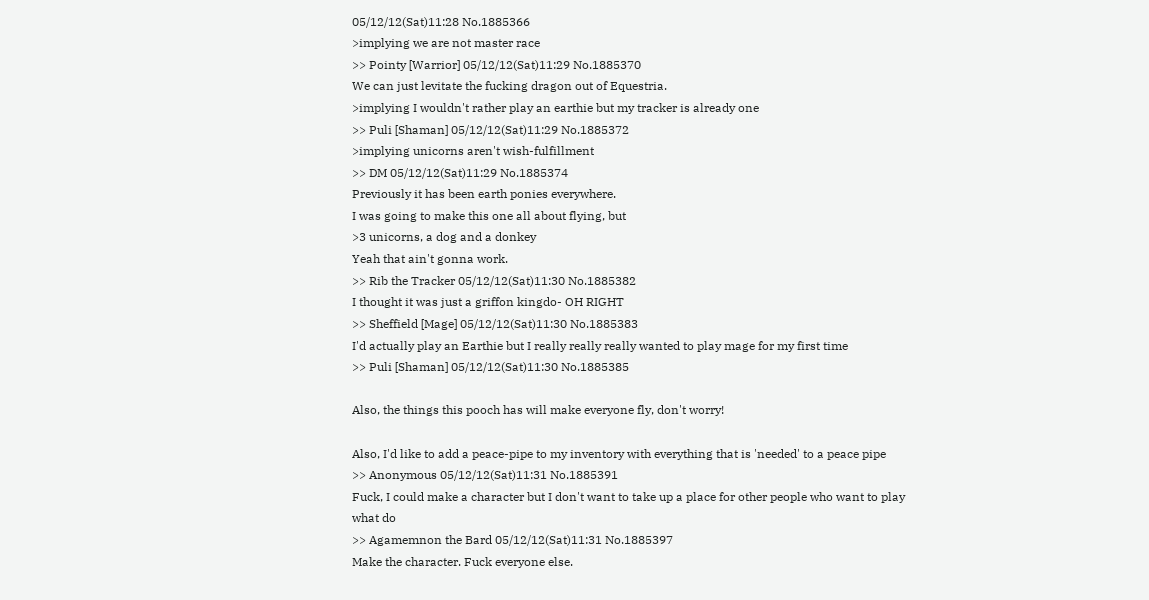05/12/12(Sat)11:28 No.1885366
>implying we are not master race
>> Pointy [Warrior] 05/12/12(Sat)11:29 No.1885370
We can just levitate the fucking dragon out of Equestria.
>implying I wouldn't rather play an earthie but my tracker is already one
>> Puli [Shaman] 05/12/12(Sat)11:29 No.1885372
>implying unicorns aren't wish-fulfillment
>> DM 05/12/12(Sat)11:29 No.1885374
Previously it has been earth ponies everywhere.
I was going to make this one all about flying, but
>3 unicorns, a dog and a donkey
Yeah that ain't gonna work.
>> Rib the Tracker 05/12/12(Sat)11:30 No.1885382
I thought it was just a griffon kingdo- OH RIGHT
>> Sheffield [Mage] 05/12/12(Sat)11:30 No.1885383
I'd actually play an Earthie but I really really really wanted to play mage for my first time
>> Puli [Shaman] 05/12/12(Sat)11:30 No.1885385

Also, the things this pooch has will make everyone fly, don't worry!

Also, I'd like to add a peace-pipe to my inventory with everything that is 'needed' to a peace pipe
>> Anonymous 05/12/12(Sat)11:31 No.1885391
Fuck, I could make a character but I don't want to take up a place for other people who want to play
what do
>> Agamemnon the Bard 05/12/12(Sat)11:31 No.1885397
Make the character. Fuck everyone else.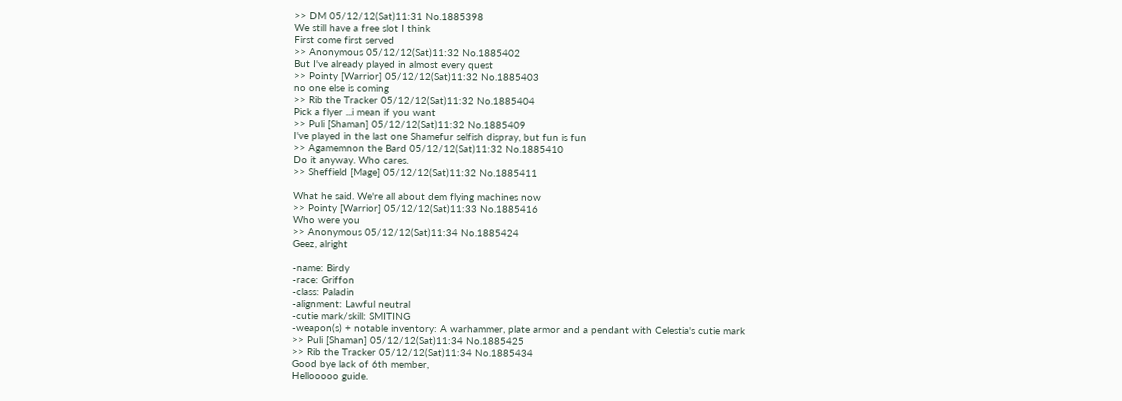>> DM 05/12/12(Sat)11:31 No.1885398
We still have a free slot I think
First come first served
>> Anonymous 05/12/12(Sat)11:32 No.1885402
But I've already played in almost every quest
>> Pointy [Warrior] 05/12/12(Sat)11:32 No.1885403
no one else is coming
>> Rib the Tracker 05/12/12(Sat)11:32 No.1885404
Pick a flyer ...i mean if you want
>> Puli [Shaman] 05/12/12(Sat)11:32 No.1885409
I've played in the last one Shamefur selfish dispray, but fun is fun
>> Agamemnon the Bard 05/12/12(Sat)11:32 No.1885410
Do it anyway. Who cares.
>> Sheffield [Mage] 05/12/12(Sat)11:32 No.1885411

What he said. We're all about dem flying machines now
>> Pointy [Warrior] 05/12/12(Sat)11:33 No.1885416
Who were you
>> Anonymous 05/12/12(Sat)11:34 No.1885424
Geez, alright

-name: Birdy
-race: Griffon
-class: Paladin
-alignment: Lawful neutral
-cutie mark/skill: SMITING
-weapon(s) + notable inventory: A warhammer, plate armor and a pendant with Celestia's cutie mark
>> Puli [Shaman] 05/12/12(Sat)11:34 No.1885425
>> Rib the Tracker 05/12/12(Sat)11:34 No.1885434
Good bye lack of 6th member,
Hellooooo guide.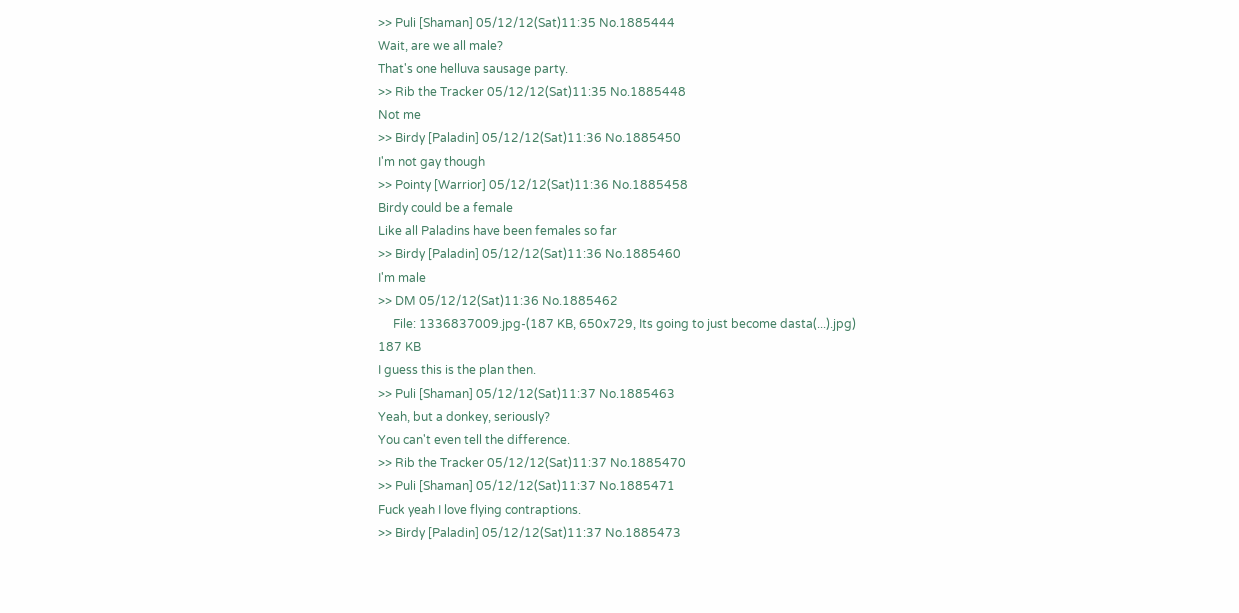>> Puli [Shaman] 05/12/12(Sat)11:35 No.1885444
Wait, are we all male?
That's one helluva sausage party.
>> Rib the Tracker 05/12/12(Sat)11:35 No.1885448
Not me
>> Birdy [Paladin] 05/12/12(Sat)11:36 No.1885450
I'm not gay though
>> Pointy [Warrior] 05/12/12(Sat)11:36 No.1885458
Birdy could be a female
Like all Paladins have been females so far
>> Birdy [Paladin] 05/12/12(Sat)11:36 No.1885460
I'm male
>> DM 05/12/12(Sat)11:36 No.1885462
     File: 1336837009.jpg-(187 KB, 650x729, Its going to just become dasta(...).jpg)
187 KB
I guess this is the plan then.
>> Puli [Shaman] 05/12/12(Sat)11:37 No.1885463
Yeah, but a donkey, seriously?
You can't even tell the difference.
>> Rib the Tracker 05/12/12(Sat)11:37 No.1885470
>> Puli [Shaman] 05/12/12(Sat)11:37 No.1885471
Fuck yeah I love flying contraptions.
>> Birdy [Paladin] 05/12/12(Sat)11:37 No.1885473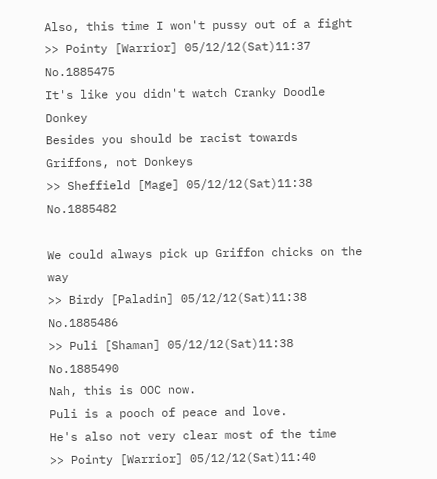Also, this time I won't pussy out of a fight
>> Pointy [Warrior] 05/12/12(Sat)11:37 No.1885475
It's like you didn't watch Cranky Doodle Donkey
Besides you should be racist towards Griffons, not Donkeys
>> Sheffield [Mage] 05/12/12(Sat)11:38 No.1885482

We could always pick up Griffon chicks on the way
>> Birdy [Paladin] 05/12/12(Sat)11:38 No.1885486
>> Puli [Shaman] 05/12/12(Sat)11:38 No.1885490
Nah, this is OOC now.
Puli is a pooch of peace and love.
He's also not very clear most of the time
>> Pointy [Warrior] 05/12/12(Sat)11:40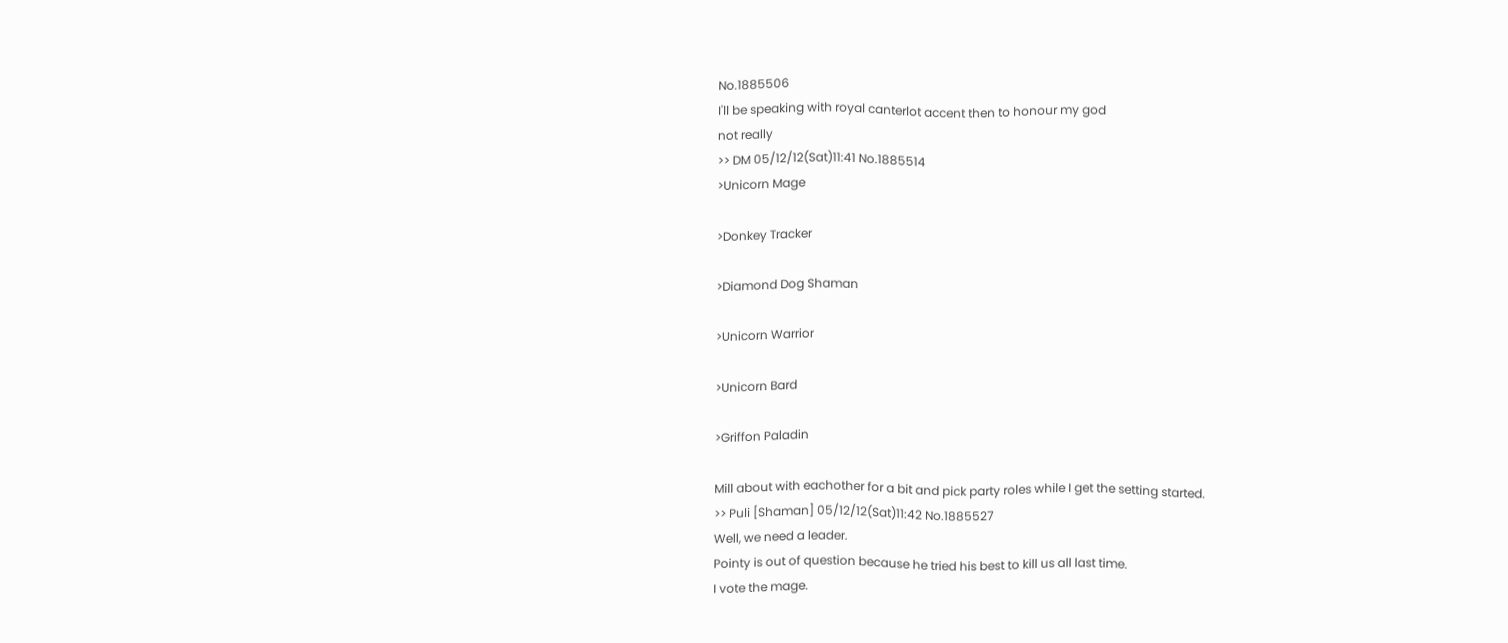No.1885506
I'll be speaking with royal canterlot accent then to honour my god
not really
>> DM 05/12/12(Sat)11:41 No.1885514
>Unicorn Mage

>Donkey Tracker

>Diamond Dog Shaman

>Unicorn Warrior

>Unicorn Bard

>Griffon Paladin

Mill about with eachother for a bit and pick party roles while I get the setting started.
>> Puli [Shaman] 05/12/12(Sat)11:42 No.1885527
Well, we need a leader.
Pointy is out of question because he tried his best to kill us all last time.
I vote the mage.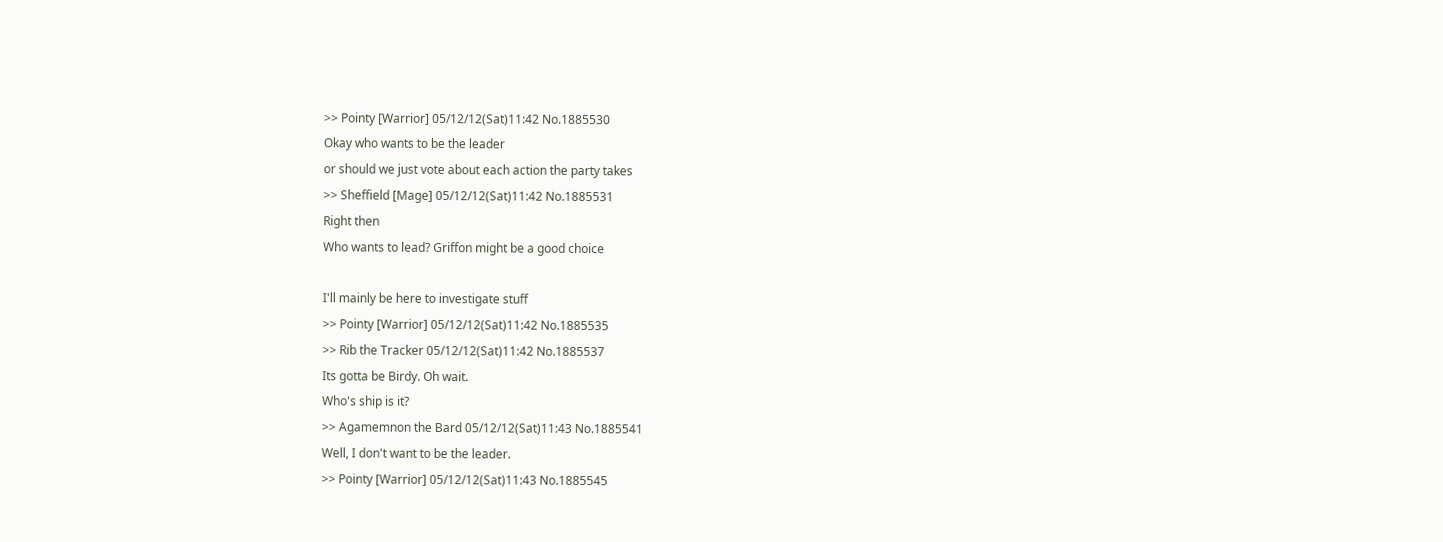>> Pointy [Warrior] 05/12/12(Sat)11:42 No.1885530
Okay who wants to be the leader
or should we just vote about each action the party takes
>> Sheffield [Mage] 05/12/12(Sat)11:42 No.1885531
Right then
Who wants to lead? Griffon might be a good choice

I'll mainly be here to investigate stuff
>> Pointy [Warrior] 05/12/12(Sat)11:42 No.1885535
>> Rib the Tracker 05/12/12(Sat)11:42 No.1885537
Its gotta be Birdy. Oh wait.
Who's ship is it?
>> Agamemnon the Bard 05/12/12(Sat)11:43 No.1885541
Well, I don't want to be the leader.
>> Pointy [Warrior] 05/12/12(Sat)11:43 No.1885545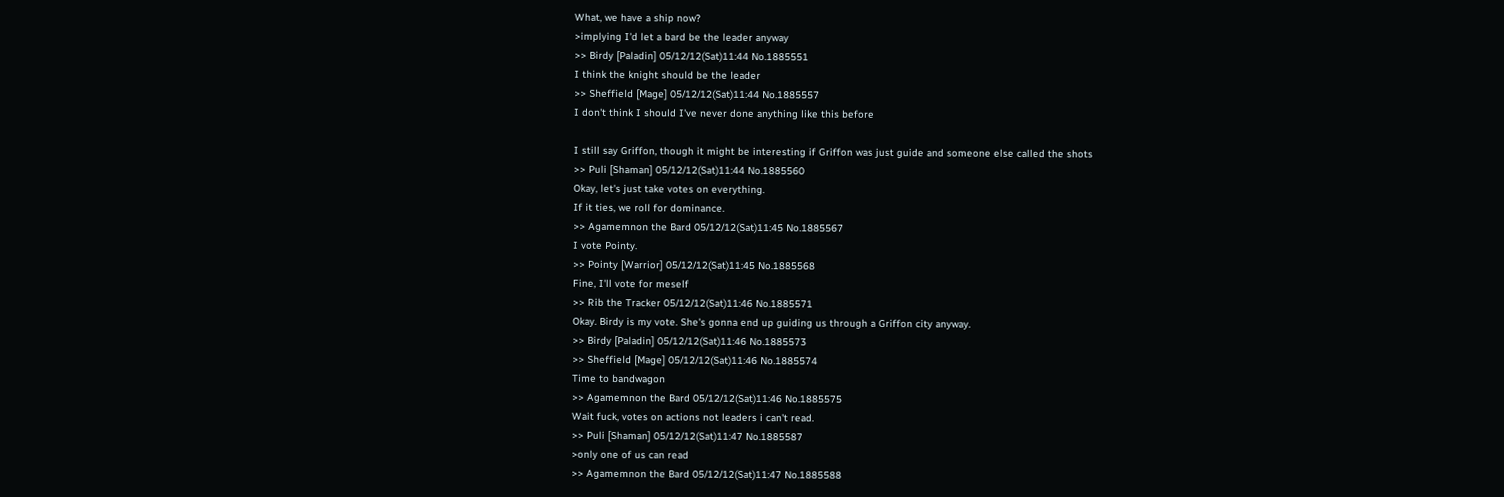What, we have a ship now?
>implying I'd let a bard be the leader anyway
>> Birdy [Paladin] 05/12/12(Sat)11:44 No.1885551
I think the knight should be the leader
>> Sheffield [Mage] 05/12/12(Sat)11:44 No.1885557
I don't think I should I've never done anything like this before

I still say Griffon, though it might be interesting if Griffon was just guide and someone else called the shots
>> Puli [Shaman] 05/12/12(Sat)11:44 No.1885560
Okay, let's just take votes on everything.
If it ties, we roll for dominance.
>> Agamemnon the Bard 05/12/12(Sat)11:45 No.1885567
I vote Pointy.
>> Pointy [Warrior] 05/12/12(Sat)11:45 No.1885568
Fine, I'll vote for meself
>> Rib the Tracker 05/12/12(Sat)11:46 No.1885571
Okay. Birdy is my vote. She's gonna end up guiding us through a Griffon city anyway.
>> Birdy [Paladin] 05/12/12(Sat)11:46 No.1885573
>> Sheffield [Mage] 05/12/12(Sat)11:46 No.1885574
Time to bandwagon
>> Agamemnon the Bard 05/12/12(Sat)11:46 No.1885575
Wait fuck, votes on actions not leaders i can't read.
>> Puli [Shaman] 05/12/12(Sat)11:47 No.1885587
>only one of us can read
>> Agamemnon the Bard 05/12/12(Sat)11:47 No.1885588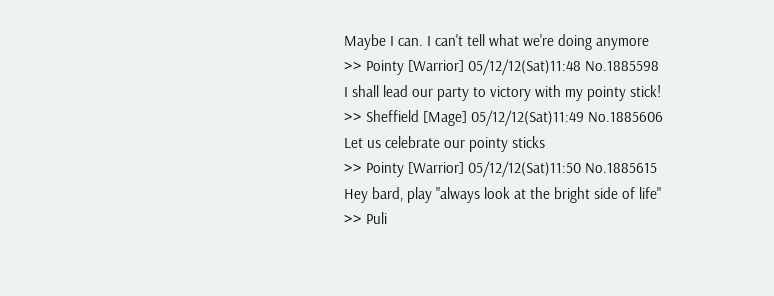Maybe I can. I can't tell what we're doing anymore
>> Pointy [Warrior] 05/12/12(Sat)11:48 No.1885598
I shall lead our party to victory with my pointy stick!
>> Sheffield [Mage] 05/12/12(Sat)11:49 No.1885606
Let us celebrate our pointy sticks
>> Pointy [Warrior] 05/12/12(Sat)11:50 No.1885615
Hey bard, play "always look at the bright side of life"
>> Puli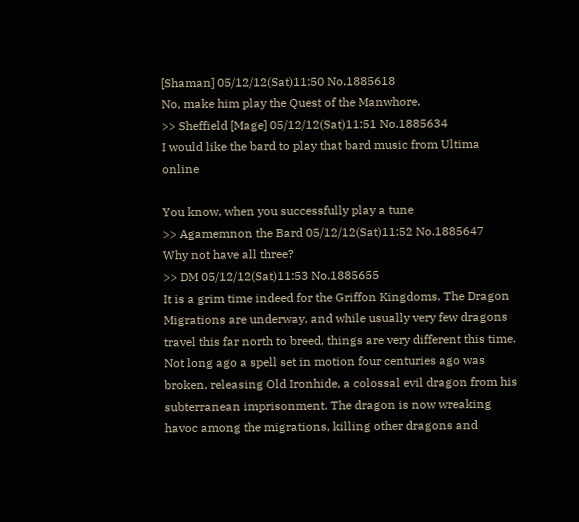[Shaman] 05/12/12(Sat)11:50 No.1885618
No, make him play the Quest of the Manwhore.
>> Sheffield [Mage] 05/12/12(Sat)11:51 No.1885634
I would like the bard to play that bard music from Ultima online

You know, when you successfully play a tune
>> Agamemnon the Bard 05/12/12(Sat)11:52 No.1885647
Why not have all three?
>> DM 05/12/12(Sat)11:53 No.1885655
It is a grim time indeed for the Griffon Kingdoms. The Dragon Migrations are underway, and while usually very few dragons travel this far north to breed, things are very different this time.
Not long ago a spell set in motion four centuries ago was broken, releasing Old Ironhide, a colossal evil dragon from his subterranean imprisonment. The dragon is now wreaking havoc among the migrations, killing other dragons and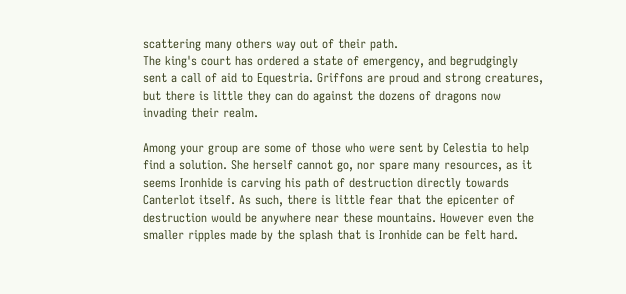scattering many others way out of their path.
The king's court has ordered a state of emergency, and begrudgingly sent a call of aid to Equestria. Griffons are proud and strong creatures, but there is little they can do against the dozens of dragons now invading their realm.

Among your group are some of those who were sent by Celestia to help find a solution. She herself cannot go, nor spare many resources, as it seems Ironhide is carving his path of destruction directly towards Canterlot itself. As such, there is little fear that the epicenter of destruction would be anywhere near these mountains. However even the smaller ripples made by the splash that is Ironhide can be felt hard.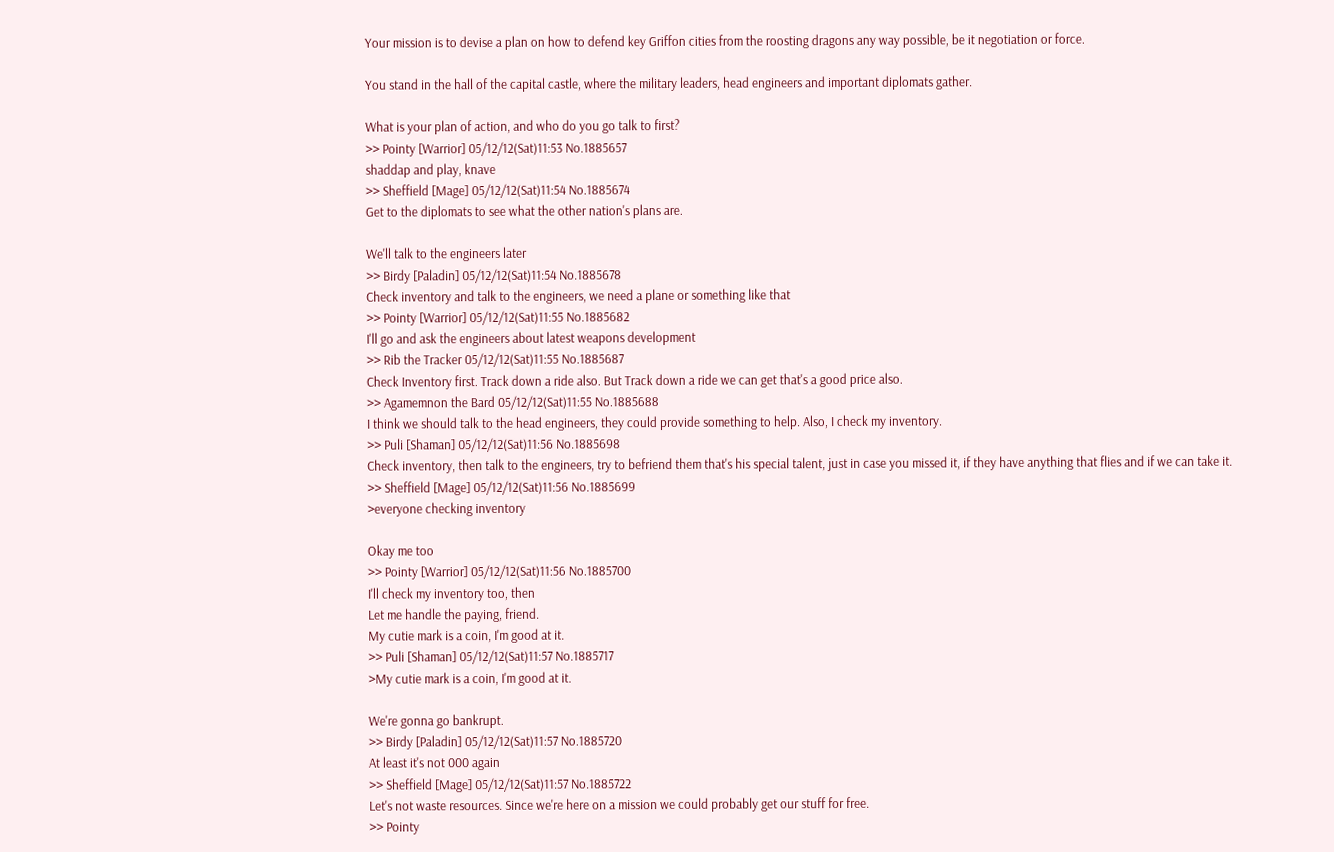Your mission is to devise a plan on how to defend key Griffon cities from the roosting dragons any way possible, be it negotiation or force.

You stand in the hall of the capital castle, where the military leaders, head engineers and important diplomats gather.

What is your plan of action, and who do you go talk to first?
>> Pointy [Warrior] 05/12/12(Sat)11:53 No.1885657
shaddap and play, knave
>> Sheffield [Mage] 05/12/12(Sat)11:54 No.1885674
Get to the diplomats to see what the other nation's plans are.

We'll talk to the engineers later
>> Birdy [Paladin] 05/12/12(Sat)11:54 No.1885678
Check inventory and talk to the engineers, we need a plane or something like that
>> Pointy [Warrior] 05/12/12(Sat)11:55 No.1885682
I'll go and ask the engineers about latest weapons development
>> Rib the Tracker 05/12/12(Sat)11:55 No.1885687
Check Inventory first. Track down a ride also. But Track down a ride we can get that's a good price also.
>> Agamemnon the Bard 05/12/12(Sat)11:55 No.1885688
I think we should talk to the head engineers, they could provide something to help. Also, I check my inventory.
>> Puli [Shaman] 05/12/12(Sat)11:56 No.1885698
Check inventory, then talk to the engineers, try to befriend them that's his special talent, just in case you missed it, if they have anything that flies and if we can take it.
>> Sheffield [Mage] 05/12/12(Sat)11:56 No.1885699
>everyone checking inventory

Okay me too
>> Pointy [Warrior] 05/12/12(Sat)11:56 No.1885700
I'll check my inventory too, then
Let me handle the paying, friend.
My cutie mark is a coin, I'm good at it.
>> Puli [Shaman] 05/12/12(Sat)11:57 No.1885717
>My cutie mark is a coin, I'm good at it.

We're gonna go bankrupt.
>> Birdy [Paladin] 05/12/12(Sat)11:57 No.1885720
At least it's not 000 again
>> Sheffield [Mage] 05/12/12(Sat)11:57 No.1885722
Let's not waste resources. Since we're here on a mission we could probably get our stuff for free.
>> Pointy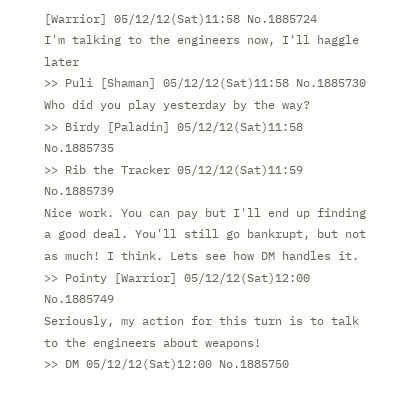[Warrior] 05/12/12(Sat)11:58 No.1885724
I'm talking to the engineers now, I'll haggle later
>> Puli [Shaman] 05/12/12(Sat)11:58 No.1885730
Who did you play yesterday by the way?
>> Birdy [Paladin] 05/12/12(Sat)11:58 No.1885735
>> Rib the Tracker 05/12/12(Sat)11:59 No.1885739
Nice work. You can pay but I'll end up finding a good deal. You'll still go bankrupt, but not as much! I think. Lets see how DM handles it.
>> Pointy [Warrior] 05/12/12(Sat)12:00 No.1885749
Seriously, my action for this turn is to talk to the engineers about weapons!
>> DM 05/12/12(Sat)12:00 No.1885750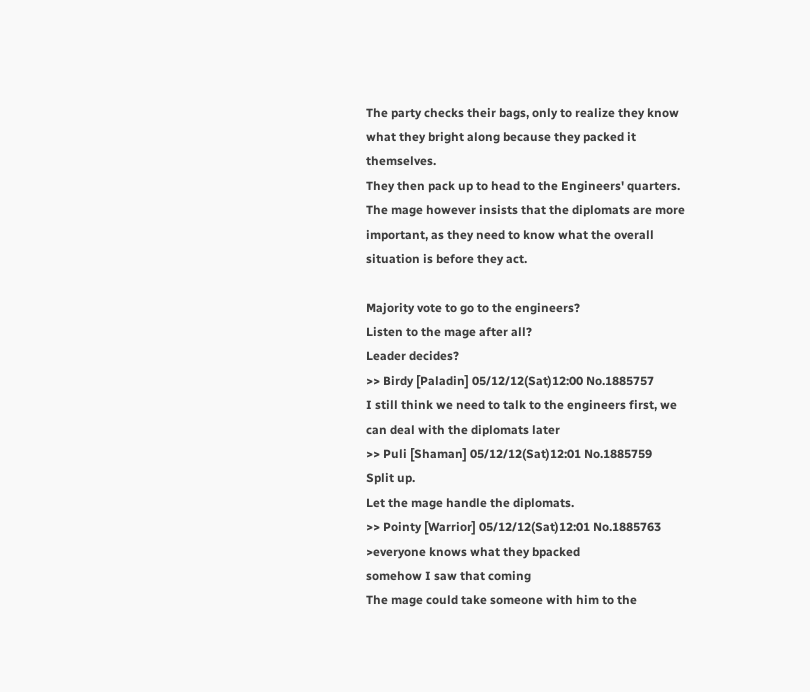The party checks their bags, only to realize they know what they bright along because they packed it themselves.
They then pack up to head to the Engineers' quarters.
The mage however insists that the diplomats are more important, as they need to know what the overall situation is before they act.

Majority vote to go to the engineers?
Listen to the mage after all?
Leader decides?
>> Birdy [Paladin] 05/12/12(Sat)12:00 No.1885757
I still think we need to talk to the engineers first, we can deal with the diplomats later
>> Puli [Shaman] 05/12/12(Sat)12:01 No.1885759
Split up.
Let the mage handle the diplomats.
>> Pointy [Warrior] 05/12/12(Sat)12:01 No.1885763
>everyone knows what they bpacked
somehow I saw that coming
The mage could take someone with him to the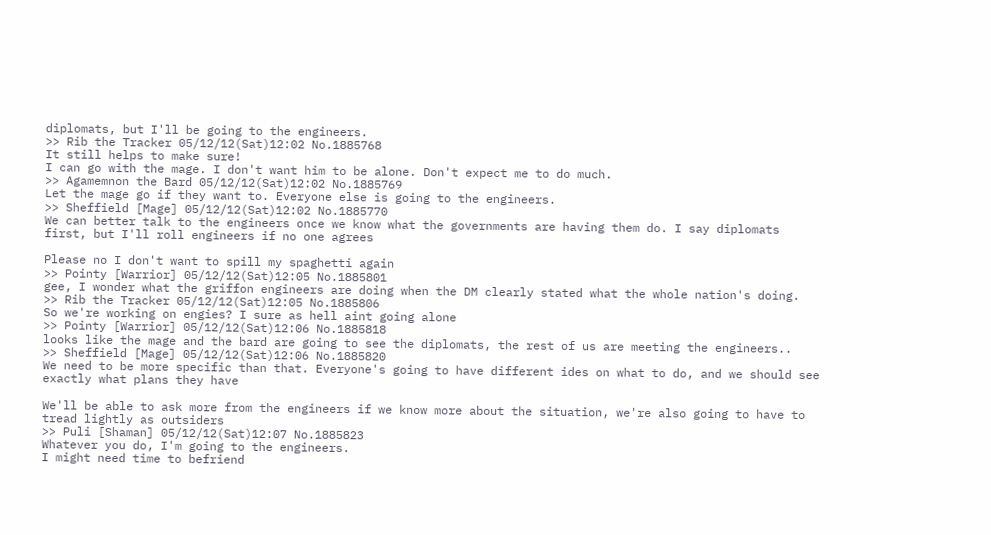diplomats, but I'll be going to the engineers.
>> Rib the Tracker 05/12/12(Sat)12:02 No.1885768
It still helps to make sure!
I can go with the mage. I don't want him to be alone. Don't expect me to do much.
>> Agamemnon the Bard 05/12/12(Sat)12:02 No.1885769
Let the mage go if they want to. Everyone else is going to the engineers.
>> Sheffield [Mage] 05/12/12(Sat)12:02 No.1885770
We can better talk to the engineers once we know what the governments are having them do. I say diplomats first, but I'll roll engineers if no one agrees

Please no I don't want to spill my spaghetti again
>> Pointy [Warrior] 05/12/12(Sat)12:05 No.1885801
gee, I wonder what the griffon engineers are doing when the DM clearly stated what the whole nation's doing.
>> Rib the Tracker 05/12/12(Sat)12:05 No.1885806
So we're working on engies? I sure as hell aint going alone
>> Pointy [Warrior] 05/12/12(Sat)12:06 No.1885818
looks like the mage and the bard are going to see the diplomats, the rest of us are meeting the engineers..
>> Sheffield [Mage] 05/12/12(Sat)12:06 No.1885820
We need to be more specific than that. Everyone's going to have different ides on what to do, and we should see exactly what plans they have

We'll be able to ask more from the engineers if we know more about the situation, we're also going to have to tread lightly as outsiders
>> Puli [Shaman] 05/12/12(Sat)12:07 No.1885823
Whatever you do, I'm going to the engineers.
I might need time to befriend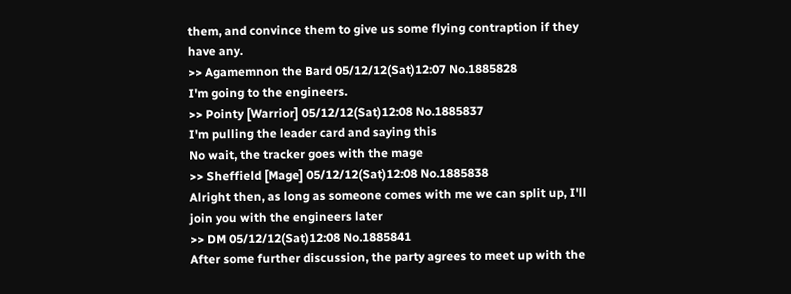them, and convince them to give us some flying contraption if they have any.
>> Agamemnon the Bard 05/12/12(Sat)12:07 No.1885828
I'm going to the engineers.
>> Pointy [Warrior] 05/12/12(Sat)12:08 No.1885837
I'm pulling the leader card and saying this
No wait, the tracker goes with the mage
>> Sheffield [Mage] 05/12/12(Sat)12:08 No.1885838
Alright then, as long as someone comes with me we can split up, I'll join you with the engineers later
>> DM 05/12/12(Sat)12:08 No.1885841
After some further discussion, the party agrees to meet up with the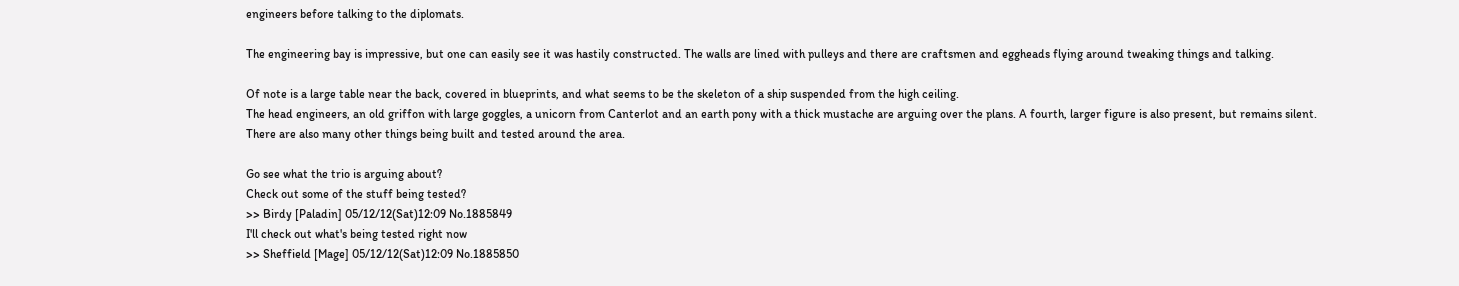engineers before talking to the diplomats.

The engineering bay is impressive, but one can easily see it was hastily constructed. The walls are lined with pulleys and there are craftsmen and eggheads flying around tweaking things and talking.

Of note is a large table near the back, covered in blueprints, and what seems to be the skeleton of a ship suspended from the high ceiling.
The head engineers, an old griffon with large goggles, a unicorn from Canterlot and an earth pony with a thick mustache are arguing over the plans. A fourth, larger figure is also present, but remains silent.
There are also many other things being built and tested around the area.

Go see what the trio is arguing about?
Check out some of the stuff being tested?
>> Birdy [Paladin] 05/12/12(Sat)12:09 No.1885849
I'll check out what's being tested right now
>> Sheffield [Mage] 05/12/12(Sat)12:09 No.1885850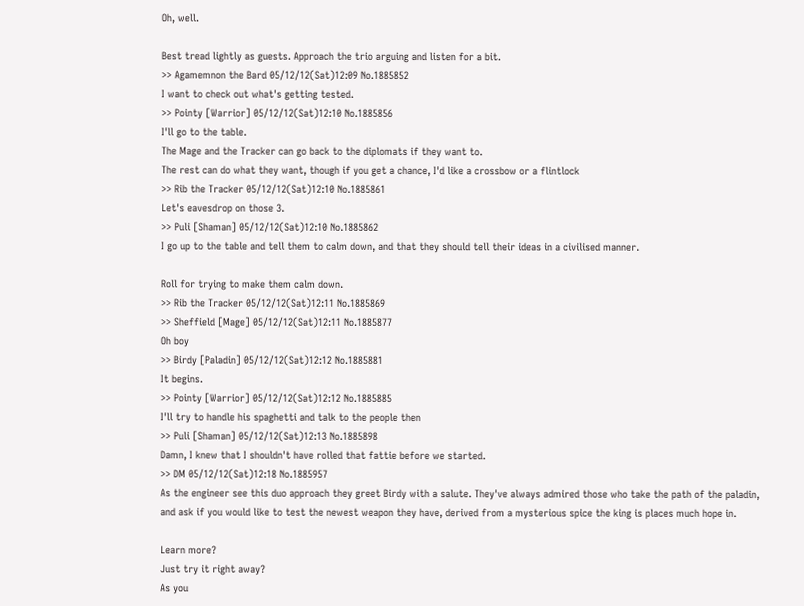Oh, well.

Best tread lightly as guests. Approach the trio arguing and listen for a bit.
>> Agamemnon the Bard 05/12/12(Sat)12:09 No.1885852
I want to check out what's getting tested.
>> Pointy [Warrior] 05/12/12(Sat)12:10 No.1885856
I'll go to the table.
The Mage and the Tracker can go back to the diplomats if they want to.
The rest can do what they want, though if you get a chance, I'd like a crossbow or a flintlock
>> Rib the Tracker 05/12/12(Sat)12:10 No.1885861
Let's eavesdrop on those 3.
>> Puli [Shaman] 05/12/12(Sat)12:10 No.1885862
I go up to the table and tell them to calm down, and that they should tell their ideas in a civilised manner.

Roll for trying to make them calm down.
>> Rib the Tracker 05/12/12(Sat)12:11 No.1885869
>> Sheffield [Mage] 05/12/12(Sat)12:11 No.1885877
Oh boy
>> Birdy [Paladin] 05/12/12(Sat)12:12 No.1885881
It begins.
>> Pointy [Warrior] 05/12/12(Sat)12:12 No.1885885
I'll try to handle his spaghetti and talk to the people then
>> Puli [Shaman] 05/12/12(Sat)12:13 No.1885898
Damn, I knew that I shouldn't have rolled that fattie before we started.
>> DM 05/12/12(Sat)12:18 No.1885957
As the engineer see this duo approach they greet Birdy with a salute. They've always admired those who take the path of the paladin, and ask if you would like to test the newest weapon they have, derived from a mysterious spice the king is places much hope in.

Learn more?
Just try it right away?
As you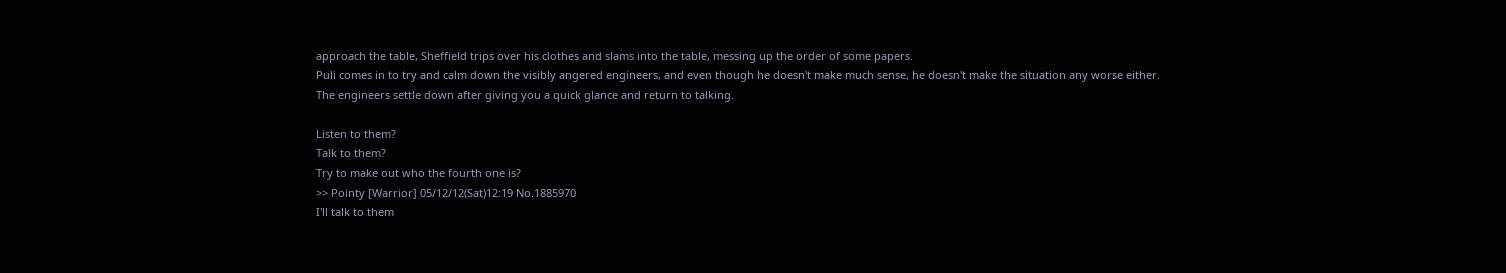approach the table, Sheffield trips over his clothes and slams into the table, messing up the order of some papers.
Puli comes in to try and calm down the visibly angered engineers, and even though he doesn't make much sense, he doesn't make the situation any worse either.
The engineers settle down after giving you a quick glance and return to talking.

Listen to them?
Talk to them?
Try to make out who the fourth one is?
>> Pointy [Warrior] 05/12/12(Sat)12:19 No.1885970
I'll talk to them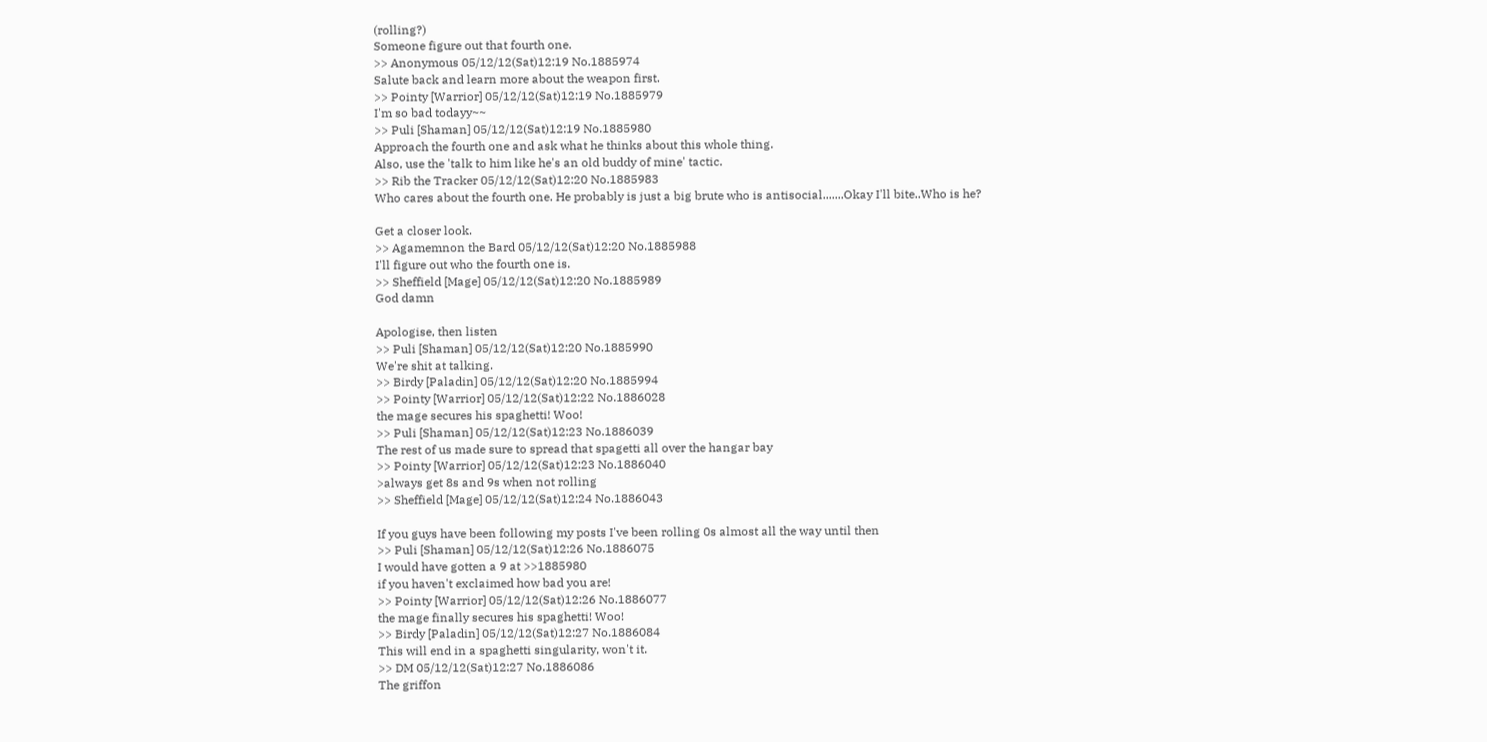(rolling?)
Someone figure out that fourth one.
>> Anonymous 05/12/12(Sat)12:19 No.1885974
Salute back and learn more about the weapon first.
>> Pointy [Warrior] 05/12/12(Sat)12:19 No.1885979
I'm so bad todayy~~
>> Puli [Shaman] 05/12/12(Sat)12:19 No.1885980
Approach the fourth one and ask what he thinks about this whole thing.
Also, use the 'talk to him like he's an old buddy of mine' tactic.
>> Rib the Tracker 05/12/12(Sat)12:20 No.1885983
Who cares about the fourth one. He probably is just a big brute who is antisocial.......Okay I'll bite..Who is he?

Get a closer look.
>> Agamemnon the Bard 05/12/12(Sat)12:20 No.1885988
I'll figure out who the fourth one is.
>> Sheffield [Mage] 05/12/12(Sat)12:20 No.1885989
God damn

Apologise, then listen
>> Puli [Shaman] 05/12/12(Sat)12:20 No.1885990
We're shit at talking.
>> Birdy [Paladin] 05/12/12(Sat)12:20 No.1885994
>> Pointy [Warrior] 05/12/12(Sat)12:22 No.1886028
the mage secures his spaghetti! Woo!
>> Puli [Shaman] 05/12/12(Sat)12:23 No.1886039
The rest of us made sure to spread that spagetti all over the hangar bay
>> Pointy [Warrior] 05/12/12(Sat)12:23 No.1886040
>always get 8s and 9s when not rolling
>> Sheffield [Mage] 05/12/12(Sat)12:24 No.1886043

If you guys have been following my posts I've been rolling 0s almost all the way until then
>> Puli [Shaman] 05/12/12(Sat)12:26 No.1886075
I would have gotten a 9 at >>1885980
if you haven't exclaimed how bad you are!
>> Pointy [Warrior] 05/12/12(Sat)12:26 No.1886077
the mage finally secures his spaghetti! Woo!
>> Birdy [Paladin] 05/12/12(Sat)12:27 No.1886084
This will end in a spaghetti singularity, won't it.
>> DM 05/12/12(Sat)12:27 No.1886086
The griffon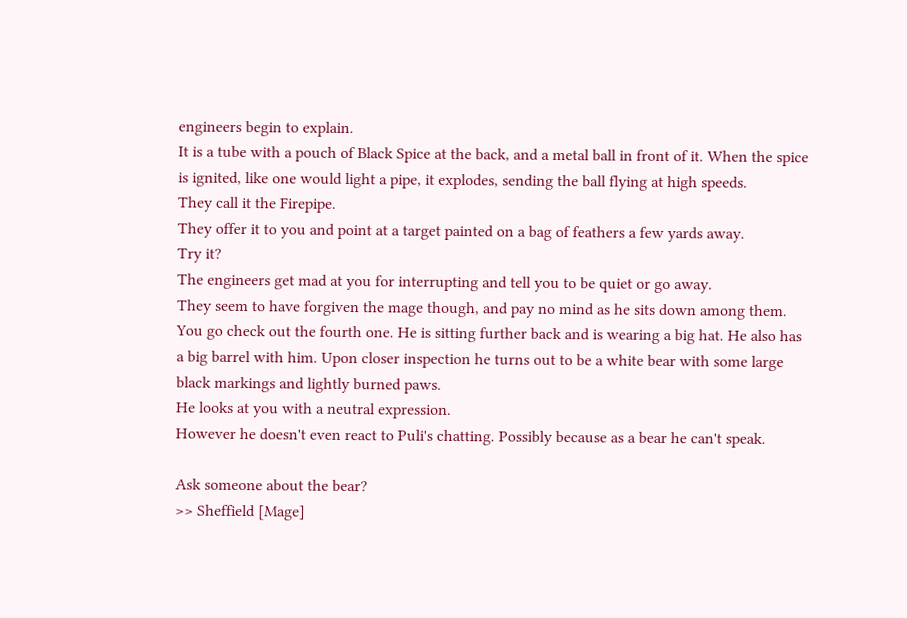engineers begin to explain.
It is a tube with a pouch of Black Spice at the back, and a metal ball in front of it. When the spice is ignited, like one would light a pipe, it explodes, sending the ball flying at high speeds.
They call it the Firepipe.
They offer it to you and point at a target painted on a bag of feathers a few yards away.
Try it?
The engineers get mad at you for interrupting and tell you to be quiet or go away.
They seem to have forgiven the mage though, and pay no mind as he sits down among them.
You go check out the fourth one. He is sitting further back and is wearing a big hat. He also has a big barrel with him. Upon closer inspection he turns out to be a white bear with some large black markings and lightly burned paws.
He looks at you with a neutral expression.
However he doesn't even react to Puli's chatting. Possibly because as a bear he can't speak.

Ask someone about the bear?
>> Sheffield [Mage]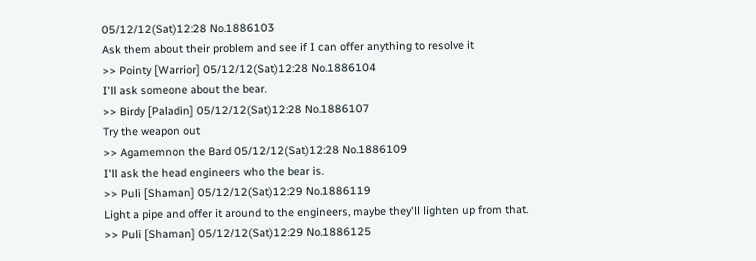05/12/12(Sat)12:28 No.1886103
Ask them about their problem and see if I can offer anything to resolve it
>> Pointy [Warrior] 05/12/12(Sat)12:28 No.1886104
I'll ask someone about the bear.
>> Birdy [Paladin] 05/12/12(Sat)12:28 No.1886107
Try the weapon out
>> Agamemnon the Bard 05/12/12(Sat)12:28 No.1886109
I'll ask the head engineers who the bear is.
>> Puli [Shaman] 05/12/12(Sat)12:29 No.1886119
Light a pipe and offer it around to the engineers, maybe they'll lighten up from that.
>> Puli [Shaman] 05/12/12(Sat)12:29 No.1886125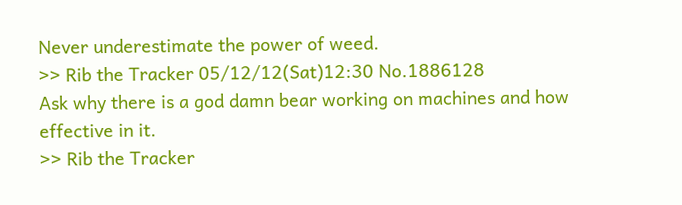Never underestimate the power of weed.
>> Rib the Tracker 05/12/12(Sat)12:30 No.1886128
Ask why there is a god damn bear working on machines and how effective in it.
>> Rib the Tracker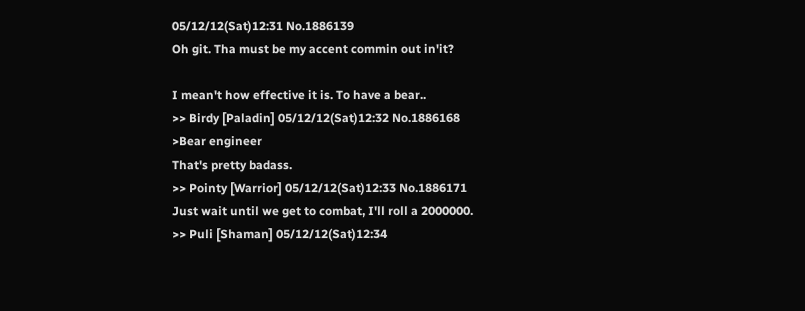05/12/12(Sat)12:31 No.1886139
Oh git. Tha must be my accent commin out in'it?

I mean't how effective it is. To have a bear..
>> Birdy [Paladin] 05/12/12(Sat)12:32 No.1886168
>Bear engineer
That's pretty badass.
>> Pointy [Warrior] 05/12/12(Sat)12:33 No.1886171
Just wait until we get to combat, I'll roll a 2000000.
>> Puli [Shaman] 05/12/12(Sat)12:34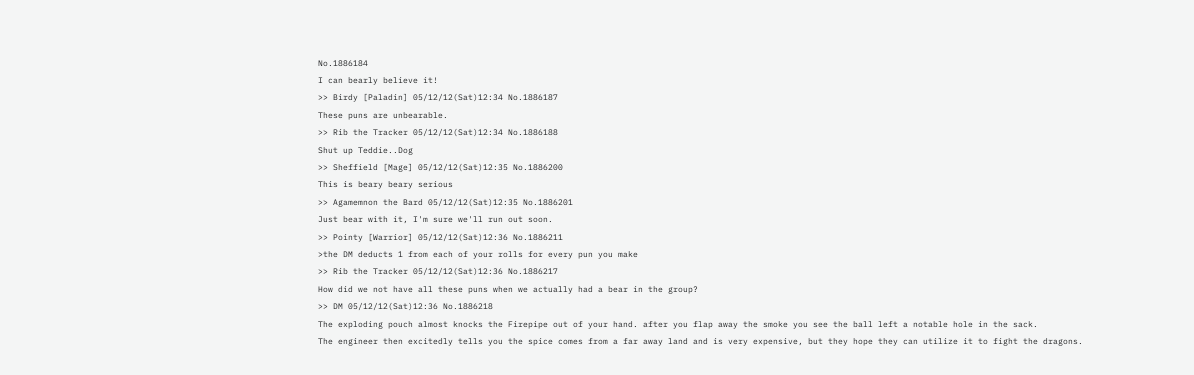No.1886184
I can bearly believe it!
>> Birdy [Paladin] 05/12/12(Sat)12:34 No.1886187
These puns are unbearable.
>> Rib the Tracker 05/12/12(Sat)12:34 No.1886188
Shut up Teddie..Dog
>> Sheffield [Mage] 05/12/12(Sat)12:35 No.1886200
This is beary beary serious
>> Agamemnon the Bard 05/12/12(Sat)12:35 No.1886201
Just bear with it, I'm sure we'll run out soon.
>> Pointy [Warrior] 05/12/12(Sat)12:36 No.1886211
>the DM deducts 1 from each of your rolls for every pun you make
>> Rib the Tracker 05/12/12(Sat)12:36 No.1886217
How did we not have all these puns when we actually had a bear in the group?
>> DM 05/12/12(Sat)12:36 No.1886218
The exploding pouch almost knocks the Firepipe out of your hand. after you flap away the smoke you see the ball left a notable hole in the sack.
The engineer then excitedly tells you the spice comes from a far away land and is very expensive, but they hope they can utilize it to fight the dragons.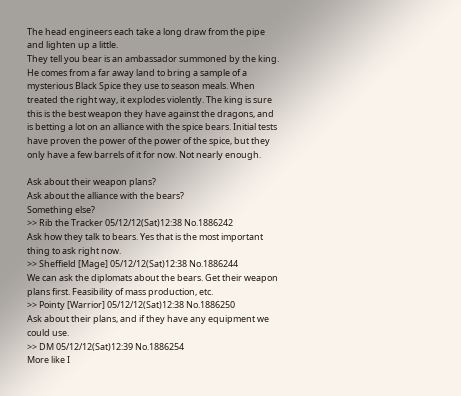The head engineers each take a long draw from the pipe and lighten up a little.
They tell you bear is an ambassador summoned by the king. He comes from a far away land to bring a sample of a mysterious Black Spice they use to season meals. When treated the right way, it explodes violently. The king is sure this is the best weapon they have against the dragons, and is betting a lot on an alliance with the spice bears. Initial tests have proven the power of the power of the spice, but they only have a few barrels of it for now. Not nearly enough.

Ask about their weapon plans?
Ask about the alliance with the bears?
Something else?
>> Rib the Tracker 05/12/12(Sat)12:38 No.1886242
Ask how they talk to bears. Yes that is the most important thing to ask right now.
>> Sheffield [Mage] 05/12/12(Sat)12:38 No.1886244
We can ask the diplomats about the bears. Get their weapon plans first. Feasibility of mass production, etc.
>> Pointy [Warrior] 05/12/12(Sat)12:38 No.1886250
Ask about their plans, and if they have any equipment we could use.
>> DM 05/12/12(Sat)12:39 No.1886254
More like I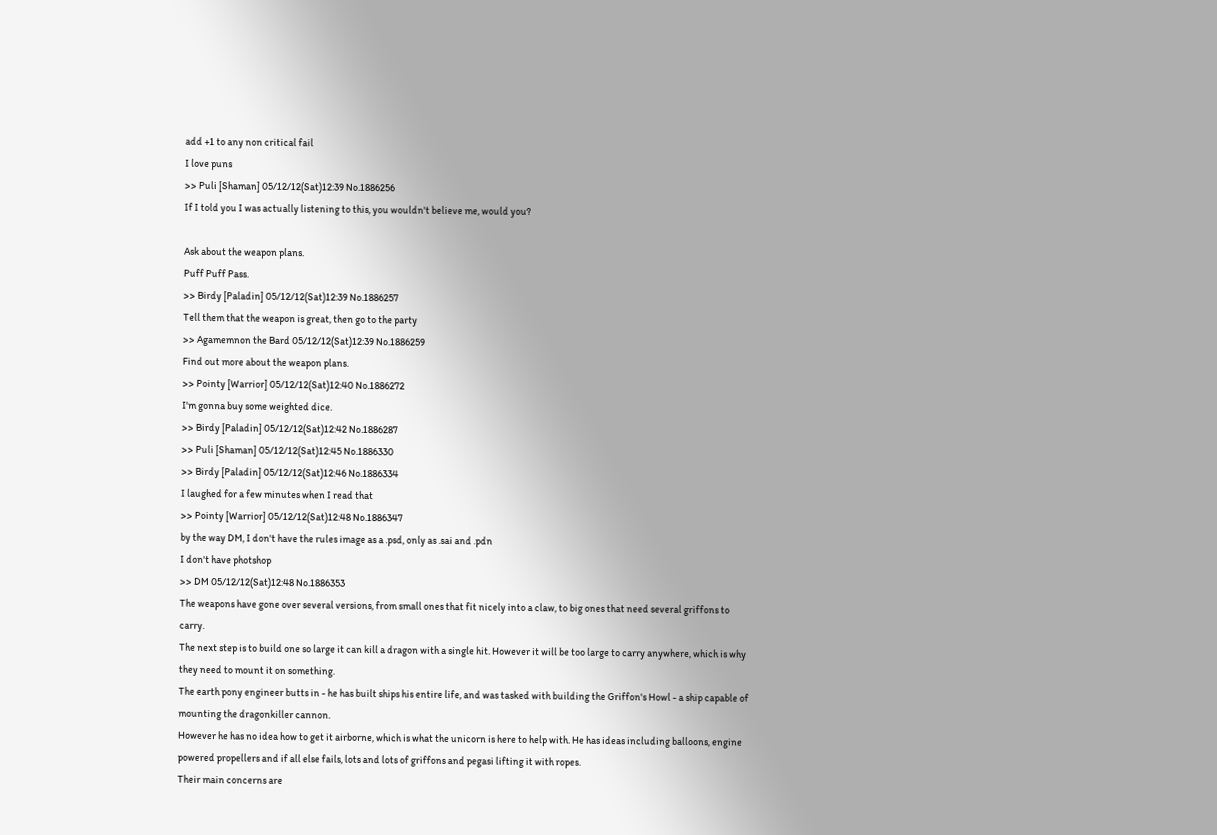add +1 to any non critical fail
I love puns
>> Puli [Shaman] 05/12/12(Sat)12:39 No.1886256
If I told you I was actually listening to this, you wouldn't believe me, would you?

Ask about the weapon plans.
Puff Puff Pass.
>> Birdy [Paladin] 05/12/12(Sat)12:39 No.1886257
Tell them that the weapon is great, then go to the party
>> Agamemnon the Bard 05/12/12(Sat)12:39 No.1886259
Find out more about the weapon plans.
>> Pointy [Warrior] 05/12/12(Sat)12:40 No.1886272
I'm gonna buy some weighted dice.
>> Birdy [Paladin] 05/12/12(Sat)12:42 No.1886287
>> Puli [Shaman] 05/12/12(Sat)12:45 No.1886330
>> Birdy [Paladin] 05/12/12(Sat)12:46 No.1886334
I laughed for a few minutes when I read that
>> Pointy [Warrior] 05/12/12(Sat)12:48 No.1886347
by the way DM, I don't have the rules image as a .psd, only as .sai and .pdn
I don't have photshop
>> DM 05/12/12(Sat)12:48 No.1886353
The weapons have gone over several versions, from small ones that fit nicely into a claw, to big ones that need several griffons to carry.
The next step is to build one so large it can kill a dragon with a single hit. However it will be too large to carry anywhere, which is why they need to mount it on something.
The earth pony engineer butts in - he has built ships his entire life, and was tasked with building the Griffon's Howl - a ship capable of mounting the dragonkiller cannon.
However he has no idea how to get it airborne, which is what the unicorn is here to help with. He has ideas including balloons, engine powered propellers and if all else fails, lots and lots of griffons and pegasi lifting it with ropes.
Their main concerns are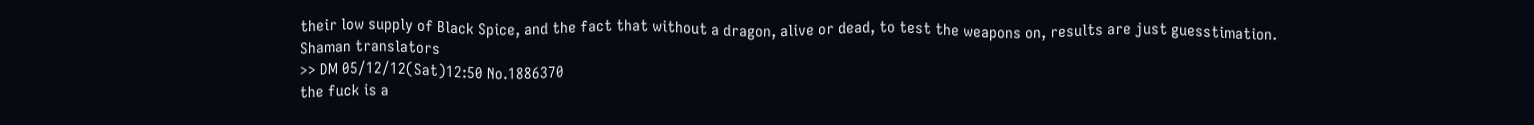their low supply of Black Spice, and the fact that without a dragon, alive or dead, to test the weapons on, results are just guesstimation.
Shaman translators
>> DM 05/12/12(Sat)12:50 No.1886370
the fuck is a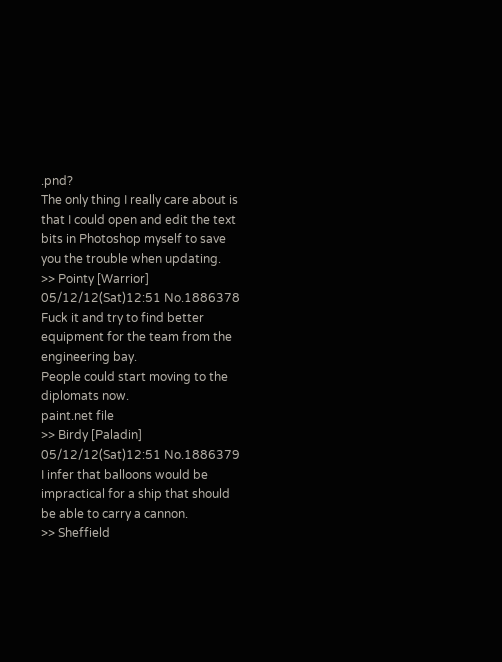.pnd?
The only thing I really care about is that I could open and edit the text bits in Photoshop myself to save you the trouble when updating.
>> Pointy [Warrior] 05/12/12(Sat)12:51 No.1886378
Fuck it and try to find better equipment for the team from the engineering bay.
People could start moving to the diplomats now.
paint.net file
>> Birdy [Paladin] 05/12/12(Sat)12:51 No.1886379
I infer that balloons would be impractical for a ship that should be able to carry a cannon.
>> Sheffield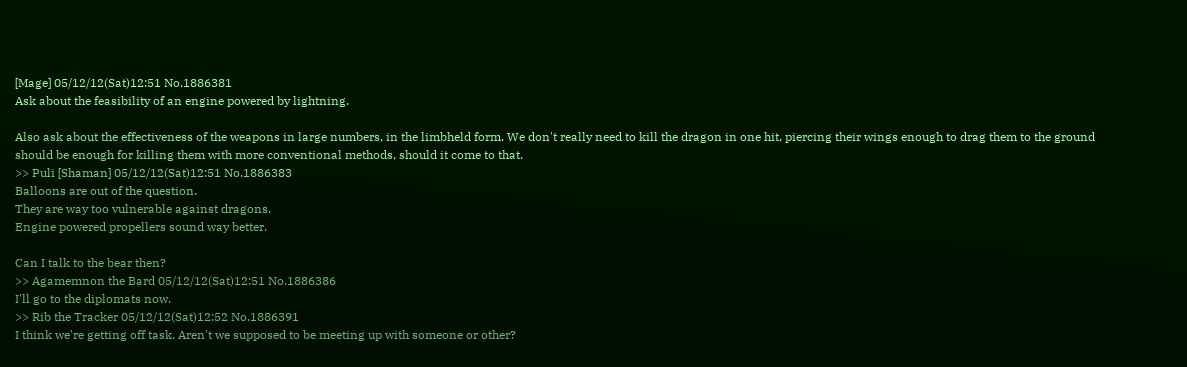[Mage] 05/12/12(Sat)12:51 No.1886381
Ask about the feasibility of an engine powered by lightning.

Also ask about the effectiveness of the weapons in large numbers, in the limbheld form. We don't really need to kill the dragon in one hit, piercing their wings enough to drag them to the ground should be enough for killing them with more conventional methods, should it come to that.
>> Puli [Shaman] 05/12/12(Sat)12:51 No.1886383
Balloons are out of the question.
They are way too vulnerable against dragons.
Engine powered propellers sound way better.

Can I talk to the bear then?
>> Agamemnon the Bard 05/12/12(Sat)12:51 No.1886386
I'll go to the diplomats now.
>> Rib the Tracker 05/12/12(Sat)12:52 No.1886391
I think we're getting off task. Aren't we supposed to be meeting up with someone or other?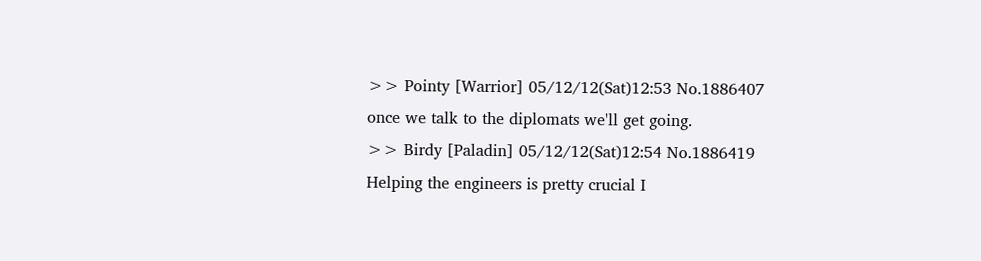>> Pointy [Warrior] 05/12/12(Sat)12:53 No.1886407
once we talk to the diplomats we'll get going.
>> Birdy [Paladin] 05/12/12(Sat)12:54 No.1886419
Helping the engineers is pretty crucial I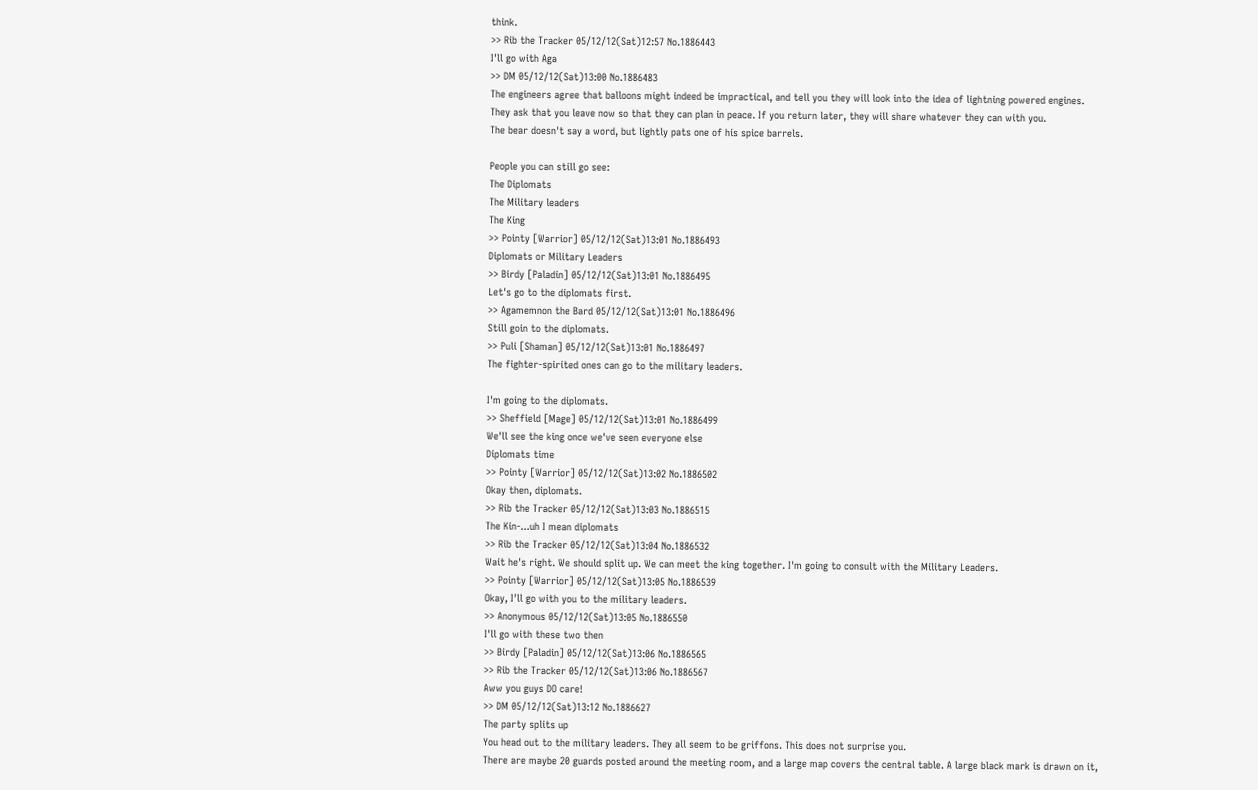think.
>> Rib the Tracker 05/12/12(Sat)12:57 No.1886443
I'll go with Aga
>> DM 05/12/12(Sat)13:00 No.1886483
The engineers agree that balloons might indeed be impractical, and tell you they will look into the idea of lightning powered engines.
They ask that you leave now so that they can plan in peace. If you return later, they will share whatever they can with you.
The bear doesn't say a word, but lightly pats one of his spice barrels.

People you can still go see:
The Diplomats
The Military leaders
The King
>> Pointy [Warrior] 05/12/12(Sat)13:01 No.1886493
Diplomats or Military Leaders
>> Birdy [Paladin] 05/12/12(Sat)13:01 No.1886495
Let's go to the diplomats first.
>> Agamemnon the Bard 05/12/12(Sat)13:01 No.1886496
Still goin to the diplomats.
>> Puli [Shaman] 05/12/12(Sat)13:01 No.1886497
The fighter-spirited ones can go to the military leaders.

I'm going to the diplomats.
>> Sheffield [Mage] 05/12/12(Sat)13:01 No.1886499
We'll see the king once we've seen everyone else
Diplomats time
>> Pointy [Warrior] 05/12/12(Sat)13:02 No.1886502
Okay then, diplomats.
>> Rib the Tracker 05/12/12(Sat)13:03 No.1886515
The Kin-...uh I mean diplomats
>> Rib the Tracker 05/12/12(Sat)13:04 No.1886532
Wait he's right. We should split up. We can meet the king together. I'm going to consult with the Military Leaders.
>> Pointy [Warrior] 05/12/12(Sat)13:05 No.1886539
Okay, I'll go with you to the military leaders.
>> Anonymous 05/12/12(Sat)13:05 No.1886550
I'll go with these two then
>> Birdy [Paladin] 05/12/12(Sat)13:06 No.1886565
>> Rib the Tracker 05/12/12(Sat)13:06 No.1886567
Aww you guys DO care!
>> DM 05/12/12(Sat)13:12 No.1886627
The party splits up
You head out to the military leaders. They all seem to be griffons. This does not surprise you.
There are maybe 20 guards posted around the meeting room, and a large map covers the central table. A large black mark is drawn on it,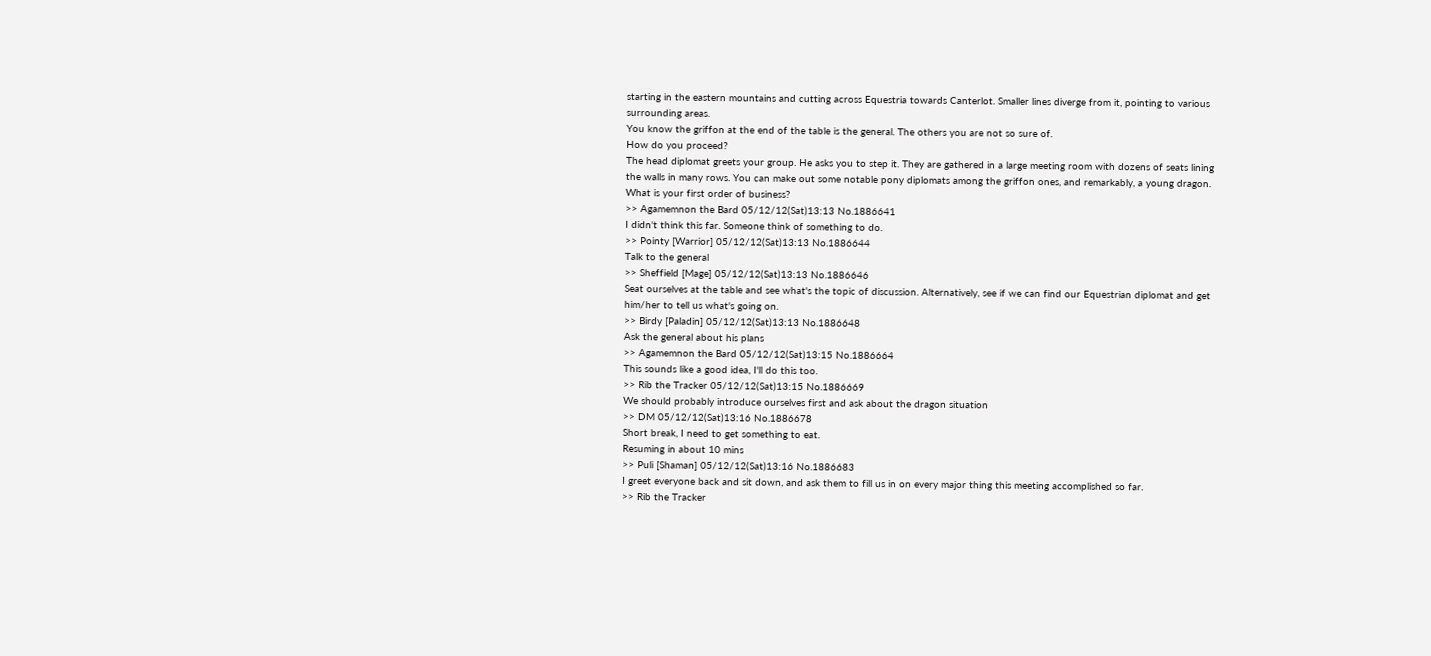starting in the eastern mountains and cutting across Equestria towards Canterlot. Smaller lines diverge from it, pointing to various surrounding areas.
You know the griffon at the end of the table is the general. The others you are not so sure of.
How do you proceed?
The head diplomat greets your group. He asks you to step it. They are gathered in a large meeting room with dozens of seats lining the walls in many rows. You can make out some notable pony diplomats among the griffon ones, and remarkably, a young dragon.
What is your first order of business?
>> Agamemnon the Bard 05/12/12(Sat)13:13 No.1886641
I didn't think this far. Someone think of something to do.
>> Pointy [Warrior] 05/12/12(Sat)13:13 No.1886644
Talk to the general
>> Sheffield [Mage] 05/12/12(Sat)13:13 No.1886646
Seat ourselves at the table and see what's the topic of discussion. Alternatively, see if we can find our Equestrian diplomat and get him/her to tell us what's going on.
>> Birdy [Paladin] 05/12/12(Sat)13:13 No.1886648
Ask the general about his plans
>> Agamemnon the Bard 05/12/12(Sat)13:15 No.1886664
This sounds like a good idea, I'll do this too.
>> Rib the Tracker 05/12/12(Sat)13:15 No.1886669
We should probably introduce ourselves first and ask about the dragon situation
>> DM 05/12/12(Sat)13:16 No.1886678
Short break, I need to get something to eat.
Resuming in about 10 mins
>> Puli [Shaman] 05/12/12(Sat)13:16 No.1886683
I greet everyone back and sit down, and ask them to fill us in on every major thing this meeting accomplished so far.
>> Rib the Tracker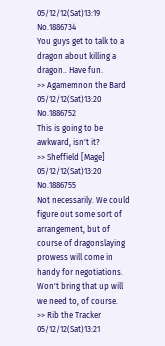05/12/12(Sat)13:19 No.1886734
You guys get to talk to a dragon about killing a dragon.. Have fun.
>> Agamemnon the Bard 05/12/12(Sat)13:20 No.1886752
This is going to be awkward, isn't it?
>> Sheffield [Mage] 05/12/12(Sat)13:20 No.1886755
Not necessarily. We could figure out some sort of arrangement, but of course of dragonslaying prowess will come in handy for negotiations. Won't bring that up will we need to, of course.
>> Rib the Tracker 05/12/12(Sat)13:21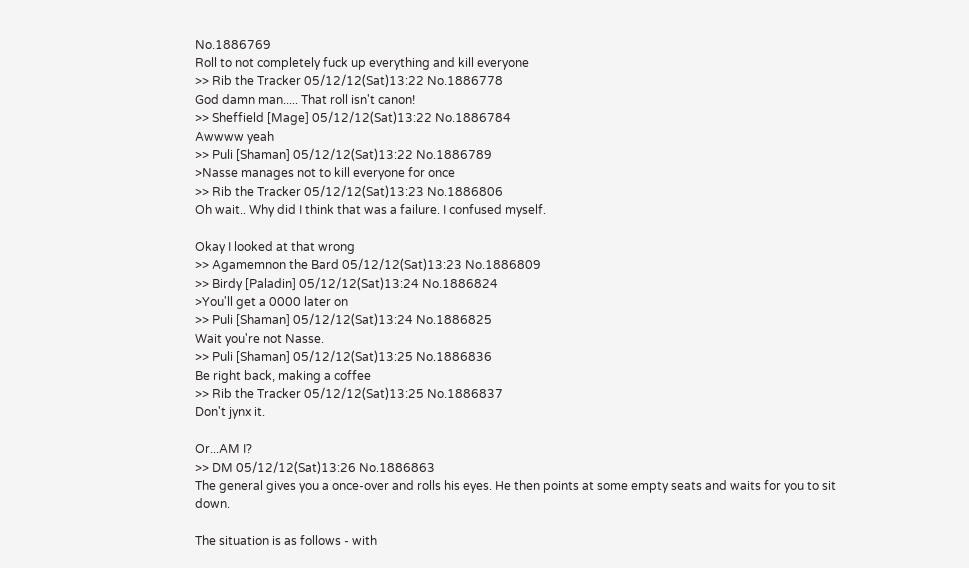No.1886769
Roll to not completely fuck up everything and kill everyone
>> Rib the Tracker 05/12/12(Sat)13:22 No.1886778
God damn man..... That roll isn't canon!
>> Sheffield [Mage] 05/12/12(Sat)13:22 No.1886784
Awwww yeah
>> Puli [Shaman] 05/12/12(Sat)13:22 No.1886789
>Nasse manages not to kill everyone for once
>> Rib the Tracker 05/12/12(Sat)13:23 No.1886806
Oh wait.. Why did I think that was a failure. I confused myself.

Okay I looked at that wrong
>> Agamemnon the Bard 05/12/12(Sat)13:23 No.1886809
>> Birdy [Paladin] 05/12/12(Sat)13:24 No.1886824
>You'll get a 0000 later on
>> Puli [Shaman] 05/12/12(Sat)13:24 No.1886825
Wait you're not Nasse.
>> Puli [Shaman] 05/12/12(Sat)13:25 No.1886836
Be right back, making a coffee
>> Rib the Tracker 05/12/12(Sat)13:25 No.1886837
Don't jynx it.

Or...AM I?
>> DM 05/12/12(Sat)13:26 No.1886863
The general gives you a once-over and rolls his eyes. He then points at some empty seats and waits for you to sit down.

The situation is as follows - with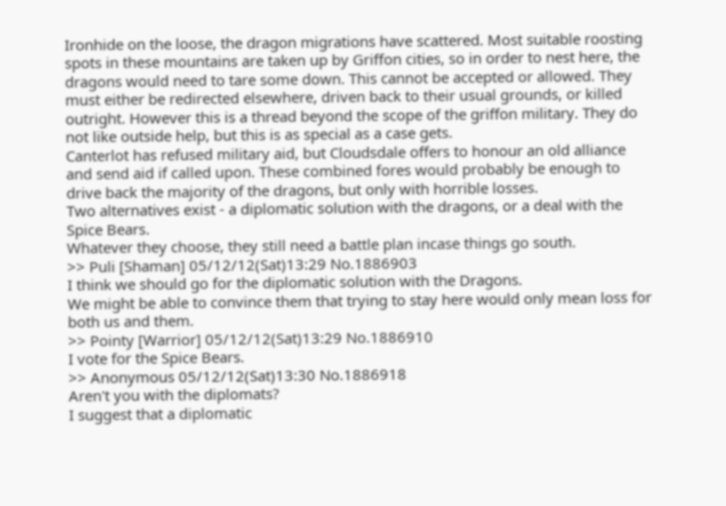Ironhide on the loose, the dragon migrations have scattered. Most suitable roosting spots in these mountains are taken up by Griffon cities, so in order to nest here, the dragons would need to tare some down. This cannot be accepted or allowed. They must either be redirected elsewhere, driven back to their usual grounds, or killed outright. However this is a thread beyond the scope of the griffon military. They do not like outside help, but this is as special as a case gets.
Canterlot has refused military aid, but Cloudsdale offers to honour an old alliance and send aid if called upon. These combined fores would probably be enough to drive back the majority of the dragons, but only with horrible losses.
Two alternatives exist - a diplomatic solution with the dragons, or a deal with the Spice Bears.
Whatever they choose, they still need a battle plan incase things go south.
>> Puli [Shaman] 05/12/12(Sat)13:29 No.1886903
I think we should go for the diplomatic solution with the Dragons.
We might be able to convince them that trying to stay here would only mean loss for both us and them.
>> Pointy [Warrior] 05/12/12(Sat)13:29 No.1886910
I vote for the Spice Bears.
>> Anonymous 05/12/12(Sat)13:30 No.1886918
Aren't you with the diplomats?
I suggest that a diplomatic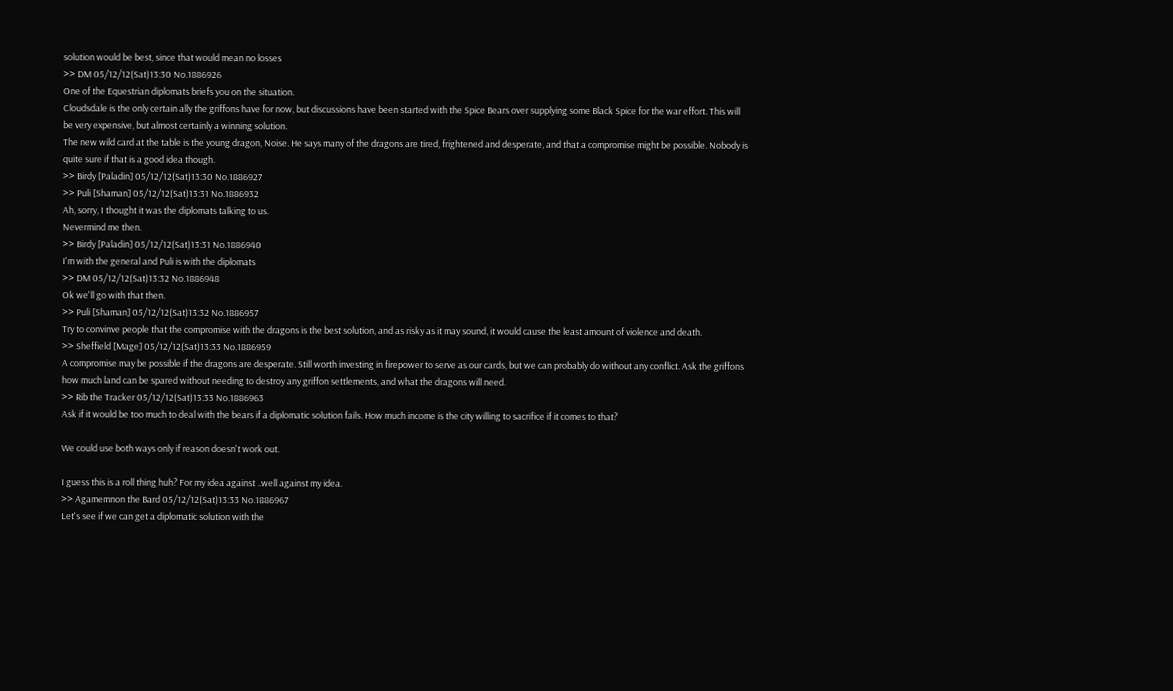solution would be best, since that would mean no losses
>> DM 05/12/12(Sat)13:30 No.1886926
One of the Equestrian diplomats briefs you on the situation.
Cloudsdale is the only certain ally the griffons have for now, but discussions have been started with the Spice Bears over supplying some Black Spice for the war effort. This will be very expensive, but almost certainly a winning solution.
The new wild card at the table is the young dragon, Noise. He says many of the dragons are tired, frightened and desperate, and that a compromise might be possible. Nobody is quite sure if that is a good idea though.
>> Birdy [Paladin] 05/12/12(Sat)13:30 No.1886927
>> Puli [Shaman] 05/12/12(Sat)13:31 No.1886932
Ah, sorry, I thought it was the diplomats talking to us.
Nevermind me then.
>> Birdy [Paladin] 05/12/12(Sat)13:31 No.1886940
I'm with the general and Puli is with the diplomats
>> DM 05/12/12(Sat)13:32 No.1886948
Ok we'll go with that then.
>> Puli [Shaman] 05/12/12(Sat)13:32 No.1886957
Try to convinve people that the compromise with the dragons is the best solution, and as risky as it may sound, it would cause the least amount of violence and death.
>> Sheffield [Mage] 05/12/12(Sat)13:33 No.1886959
A compromise may be possible if the dragons are desperate. Still worth investing in firepower to serve as our cards, but we can probably do without any conflict. Ask the griffons how much land can be spared without needing to destroy any griffon settlements, and what the dragons will need.
>> Rib the Tracker 05/12/12(Sat)13:33 No.1886963
Ask if it would be too much to deal with the bears if a diplomatic solution fails. How much income is the city willing to sacrifice if it comes to that?

We could use both ways only if reason doesn't work out.

I guess this is a roll thing huh? For my idea against ..well against my idea.
>> Agamemnon the Bard 05/12/12(Sat)13:33 No.1886967
Let's see if we can get a diplomatic solution with the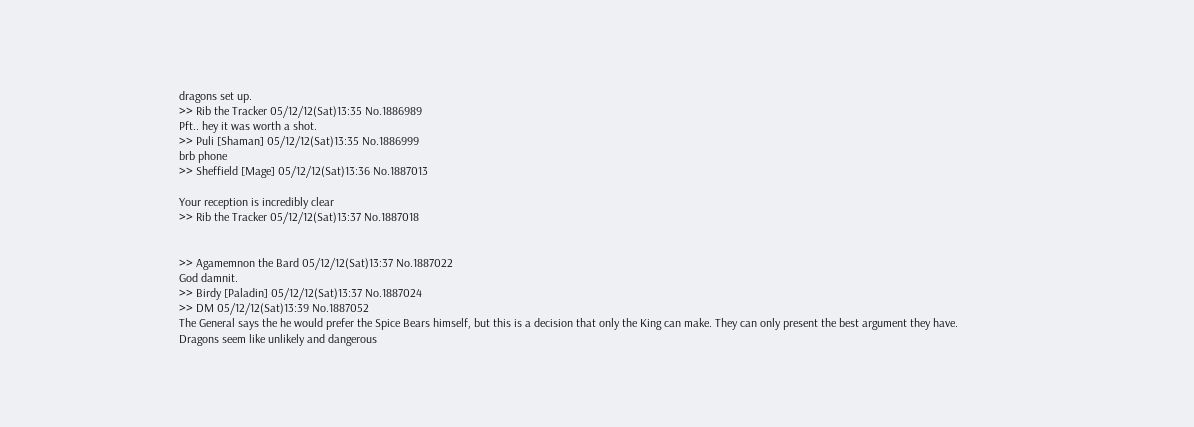dragons set up.
>> Rib the Tracker 05/12/12(Sat)13:35 No.1886989
Pft.. hey it was worth a shot.
>> Puli [Shaman] 05/12/12(Sat)13:35 No.1886999
brb phone
>> Sheffield [Mage] 05/12/12(Sat)13:36 No.1887013

Your reception is incredibly clear
>> Rib the Tracker 05/12/12(Sat)13:37 No.1887018


>> Agamemnon the Bard 05/12/12(Sat)13:37 No.1887022
God damnit.
>> Birdy [Paladin] 05/12/12(Sat)13:37 No.1887024
>> DM 05/12/12(Sat)13:39 No.1887052
The General says the he would prefer the Spice Bears himself, but this is a decision that only the King can make. They can only present the best argument they have.
Dragons seem like unlikely and dangerous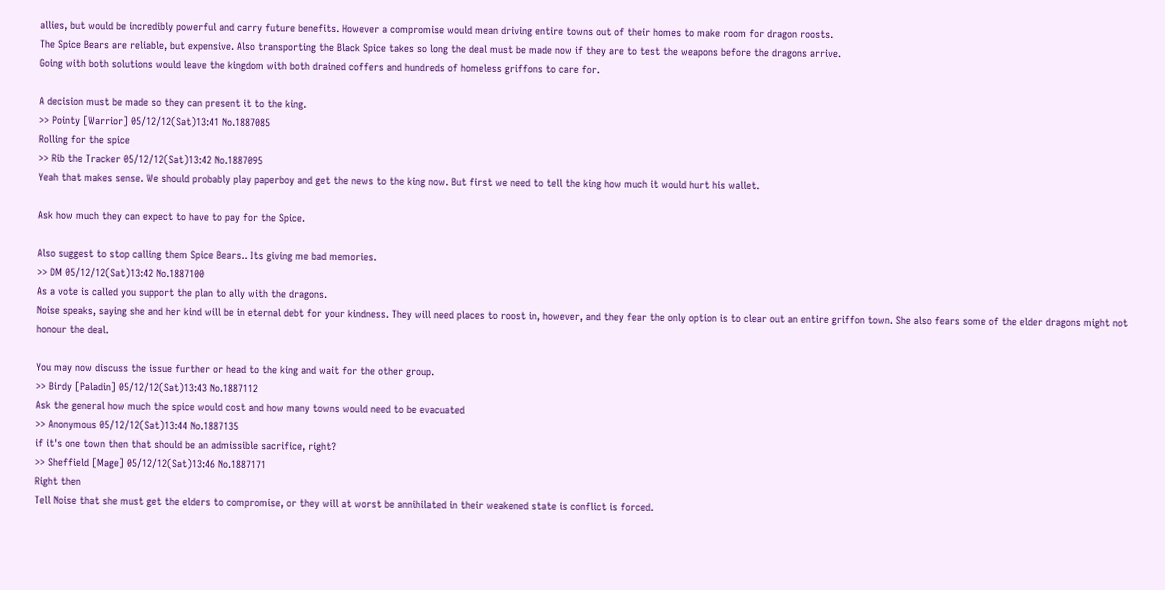allies, but would be incredibly powerful and carry future benefits. However a compromise would mean driving entire towns out of their homes to make room for dragon roosts.
The Spice Bears are reliable, but expensive. Also transporting the Black Spice takes so long the deal must be made now if they are to test the weapons before the dragons arrive.
Going with both solutions would leave the kingdom with both drained coffers and hundreds of homeless griffons to care for.

A decision must be made so they can present it to the king.
>> Pointy [Warrior] 05/12/12(Sat)13:41 No.1887085
Rolling for the spice
>> Rib the Tracker 05/12/12(Sat)13:42 No.1887095
Yeah that makes sense. We should probably play paperboy and get the news to the king now. But first we need to tell the king how much it would hurt his wallet.

Ask how much they can expect to have to pay for the Spice.

Also suggest to stop calling them Spice Bears.. Its giving me bad memories.
>> DM 05/12/12(Sat)13:42 No.1887100
As a vote is called you support the plan to ally with the dragons.
Noise speaks, saying she and her kind will be in eternal debt for your kindness. They will need places to roost in, however, and they fear the only option is to clear out an entire griffon town. She also fears some of the elder dragons might not honour the deal.

You may now discuss the issue further or head to the king and wait for the other group.
>> Birdy [Paladin] 05/12/12(Sat)13:43 No.1887112
Ask the general how much the spice would cost and how many towns would need to be evacuated
>> Anonymous 05/12/12(Sat)13:44 No.1887135
if it's one town then that should be an admissible sacrifice, right?
>> Sheffield [Mage] 05/12/12(Sat)13:46 No.1887171
Right then
Tell Noise that she must get the elders to compromise, or they will at worst be annihilated in their weakened state is conflict is forced.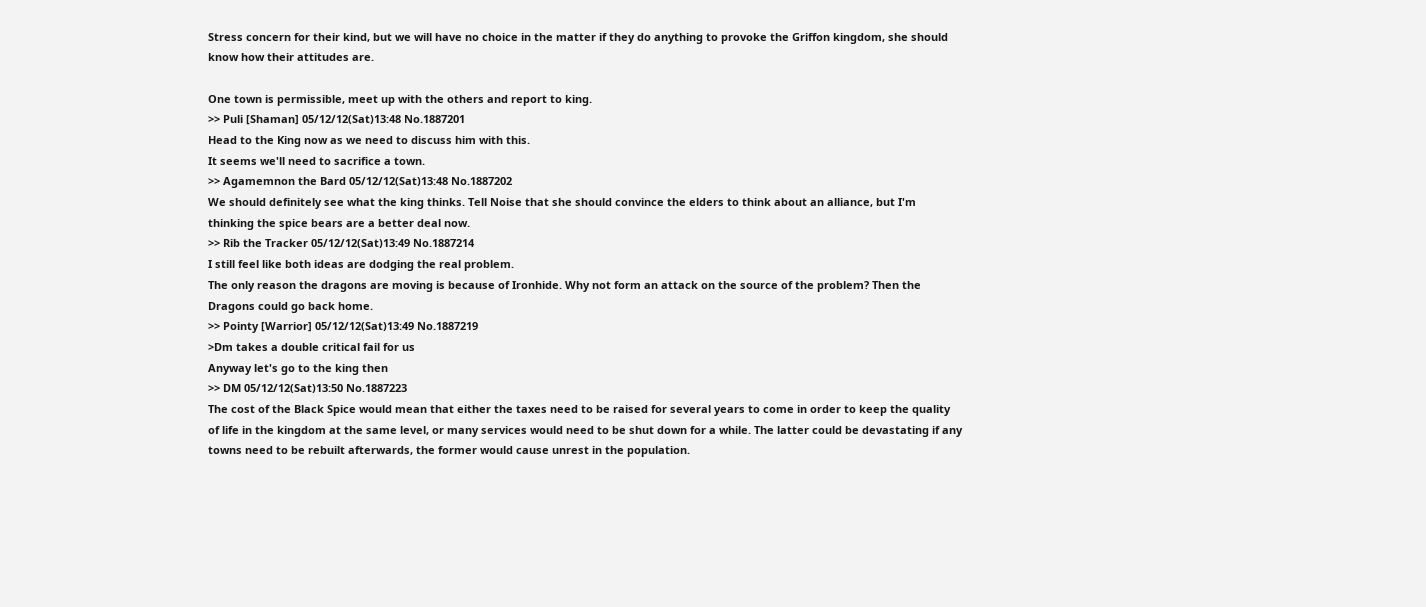Stress concern for their kind, but we will have no choice in the matter if they do anything to provoke the Griffon kingdom, she should know how their attitudes are.

One town is permissible, meet up with the others and report to king.
>> Puli [Shaman] 05/12/12(Sat)13:48 No.1887201
Head to the King now as we need to discuss him with this.
It seems we'll need to sacrifice a town.
>> Agamemnon the Bard 05/12/12(Sat)13:48 No.1887202
We should definitely see what the king thinks. Tell Noise that she should convince the elders to think about an alliance, but I'm thinking the spice bears are a better deal now.
>> Rib the Tracker 05/12/12(Sat)13:49 No.1887214
I still feel like both ideas are dodging the real problem.
The only reason the dragons are moving is because of Ironhide. Why not form an attack on the source of the problem? Then the Dragons could go back home.
>> Pointy [Warrior] 05/12/12(Sat)13:49 No.1887219
>Dm takes a double critical fail for us
Anyway let's go to the king then
>> DM 05/12/12(Sat)13:50 No.1887223
The cost of the Black Spice would mean that either the taxes need to be raised for several years to come in order to keep the quality of life in the kingdom at the same level, or many services would need to be shut down for a while. The latter could be devastating if any towns need to be rebuilt afterwards, the former would cause unrest in the population.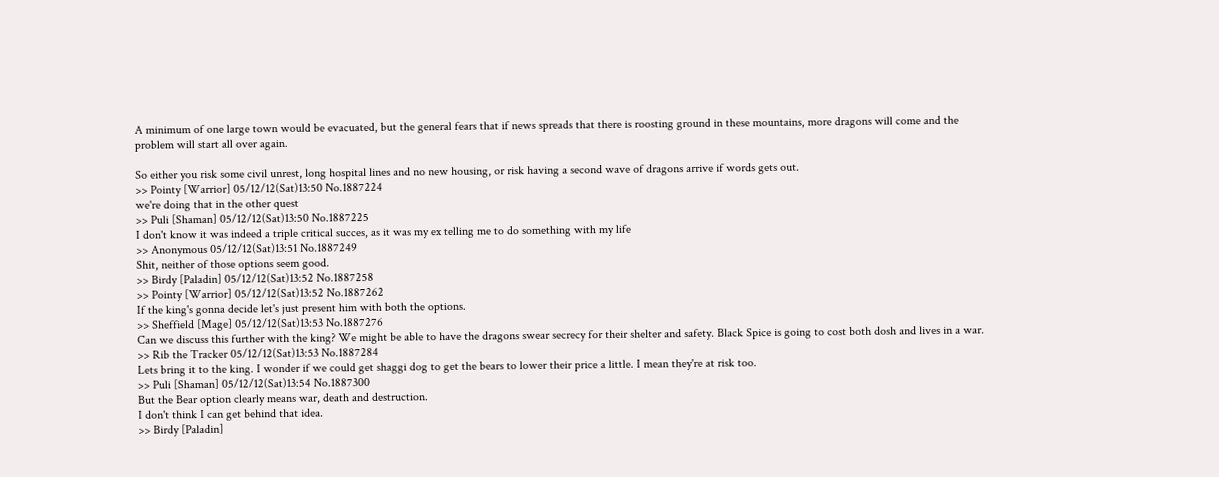A minimum of one large town would be evacuated, but the general fears that if news spreads that there is roosting ground in these mountains, more dragons will come and the problem will start all over again.

So either you risk some civil unrest, long hospital lines and no new housing, or risk having a second wave of dragons arrive if words gets out.
>> Pointy [Warrior] 05/12/12(Sat)13:50 No.1887224
we're doing that in the other quest
>> Puli [Shaman] 05/12/12(Sat)13:50 No.1887225
I don't know it was indeed a triple critical succes, as it was my ex telling me to do something with my life
>> Anonymous 05/12/12(Sat)13:51 No.1887249
Shit, neither of those options seem good.
>> Birdy [Paladin] 05/12/12(Sat)13:52 No.1887258
>> Pointy [Warrior] 05/12/12(Sat)13:52 No.1887262
If the king's gonna decide let's just present him with both the options.
>> Sheffield [Mage] 05/12/12(Sat)13:53 No.1887276
Can we discuss this further with the king? We might be able to have the dragons swear secrecy for their shelter and safety. Black Spice is going to cost both dosh and lives in a war.
>> Rib the Tracker 05/12/12(Sat)13:53 No.1887284
Lets bring it to the king. I wonder if we could get shaggi dog to get the bears to lower their price a little. I mean they're at risk too.
>> Puli [Shaman] 05/12/12(Sat)13:54 No.1887300
But the Bear option clearly means war, death and destruction.
I don't think I can get behind that idea.
>> Birdy [Paladin]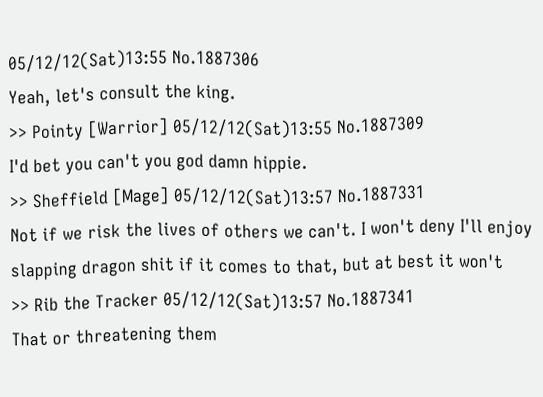05/12/12(Sat)13:55 No.1887306
Yeah, let's consult the king.
>> Pointy [Warrior] 05/12/12(Sat)13:55 No.1887309
I'd bet you can't you god damn hippie.
>> Sheffield [Mage] 05/12/12(Sat)13:57 No.1887331
Not if we risk the lives of others we can't. I won't deny I'll enjoy slapping dragon shit if it comes to that, but at best it won't
>> Rib the Tracker 05/12/12(Sat)13:57 No.1887341
That or threatening them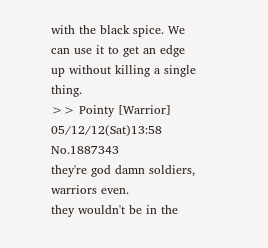with the black spice. We can use it to get an edge up without killing a single thing.
>> Pointy [Warrior] 05/12/12(Sat)13:58 No.1887343
they're god damn soldiers, warriors even.
they wouldn't be in the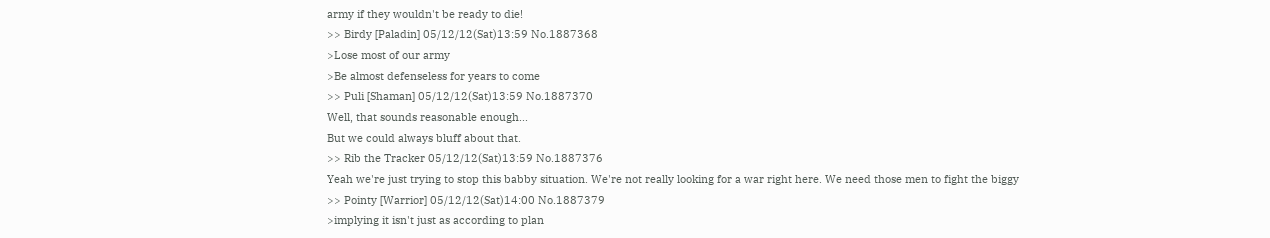army if they wouldn't be ready to die!
>> Birdy [Paladin] 05/12/12(Sat)13:59 No.1887368
>Lose most of our army
>Be almost defenseless for years to come
>> Puli [Shaman] 05/12/12(Sat)13:59 No.1887370
Well, that sounds reasonable enough...
But we could always bluff about that.
>> Rib the Tracker 05/12/12(Sat)13:59 No.1887376
Yeah we're just trying to stop this babby situation. We're not really looking for a war right here. We need those men to fight the biggy
>> Pointy [Warrior] 05/12/12(Sat)14:00 No.1887379
>implying it isn't just as according to plan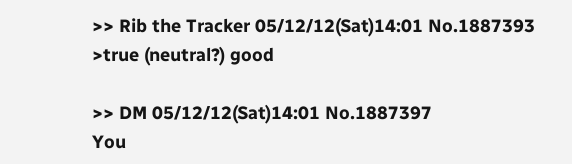>> Rib the Tracker 05/12/12(Sat)14:01 No.1887393
>true (neutral?) good

>> DM 05/12/12(Sat)14:01 No.1887397
You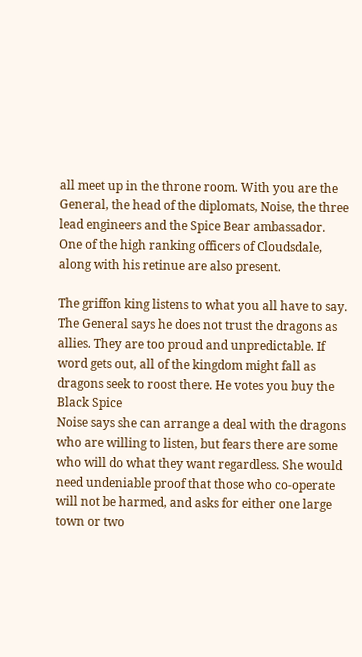all meet up in the throne room. With you are the General, the head of the diplomats, Noise, the three lead engineers and the Spice Bear ambassador.
One of the high ranking officers of Cloudsdale, along with his retinue are also present.

The griffon king listens to what you all have to say.
The General says he does not trust the dragons as allies. They are too proud and unpredictable. If word gets out, all of the kingdom might fall as dragons seek to roost there. He votes you buy the Black Spice
Noise says she can arrange a deal with the dragons who are willing to listen, but fears there are some who will do what they want regardless. She would need undeniable proof that those who co-operate will not be harmed, and asks for either one large town or two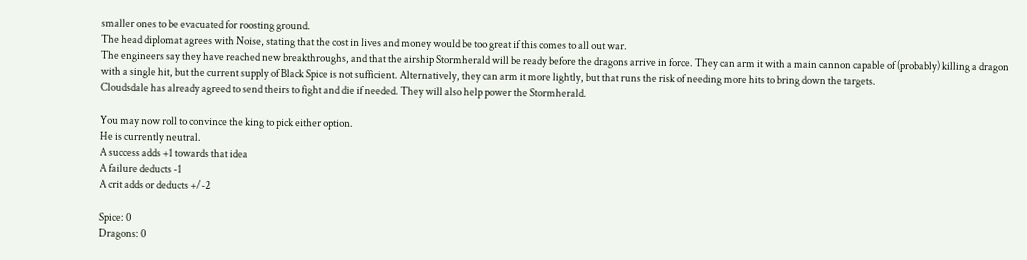smaller ones to be evacuated for roosting ground.
The head diplomat agrees with Noise, stating that the cost in lives and money would be too great if this comes to all out war.
The engineers say they have reached new breakthroughs, and that the airship Stormherald will be ready before the dragons arrive in force. They can arm it with a main cannon capable of (probably) killing a dragon with a single hit, but the current supply of Black Spice is not sufficient. Alternatively, they can arm it more lightly, but that runs the risk of needing more hits to bring down the targets.
Cloudsdale has already agreed to send theirs to fight and die if needed. They will also help power the Stormherald.

You may now roll to convince the king to pick either option.
He is currently neutral.
A success adds +1 towards that idea
A failure deducts -1
A crit adds or deducts +/-2

Spice: 0
Dragons: 0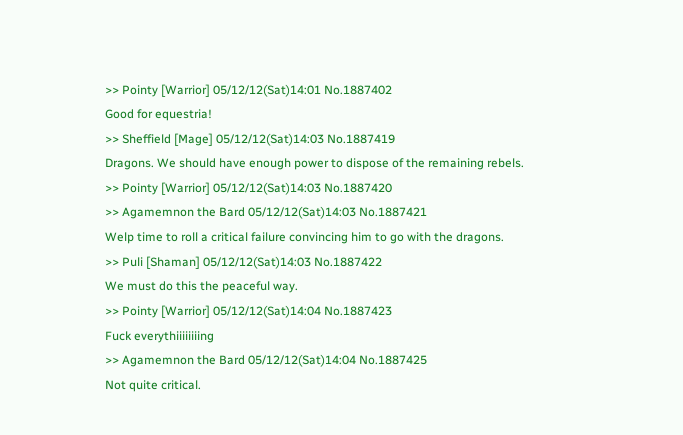>> Pointy [Warrior] 05/12/12(Sat)14:01 No.1887402
Good for equestria!
>> Sheffield [Mage] 05/12/12(Sat)14:03 No.1887419
Dragons. We should have enough power to dispose of the remaining rebels.
>> Pointy [Warrior] 05/12/12(Sat)14:03 No.1887420
>> Agamemnon the Bard 05/12/12(Sat)14:03 No.1887421
Welp time to roll a critical failure convincing him to go with the dragons.
>> Puli [Shaman] 05/12/12(Sat)14:03 No.1887422
We must do this the peaceful way.
>> Pointy [Warrior] 05/12/12(Sat)14:04 No.1887423
Fuck everythiiiiiiiing
>> Agamemnon the Bard 05/12/12(Sat)14:04 No.1887425
Not quite critical.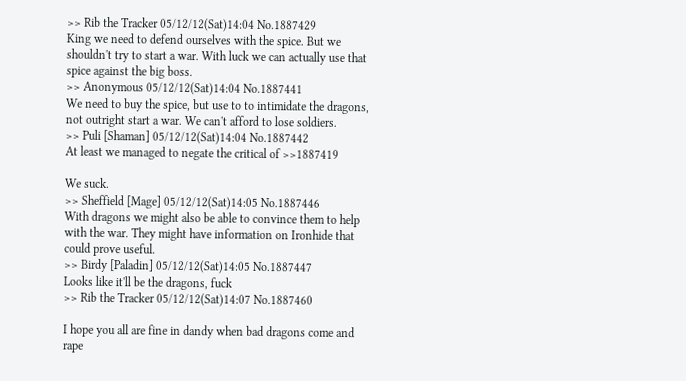>> Rib the Tracker 05/12/12(Sat)14:04 No.1887429
King we need to defend ourselves with the spice. But we shouldn't try to start a war. With luck we can actually use that spice against the big boss.
>> Anonymous 05/12/12(Sat)14:04 No.1887441
We need to buy the spice, but use to to intimidate the dragons, not outright start a war. We can't afford to lose soldiers.
>> Puli [Shaman] 05/12/12(Sat)14:04 No.1887442
At least we managed to negate the critical of >>1887419

We suck.
>> Sheffield [Mage] 05/12/12(Sat)14:05 No.1887446
With dragons we might also be able to convince them to help with the war. They might have information on Ironhide that could prove useful.
>> Birdy [Paladin] 05/12/12(Sat)14:05 No.1887447
Looks like it'll be the dragons, fuck
>> Rib the Tracker 05/12/12(Sat)14:07 No.1887460

I hope you all are fine in dandy when bad dragons come and rape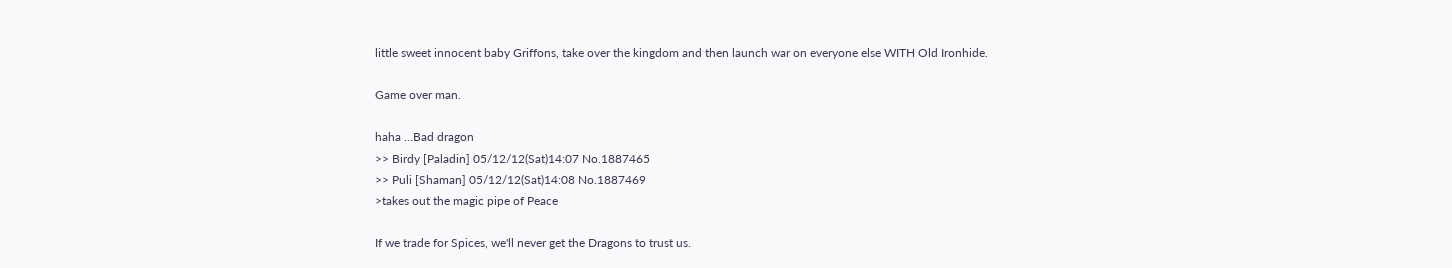little sweet innocent baby Griffons, take over the kingdom and then launch war on everyone else WITH Old Ironhide.

Game over man.

haha ...Bad dragon
>> Birdy [Paladin] 05/12/12(Sat)14:07 No.1887465
>> Puli [Shaman] 05/12/12(Sat)14:08 No.1887469
>takes out the magic pipe of Peace

If we trade for Spices, we'll never get the Dragons to trust us.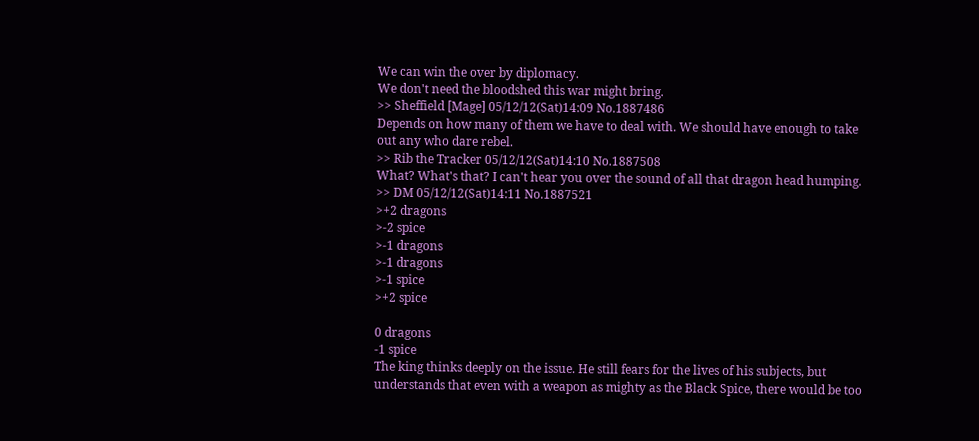We can win the over by diplomacy.
We don't need the bloodshed this war might bring.
>> Sheffield [Mage] 05/12/12(Sat)14:09 No.1887486
Depends on how many of them we have to deal with. We should have enough to take out any who dare rebel.
>> Rib the Tracker 05/12/12(Sat)14:10 No.1887508
What? What's that? I can't hear you over the sound of all that dragon head humping.
>> DM 05/12/12(Sat)14:11 No.1887521
>+2 dragons
>-2 spice
>-1 dragons
>-1 dragons
>-1 spice
>+2 spice

0 dragons
-1 spice
The king thinks deeply on the issue. He still fears for the lives of his subjects, but understands that even with a weapon as mighty as the Black Spice, there would be too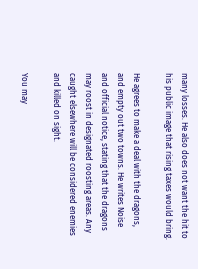many losses. He also does not want the hit to his public image that rising taxes would bring.

He agrees to make a deal with the dragons, and empty out two towns. He writes Noise and official notice, stating that the dragons may roost in designated roosting areas. Any caught elsewhere will be considered enemies and killed on sight.

You may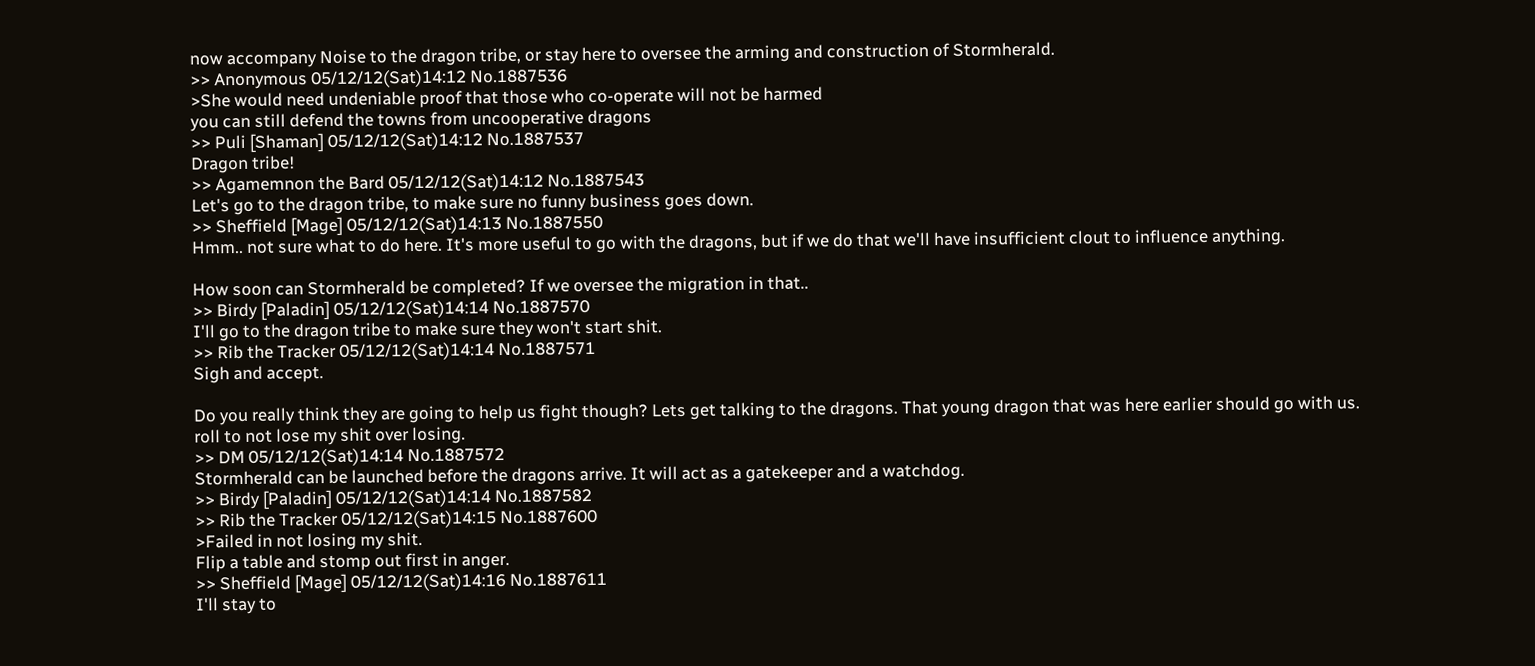now accompany Noise to the dragon tribe, or stay here to oversee the arming and construction of Stormherald.
>> Anonymous 05/12/12(Sat)14:12 No.1887536
>She would need undeniable proof that those who co-operate will not be harmed
you can still defend the towns from uncooperative dragons
>> Puli [Shaman] 05/12/12(Sat)14:12 No.1887537
Dragon tribe!
>> Agamemnon the Bard 05/12/12(Sat)14:12 No.1887543
Let's go to the dragon tribe, to make sure no funny business goes down.
>> Sheffield [Mage] 05/12/12(Sat)14:13 No.1887550
Hmm.. not sure what to do here. It's more useful to go with the dragons, but if we do that we'll have insufficient clout to influence anything.

How soon can Stormherald be completed? If we oversee the migration in that..
>> Birdy [Paladin] 05/12/12(Sat)14:14 No.1887570
I'll go to the dragon tribe to make sure they won't start shit.
>> Rib the Tracker 05/12/12(Sat)14:14 No.1887571
Sigh and accept.

Do you really think they are going to help us fight though? Lets get talking to the dragons. That young dragon that was here earlier should go with us.
roll to not lose my shit over losing.
>> DM 05/12/12(Sat)14:14 No.1887572
Stormherald can be launched before the dragons arrive. It will act as a gatekeeper and a watchdog.
>> Birdy [Paladin] 05/12/12(Sat)14:14 No.1887582
>> Rib the Tracker 05/12/12(Sat)14:15 No.1887600
>Failed in not losing my shit.
Flip a table and stomp out first in anger.
>> Sheffield [Mage] 05/12/12(Sat)14:16 No.1887611
I'll stay to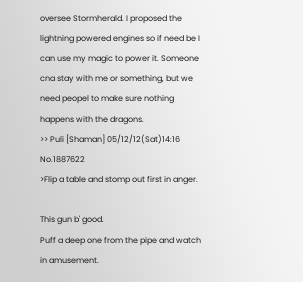oversee Stormherald. I proposed the lightning powered engines so if need be I can use my magic to power it. Someone cna stay with me or something, but we need peopel to make sure nothing happens with the dragons.
>> Puli [Shaman] 05/12/12(Sat)14:16 No.1887622
>Flip a table and stomp out first in anger.

This gun b' good.
Puff a deep one from the pipe and watch in amusement.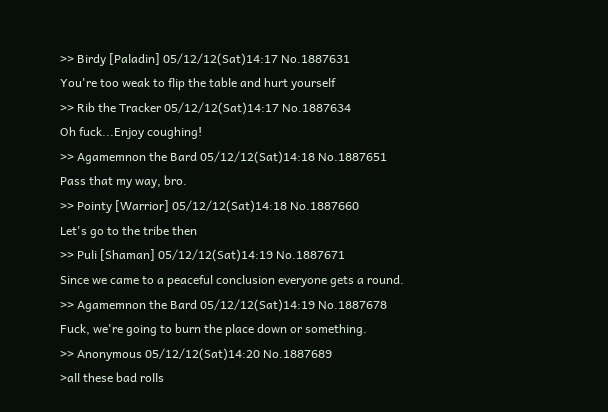>> Birdy [Paladin] 05/12/12(Sat)14:17 No.1887631
You're too weak to flip the table and hurt yourself
>> Rib the Tracker 05/12/12(Sat)14:17 No.1887634
Oh fuck...Enjoy coughing!
>> Agamemnon the Bard 05/12/12(Sat)14:18 No.1887651
Pass that my way, bro.
>> Pointy [Warrior] 05/12/12(Sat)14:18 No.1887660
Let's go to the tribe then
>> Puli [Shaman] 05/12/12(Sat)14:19 No.1887671
Since we came to a peaceful conclusion everyone gets a round.
>> Agamemnon the Bard 05/12/12(Sat)14:19 No.1887678
Fuck, we're going to burn the place down or something.
>> Anonymous 05/12/12(Sat)14:20 No.1887689
>all these bad rolls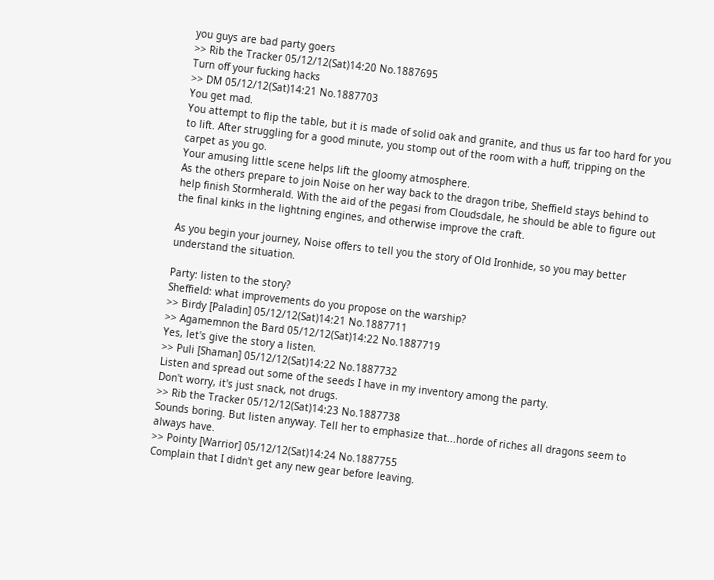you guys are bad party goers
>> Rib the Tracker 05/12/12(Sat)14:20 No.1887695
Turn off your fucking hacks
>> DM 05/12/12(Sat)14:21 No.1887703
You get mad.
You attempt to flip the table, but it is made of solid oak and granite, and thus us far too hard for you to lift. After struggling for a good minute, you stomp out of the room with a huff, tripping on the carpet as you go.
Your amusing little scene helps lift the gloomy atmosphere.
As the others prepare to join Noise on her way back to the dragon tribe, Sheffield stays behind to help finish Stormherald. With the aid of the pegasi from Cloudsdale, he should be able to figure out the final kinks in the lightning engines, and otherwise improve the craft.

As you begin your journey, Noise offers to tell you the story of Old Ironhide, so you may better understand the situation.

Party: listen to the story?
Sheffield: what improvements do you propose on the warship?
>> Birdy [Paladin] 05/12/12(Sat)14:21 No.1887711
>> Agamemnon the Bard 05/12/12(Sat)14:22 No.1887719
Yes, let's give the story a listen.
>> Puli [Shaman] 05/12/12(Sat)14:22 No.1887732
Listen and spread out some of the seeds I have in my inventory among the party.
Don't worry, it's just snack, not drugs.
>> Rib the Tracker 05/12/12(Sat)14:23 No.1887738
Sounds boring. But listen anyway. Tell her to emphasize that...horde of riches all dragons seem to always have.
>> Pointy [Warrior] 05/12/12(Sat)14:24 No.1887755
Complain that I didn't get any new gear before leaving.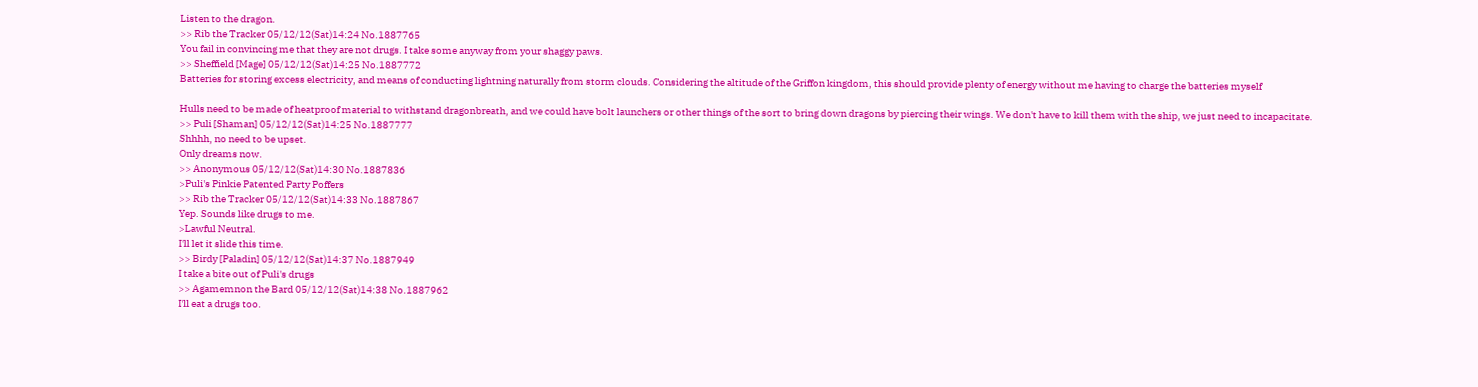Listen to the dragon.
>> Rib the Tracker 05/12/12(Sat)14:24 No.1887765
You fail in convincing me that they are not drugs. I take some anyway from your shaggy paws.
>> Sheffield [Mage] 05/12/12(Sat)14:25 No.1887772
Batteries for storing excess electricity, and means of conducting lightning naturally from storm clouds. Considering the altitude of the Griffon kingdom, this should provide plenty of energy without me having to charge the batteries myself

Hulls need to be made of heatproof material to withstand dragonbreath, and we could have bolt launchers or other things of the sort to bring down dragons by piercing their wings. We don't have to kill them with the ship, we just need to incapacitate.
>> Puli [Shaman] 05/12/12(Sat)14:25 No.1887777
Shhhh, no need to be upset.
Only dreams now.
>> Anonymous 05/12/12(Sat)14:30 No.1887836
>Puli's Pinkie Patented Party Poffers
>> Rib the Tracker 05/12/12(Sat)14:33 No.1887867
Yep. Sounds like drugs to me.
>Lawful Neutral.
I'll let it slide this time.
>> Birdy [Paladin] 05/12/12(Sat)14:37 No.1887949
I take a bite out of Puli's drugs
>> Agamemnon the Bard 05/12/12(Sat)14:38 No.1887962
I'll eat a drugs too.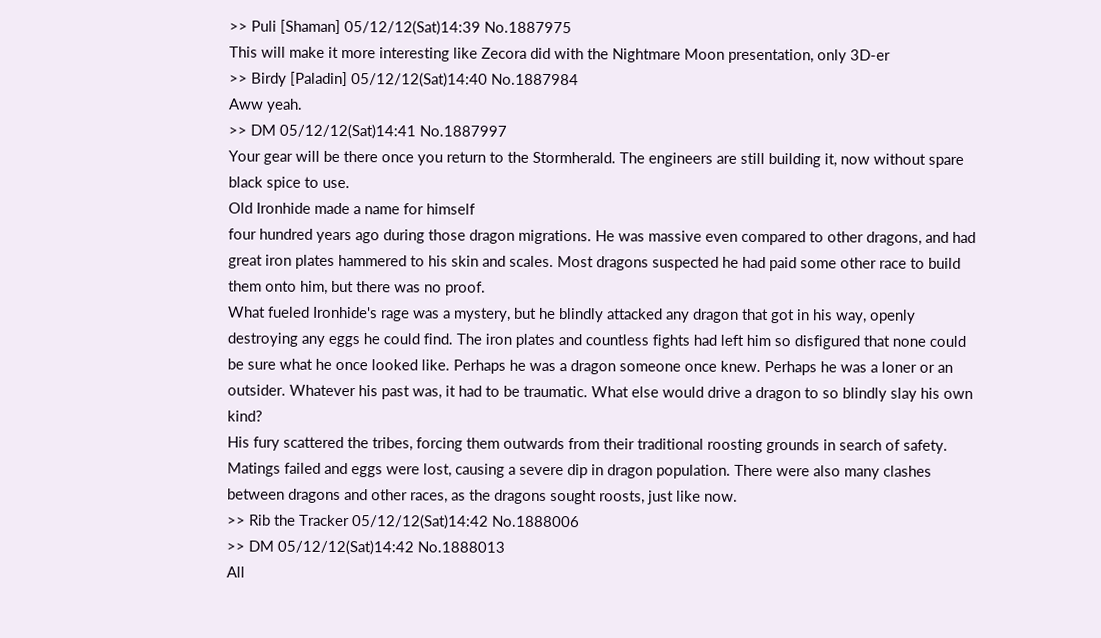>> Puli [Shaman] 05/12/12(Sat)14:39 No.1887975
This will make it more interesting like Zecora did with the Nightmare Moon presentation, only 3D-er
>> Birdy [Paladin] 05/12/12(Sat)14:40 No.1887984
Aww yeah.
>> DM 05/12/12(Sat)14:41 No.1887997
Your gear will be there once you return to the Stormherald. The engineers are still building it, now without spare black spice to use.
Old Ironhide made a name for himself
four hundred years ago during those dragon migrations. He was massive even compared to other dragons, and had great iron plates hammered to his skin and scales. Most dragons suspected he had paid some other race to build them onto him, but there was no proof.
What fueled Ironhide's rage was a mystery, but he blindly attacked any dragon that got in his way, openly destroying any eggs he could find. The iron plates and countless fights had left him so disfigured that none could be sure what he once looked like. Perhaps he was a dragon someone once knew. Perhaps he was a loner or an outsider. Whatever his past was, it had to be traumatic. What else would drive a dragon to so blindly slay his own kind?
His fury scattered the tribes, forcing them outwards from their traditional roosting grounds in search of safety. Matings failed and eggs were lost, causing a severe dip in dragon population. There were also many clashes between dragons and other races, as the dragons sought roosts, just like now.
>> Rib the Tracker 05/12/12(Sat)14:42 No.1888006
>> DM 05/12/12(Sat)14:42 No.1888013
All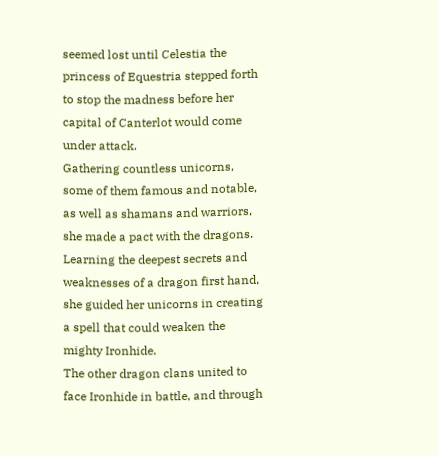seemed lost until Celestia the princess of Equestria stepped forth to stop the madness before her capital of Canterlot would come under attack.
Gathering countless unicorns, some of them famous and notable, as well as shamans and warriors, she made a pact with the dragons. Learning the deepest secrets and weaknesses of a dragon first hand, she guided her unicorns in creating a spell that could weaken the mighty Ironhide.
The other dragon clans united to face Ironhide in battle, and through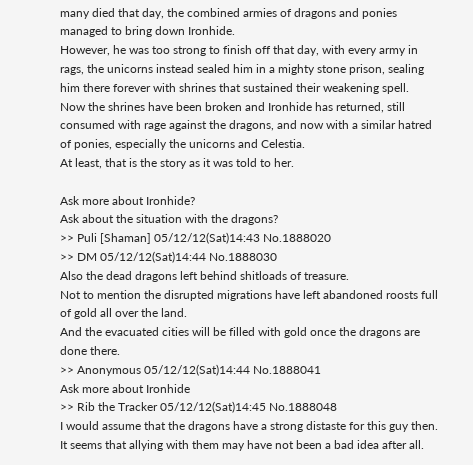many died that day, the combined armies of dragons and ponies managed to bring down Ironhide.
However, he was too strong to finish off that day, with every army in rags, the unicorns instead sealed him in a mighty stone prison, sealing him there forever with shrines that sustained their weakening spell.
Now the shrines have been broken and Ironhide has returned, still consumed with rage against the dragons, and now with a similar hatred of ponies, especially the unicorns and Celestia.
At least, that is the story as it was told to her.

Ask more about Ironhide?
Ask about the situation with the dragons?
>> Puli [Shaman] 05/12/12(Sat)14:43 No.1888020
>> DM 05/12/12(Sat)14:44 No.1888030
Also the dead dragons left behind shitloads of treasure.
Not to mention the disrupted migrations have left abandoned roosts full of gold all over the land.
And the evacuated cities will be filled with gold once the dragons are done there.
>> Anonymous 05/12/12(Sat)14:44 No.1888041
Ask more about Ironhide
>> Rib the Tracker 05/12/12(Sat)14:45 No.1888048
I would assume that the dragons have a strong distaste for this guy then. It seems that allying with them may have not been a bad idea after all.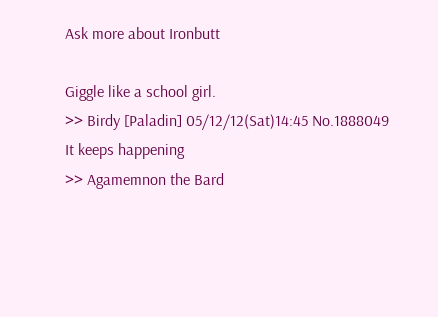Ask more about Ironbutt

Giggle like a school girl.
>> Birdy [Paladin] 05/12/12(Sat)14:45 No.1888049
It keeps happening
>> Agamemnon the Bard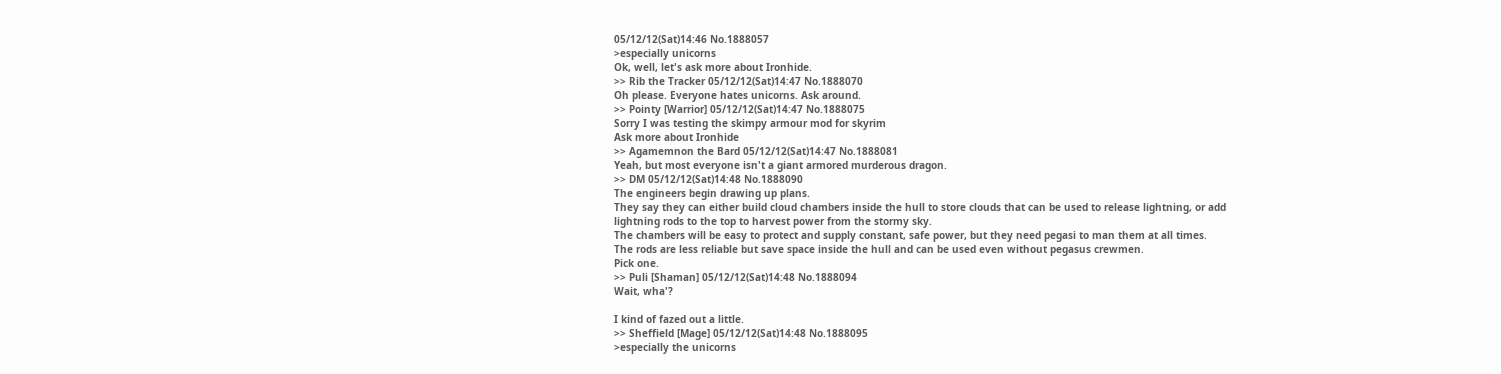05/12/12(Sat)14:46 No.1888057
>especially unicorns
Ok, well, let's ask more about Ironhide.
>> Rib the Tracker 05/12/12(Sat)14:47 No.1888070
Oh please. Everyone hates unicorns. Ask around.
>> Pointy [Warrior] 05/12/12(Sat)14:47 No.1888075
Sorry I was testing the skimpy armour mod for skyrim
Ask more about Ironhide
>> Agamemnon the Bard 05/12/12(Sat)14:47 No.1888081
Yeah, but most everyone isn't a giant armored murderous dragon.
>> DM 05/12/12(Sat)14:48 No.1888090
The engineers begin drawing up plans.
They say they can either build cloud chambers inside the hull to store clouds that can be used to release lightning, or add lightning rods to the top to harvest power from the stormy sky.
The chambers will be easy to protect and supply constant, safe power, but they need pegasi to man them at all times.
The rods are less reliable but save space inside the hull and can be used even without pegasus crewmen.
Pick one.
>> Puli [Shaman] 05/12/12(Sat)14:48 No.1888094
Wait, wha'?

I kind of fazed out a little.
>> Sheffield [Mage] 05/12/12(Sat)14:48 No.1888095
>especially the unicorns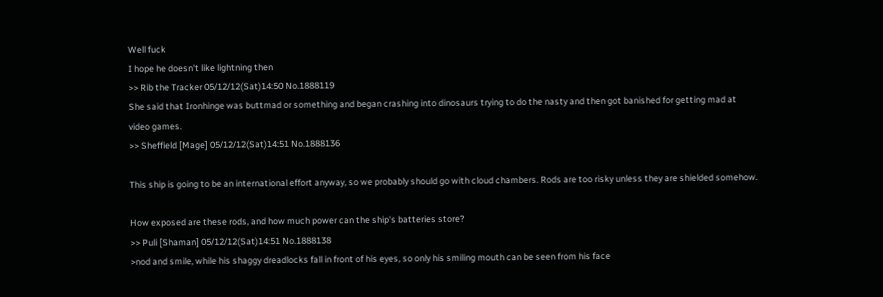Well fuck
I hope he doesn't like lightning then
>> Rib the Tracker 05/12/12(Sat)14:50 No.1888119
She said that Ironhinge was buttmad or something and began crashing into dinosaurs trying to do the nasty and then got banished for getting mad at video games.
>> Sheffield [Mage] 05/12/12(Sat)14:51 No.1888136

This ship is going to be an international effort anyway, so we probably should go with cloud chambers. Rods are too risky unless they are shielded somehow.

How exposed are these rods, and how much power can the ship's batteries store?
>> Puli [Shaman] 05/12/12(Sat)14:51 No.1888138
>nod and smile, while his shaggy dreadlocks fall in front of his eyes, so only his smiling mouth can be seen from his face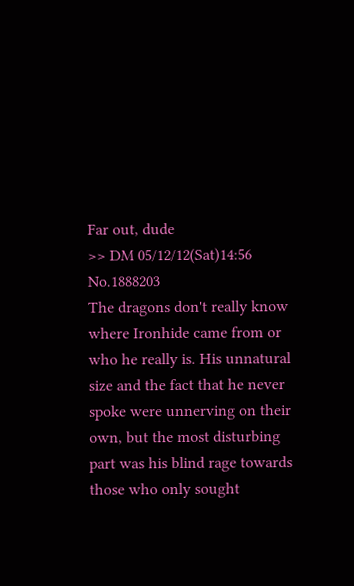Far out, dude
>> DM 05/12/12(Sat)14:56 No.1888203
The dragons don't really know where Ironhide came from or who he really is. His unnatural size and the fact that he never spoke were unnerving on their own, but the most disturbing part was his blind rage towards those who only sought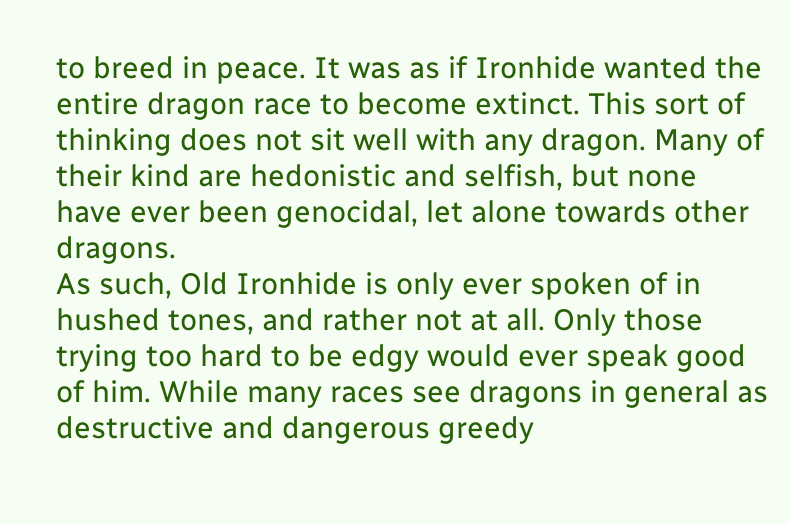to breed in peace. It was as if Ironhide wanted the entire dragon race to become extinct. This sort of thinking does not sit well with any dragon. Many of their kind are hedonistic and selfish, but none have ever been genocidal, let alone towards other dragons.
As such, Old Ironhide is only ever spoken of in hushed tones, and rather not at all. Only those trying too hard to be edgy would ever speak good of him. While many races see dragons in general as destructive and dangerous greedy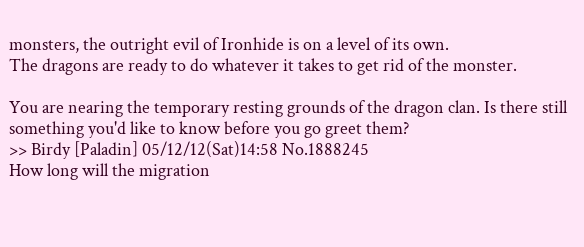monsters, the outright evil of Ironhide is on a level of its own.
The dragons are ready to do whatever it takes to get rid of the monster.

You are nearing the temporary resting grounds of the dragon clan. Is there still something you'd like to know before you go greet them?
>> Birdy [Paladin] 05/12/12(Sat)14:58 No.1888245
How long will the migration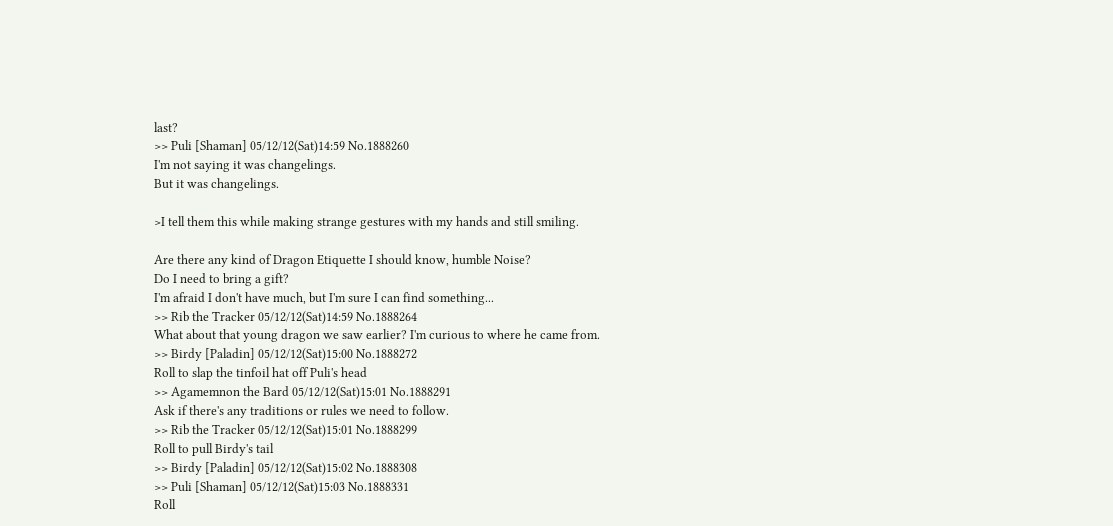last?
>> Puli [Shaman] 05/12/12(Sat)14:59 No.1888260
I'm not saying it was changelings.
But it was changelings.

>I tell them this while making strange gestures with my hands and still smiling.

Are there any kind of Dragon Etiquette I should know, humble Noise?
Do I need to bring a gift?
I'm afraid I don't have much, but I'm sure I can find something...
>> Rib the Tracker 05/12/12(Sat)14:59 No.1888264
What about that young dragon we saw earlier? I'm curious to where he came from.
>> Birdy [Paladin] 05/12/12(Sat)15:00 No.1888272
Roll to slap the tinfoil hat off Puli's head
>> Agamemnon the Bard 05/12/12(Sat)15:01 No.1888291
Ask if there's any traditions or rules we need to follow.
>> Rib the Tracker 05/12/12(Sat)15:01 No.1888299
Roll to pull Birdy's tail
>> Birdy [Paladin] 05/12/12(Sat)15:02 No.1888308
>> Puli [Shaman] 05/12/12(Sat)15:03 No.1888331
Roll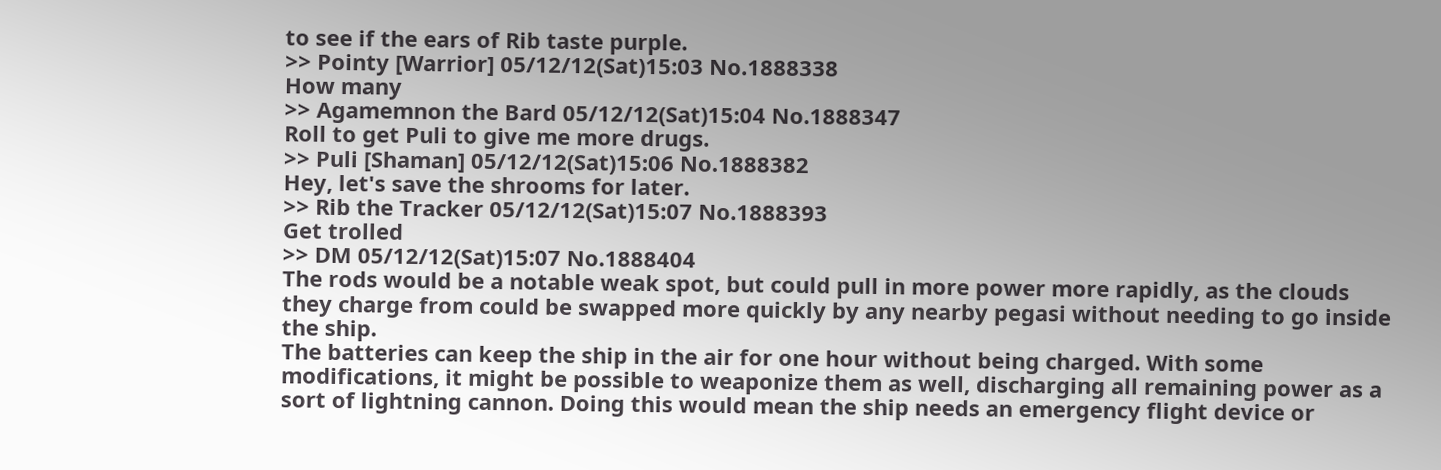to see if the ears of Rib taste purple.
>> Pointy [Warrior] 05/12/12(Sat)15:03 No.1888338
How many
>> Agamemnon the Bard 05/12/12(Sat)15:04 No.1888347
Roll to get Puli to give me more drugs.
>> Puli [Shaman] 05/12/12(Sat)15:06 No.1888382
Hey, let's save the shrooms for later.
>> Rib the Tracker 05/12/12(Sat)15:07 No.1888393
Get trolled
>> DM 05/12/12(Sat)15:07 No.1888404
The rods would be a notable weak spot, but could pull in more power more rapidly, as the clouds they charge from could be swapped more quickly by any nearby pegasi without needing to go inside the ship.
The batteries can keep the ship in the air for one hour without being charged. With some modifications, it might be possible to weaponize them as well, discharging all remaining power as a sort of lightning cannon. Doing this would mean the ship needs an emergency flight device or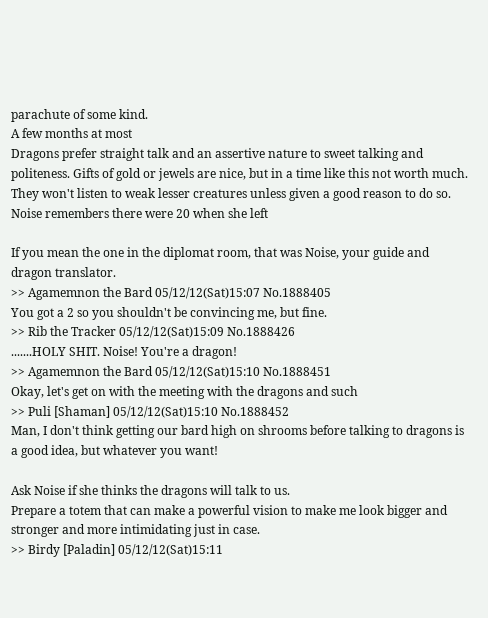parachute of some kind.
A few months at most
Dragons prefer straight talk and an assertive nature to sweet talking and politeness. Gifts of gold or jewels are nice, but in a time like this not worth much.
They won't listen to weak lesser creatures unless given a good reason to do so.
Noise remembers there were 20 when she left

If you mean the one in the diplomat room, that was Noise, your guide and dragon translator.
>> Agamemnon the Bard 05/12/12(Sat)15:07 No.1888405
You got a 2 so you shouldn't be convincing me, but fine.
>> Rib the Tracker 05/12/12(Sat)15:09 No.1888426
.......HOLY SHIT. Noise! You're a dragon!
>> Agamemnon the Bard 05/12/12(Sat)15:10 No.1888451
Okay, let's get on with the meeting with the dragons and such
>> Puli [Shaman] 05/12/12(Sat)15:10 No.1888452
Man, I don't think getting our bard high on shrooms before talking to dragons is a good idea, but whatever you want!

Ask Noise if she thinks the dragons will talk to us.
Prepare a totem that can make a powerful vision to make me look bigger and stronger and more intimidating just in case.
>> Birdy [Paladin] 05/12/12(Sat)15:11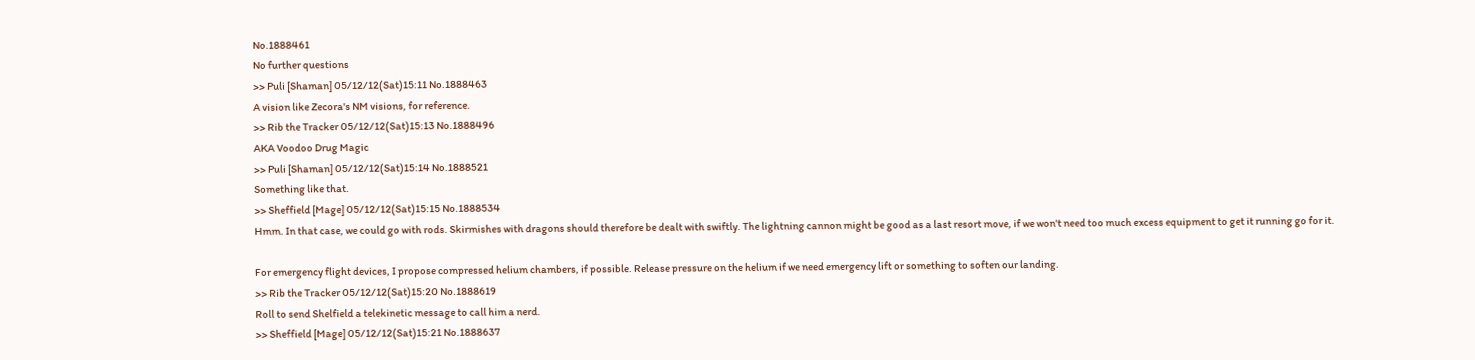No.1888461
No further questions
>> Puli [Shaman] 05/12/12(Sat)15:11 No.1888463
A vision like Zecora's NM visions, for reference.
>> Rib the Tracker 05/12/12(Sat)15:13 No.1888496
AKA Voodoo Drug Magic
>> Puli [Shaman] 05/12/12(Sat)15:14 No.1888521
Something like that.
>> Sheffield [Mage] 05/12/12(Sat)15:15 No.1888534
Hmm. In that case, we could go with rods. Skirmishes with dragons should therefore be dealt with swiftly. The lightning cannon might be good as a last resort move, if we won't need too much excess equipment to get it running go for it.

For emergency flight devices, I propose compressed helium chambers, if possible. Release pressure on the helium if we need emergency lift or something to soften our landing.
>> Rib the Tracker 05/12/12(Sat)15:20 No.1888619
Roll to send Shelfield a telekinetic message to call him a nerd.
>> Sheffield [Mage] 05/12/12(Sat)15:21 No.1888637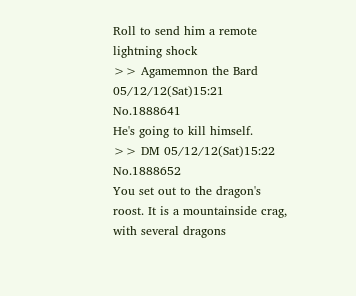Roll to send him a remote lightning shock
>> Agamemnon the Bard 05/12/12(Sat)15:21 No.1888641
He's going to kill himself.
>> DM 05/12/12(Sat)15:22 No.1888652
You set out to the dragon's roost. It is a mountainside crag, with several dragons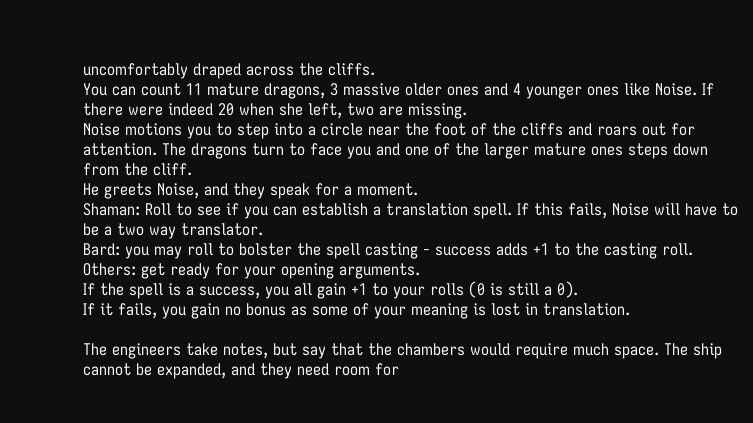uncomfortably draped across the cliffs.
You can count 11 mature dragons, 3 massive older ones and 4 younger ones like Noise. If there were indeed 20 when she left, two are missing.
Noise motions you to step into a circle near the foot of the cliffs and roars out for attention. The dragons turn to face you and one of the larger mature ones steps down from the cliff.
He greets Noise, and they speak for a moment.
Shaman: Roll to see if you can establish a translation spell. If this fails, Noise will have to be a two way translator.
Bard: you may roll to bolster the spell casting - success adds +1 to the casting roll.
Others: get ready for your opening arguments.
If the spell is a success, you all gain +1 to your rolls (0 is still a 0).
If it fails, you gain no bonus as some of your meaning is lost in translation.

The engineers take notes, but say that the chambers would require much space. The ship cannot be expanded, and they need room for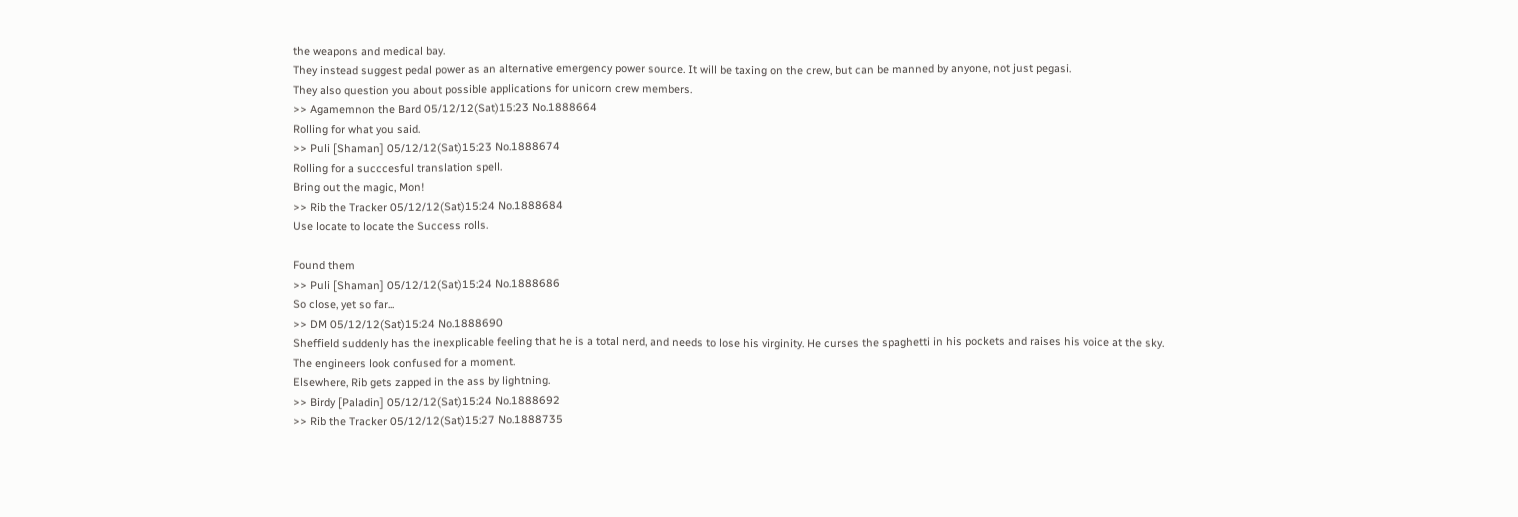the weapons and medical bay.
They instead suggest pedal power as an alternative emergency power source. It will be taxing on the crew, but can be manned by anyone, not just pegasi.
They also question you about possible applications for unicorn crew members.
>> Agamemnon the Bard 05/12/12(Sat)15:23 No.1888664
Rolling for what you said.
>> Puli [Shaman] 05/12/12(Sat)15:23 No.1888674
Rolling for a succcesful translation spell.
Bring out the magic, Mon!
>> Rib the Tracker 05/12/12(Sat)15:24 No.1888684
Use locate to locate the Success rolls.

Found them
>> Puli [Shaman] 05/12/12(Sat)15:24 No.1888686
So close, yet so far...
>> DM 05/12/12(Sat)15:24 No.1888690
Sheffield suddenly has the inexplicable feeling that he is a total nerd, and needs to lose his virginity. He curses the spaghetti in his pockets and raises his voice at the sky.
The engineers look confused for a moment.
Elsewhere, Rib gets zapped in the ass by lightning.
>> Birdy [Paladin] 05/12/12(Sat)15:24 No.1888692
>> Rib the Tracker 05/12/12(Sat)15:27 No.1888735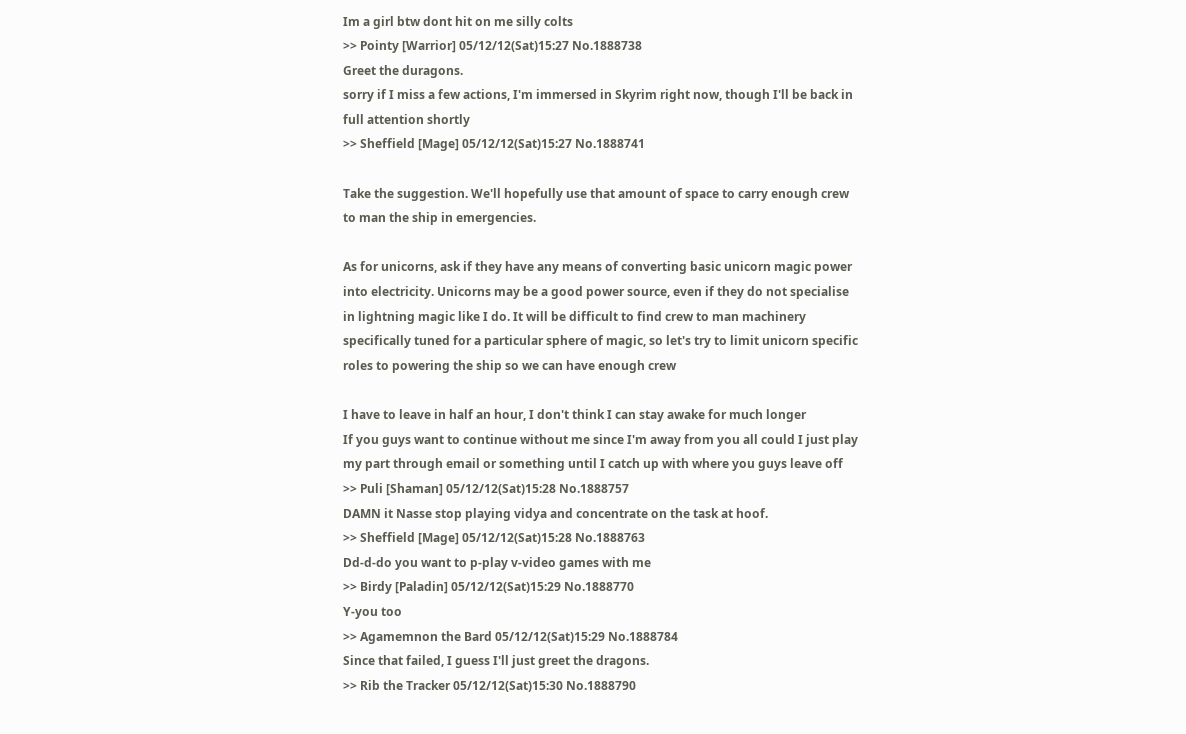Im a girl btw dont hit on me silly colts
>> Pointy [Warrior] 05/12/12(Sat)15:27 No.1888738
Greet the duragons.
sorry if I miss a few actions, I'm immersed in Skyrim right now, though I'll be back in full attention shortly
>> Sheffield [Mage] 05/12/12(Sat)15:27 No.1888741

Take the suggestion. We'll hopefully use that amount of space to carry enough crew to man the ship in emergencies.

As for unicorns, ask if they have any means of converting basic unicorn magic power into electricity. Unicorns may be a good power source, even if they do not specialise in lightning magic like I do. It will be difficult to find crew to man machinery specifically tuned for a particular sphere of magic, so let's try to limit unicorn specific roles to powering the ship so we can have enough crew

I have to leave in half an hour, I don't think I can stay awake for much longer
If you guys want to continue without me since I'm away from you all could I just play my part through email or something until I catch up with where you guys leave off
>> Puli [Shaman] 05/12/12(Sat)15:28 No.1888757
DAMN it Nasse stop playing vidya and concentrate on the task at hoof.
>> Sheffield [Mage] 05/12/12(Sat)15:28 No.1888763
Dd-d-do you want to p-play v-video games with me
>> Birdy [Paladin] 05/12/12(Sat)15:29 No.1888770
Y-you too
>> Agamemnon the Bard 05/12/12(Sat)15:29 No.1888784
Since that failed, I guess I'll just greet the dragons.
>> Rib the Tracker 05/12/12(Sat)15:30 No.1888790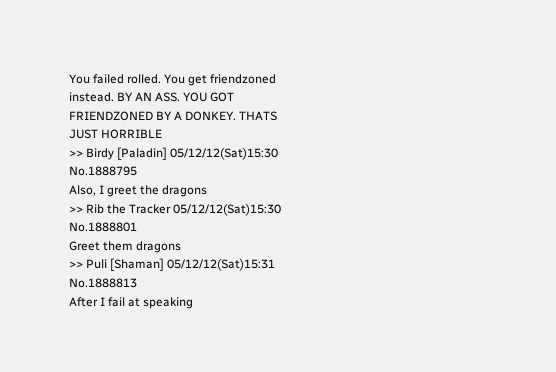You failed rolled. You get friendzoned instead. BY AN ASS. YOU GOT FRIENDZONED BY A DONKEY. THATS JUST HORRIBLE
>> Birdy [Paladin] 05/12/12(Sat)15:30 No.1888795
Also, I greet the dragons
>> Rib the Tracker 05/12/12(Sat)15:30 No.1888801
Greet them dragons
>> Puli [Shaman] 05/12/12(Sat)15:31 No.1888813
After I fail at speaking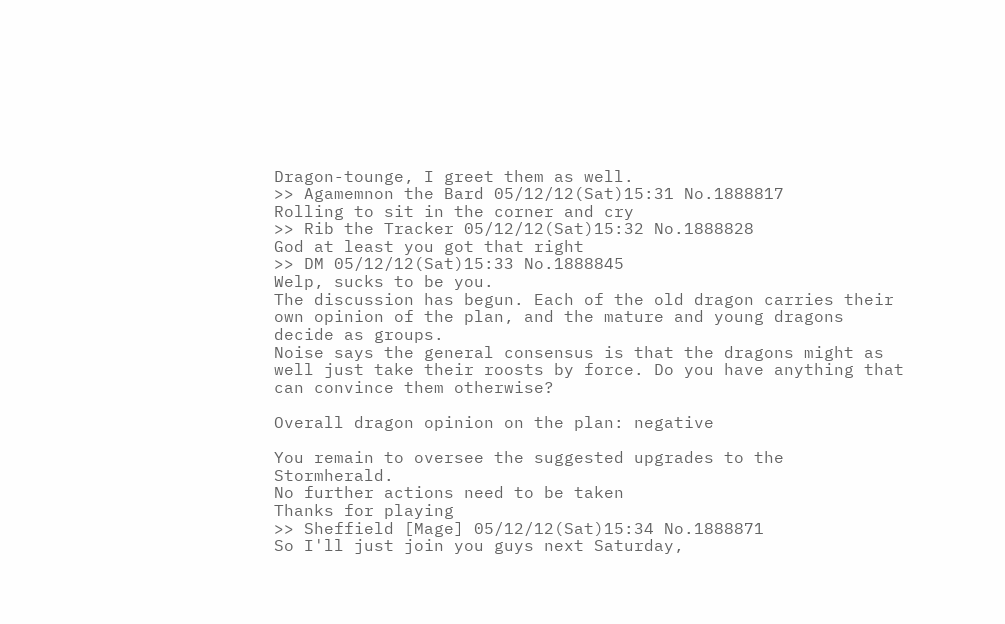Dragon-tounge, I greet them as well.
>> Agamemnon the Bard 05/12/12(Sat)15:31 No.1888817
Rolling to sit in the corner and cry
>> Rib the Tracker 05/12/12(Sat)15:32 No.1888828
God at least you got that right
>> DM 05/12/12(Sat)15:33 No.1888845
Welp, sucks to be you.
The discussion has begun. Each of the old dragon carries their own opinion of the plan, and the mature and young dragons decide as groups.
Noise says the general consensus is that the dragons might as well just take their roosts by force. Do you have anything that can convince them otherwise?

Overall dragon opinion on the plan: negative

You remain to oversee the suggested upgrades to the Stormherald.
No further actions need to be taken
Thanks for playing
>> Sheffield [Mage] 05/12/12(Sat)15:34 No.1888871
So I'll just join you guys next Saturday,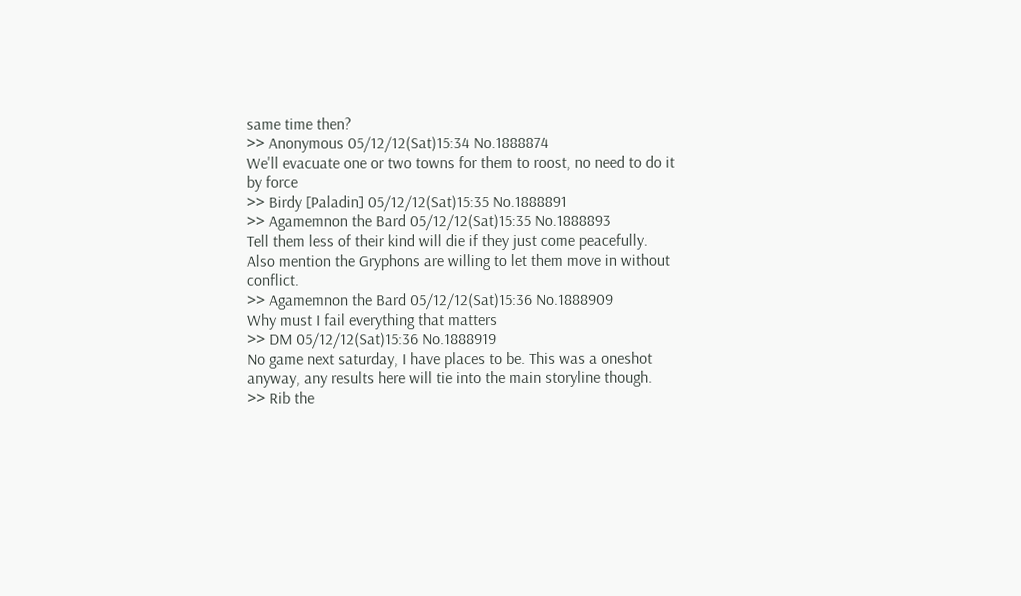same time then?
>> Anonymous 05/12/12(Sat)15:34 No.1888874
We'll evacuate one or two towns for them to roost, no need to do it by force
>> Birdy [Paladin] 05/12/12(Sat)15:35 No.1888891
>> Agamemnon the Bard 05/12/12(Sat)15:35 No.1888893
Tell them less of their kind will die if they just come peacefully. Also mention the Gryphons are willing to let them move in without conflict.
>> Agamemnon the Bard 05/12/12(Sat)15:36 No.1888909
Why must I fail everything that matters
>> DM 05/12/12(Sat)15:36 No.1888919
No game next saturday, I have places to be. This was a oneshot anyway, any results here will tie into the main storyline though.
>> Rib the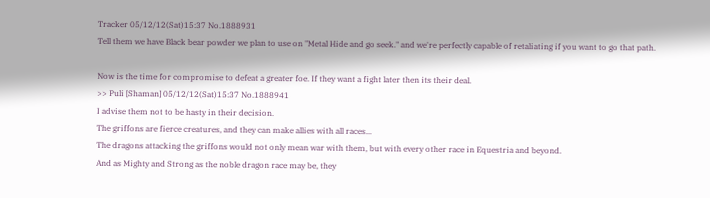Tracker 05/12/12(Sat)15:37 No.1888931
Tell them we have Black bear powder we plan to use on "Metal Hide and go seek." and we're perfectly capable of retaliating if you want to go that path.

Now is the time for compromise to defeat a greater foe. If they want a fight later then its their deal.
>> Puli [Shaman] 05/12/12(Sat)15:37 No.1888941
I advise them not to be hasty in their decision.
The griffons are fierce creatures, and they can make allies with all races...
The dragons attacking the griffons would not only mean war with them, but with every other race in Equestria and beyond.
And as Mighty and Strong as the noble dragon race may be, they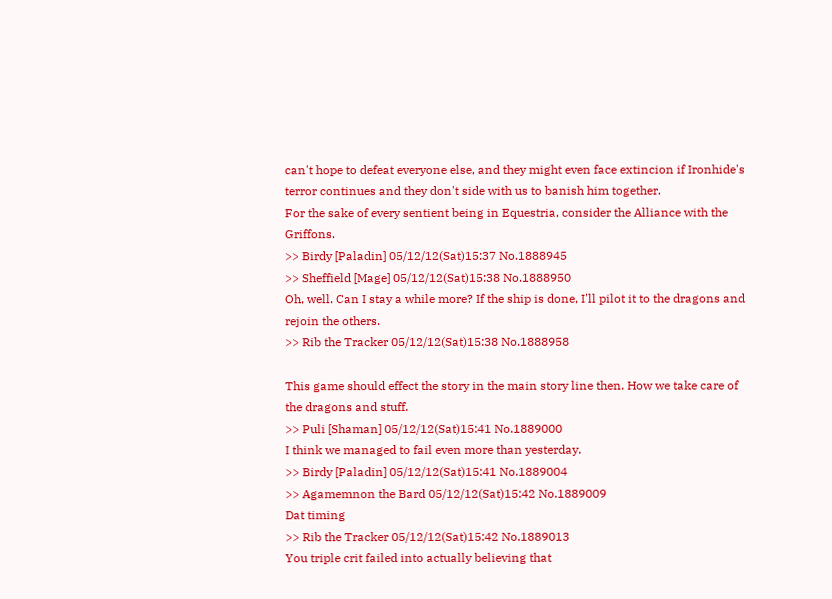can't hope to defeat everyone else, and they might even face extincion if Ironhide's terror continues and they don't side with us to banish him together.
For the sake of every sentient being in Equestria, consider the Alliance with the Griffons.
>> Birdy [Paladin] 05/12/12(Sat)15:37 No.1888945
>> Sheffield [Mage] 05/12/12(Sat)15:38 No.1888950
Oh, well. Can I stay a while more? If the ship is done, I'll pilot it to the dragons and rejoin the others.
>> Rib the Tracker 05/12/12(Sat)15:38 No.1888958

This game should effect the story in the main story line then. How we take care of the dragons and stuff.
>> Puli [Shaman] 05/12/12(Sat)15:41 No.1889000
I think we managed to fail even more than yesterday.
>> Birdy [Paladin] 05/12/12(Sat)15:41 No.1889004
>> Agamemnon the Bard 05/12/12(Sat)15:42 No.1889009
Dat timing
>> Rib the Tracker 05/12/12(Sat)15:42 No.1889013
You triple crit failed into actually believing that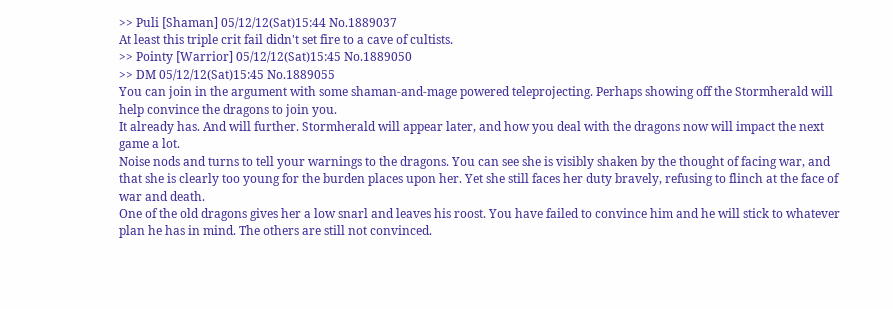>> Puli [Shaman] 05/12/12(Sat)15:44 No.1889037
At least this triple crit fail didn't set fire to a cave of cultists.
>> Pointy [Warrior] 05/12/12(Sat)15:45 No.1889050
>> DM 05/12/12(Sat)15:45 No.1889055
You can join in the argument with some shaman-and-mage powered teleprojecting. Perhaps showing off the Stormherald will help convince the dragons to join you.
It already has. And will further. Stormherald will appear later, and how you deal with the dragons now will impact the next game a lot.
Noise nods and turns to tell your warnings to the dragons. You can see she is visibly shaken by the thought of facing war, and that she is clearly too young for the burden places upon her. Yet she still faces her duty bravely, refusing to flinch at the face of war and death.
One of the old dragons gives her a low snarl and leaves his roost. You have failed to convince him and he will stick to whatever plan he has in mind. The others are still not convinced.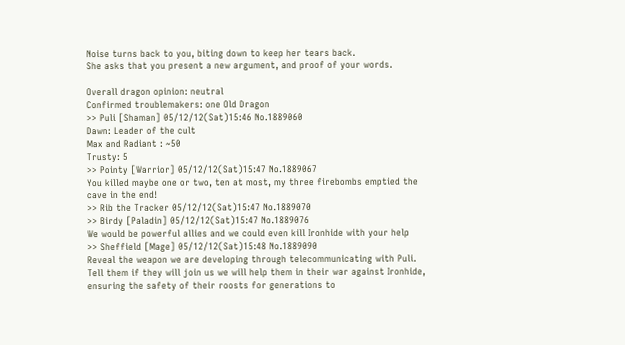Noise turns back to you, biting down to keep her tears back.
She asks that you present a new argument, and proof of your words.

Overall dragon opinion: neutral
Confirmed troublemakers: one Old Dragon
>> Puli [Shaman] 05/12/12(Sat)15:46 No.1889060
Dawn: Leader of the cult
Max and Radiant : ~50
Trusty: 5
>> Pointy [Warrior] 05/12/12(Sat)15:47 No.1889067
You killed maybe one or two, ten at most, my three firebombs emptied the cave in the end!
>> Rib the Tracker 05/12/12(Sat)15:47 No.1889070
>> Birdy [Paladin] 05/12/12(Sat)15:47 No.1889076
We would be powerful allies and we could even kill Ironhide with your help
>> Sheffield [Mage] 05/12/12(Sat)15:48 No.1889090
Reveal the weapon we are developing through telecommunicating with Puli. Tell them if they will join us we will help them in their war against Ironhide, ensuring the safety of their roosts for generations to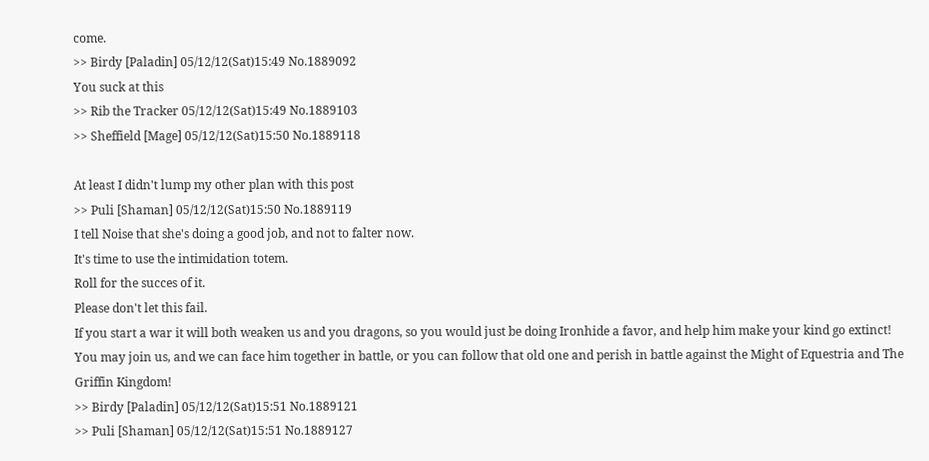come.
>> Birdy [Paladin] 05/12/12(Sat)15:49 No.1889092
You suck at this
>> Rib the Tracker 05/12/12(Sat)15:49 No.1889103
>> Sheffield [Mage] 05/12/12(Sat)15:50 No.1889118

At least I didn't lump my other plan with this post
>> Puli [Shaman] 05/12/12(Sat)15:50 No.1889119
I tell Noise that she's doing a good job, and not to falter now.
It's time to use the intimidation totem.
Roll for the succes of it.
Please don't let this fail.
If you start a war it will both weaken us and you dragons, so you would just be doing Ironhide a favor, and help him make your kind go extinct!
You may join us, and we can face him together in battle, or you can follow that old one and perish in battle against the Might of Equestria and The Griffin Kingdom!
>> Birdy [Paladin] 05/12/12(Sat)15:51 No.1889121
>> Puli [Shaman] 05/12/12(Sat)15:51 No.1889127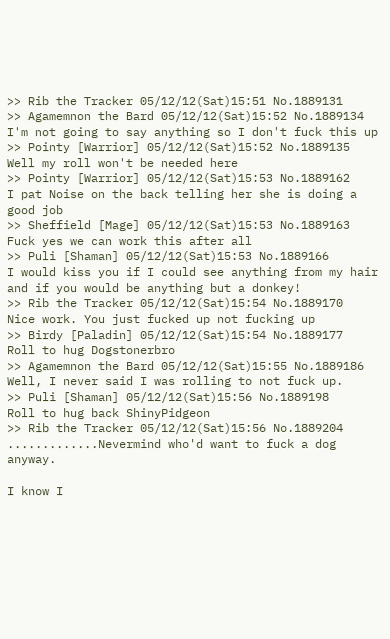>> Rib the Tracker 05/12/12(Sat)15:51 No.1889131
>> Agamemnon the Bard 05/12/12(Sat)15:52 No.1889134
I'm not going to say anything so I don't fuck this up
>> Pointy [Warrior] 05/12/12(Sat)15:52 No.1889135
Well my roll won't be needed here
>> Pointy [Warrior] 05/12/12(Sat)15:53 No.1889162
I pat Noise on the back telling her she is doing a good job
>> Sheffield [Mage] 05/12/12(Sat)15:53 No.1889163
Fuck yes we can work this after all
>> Puli [Shaman] 05/12/12(Sat)15:53 No.1889166
I would kiss you if I could see anything from my hair and if you would be anything but a donkey!
>> Rib the Tracker 05/12/12(Sat)15:54 No.1889170
Nice work. You just fucked up not fucking up
>> Birdy [Paladin] 05/12/12(Sat)15:54 No.1889177
Roll to hug Dogstonerbro
>> Agamemnon the Bard 05/12/12(Sat)15:55 No.1889186
Well, I never said I was rolling to not fuck up.
>> Puli [Shaman] 05/12/12(Sat)15:56 No.1889198
Roll to hug back ShinyPidgeon
>> Rib the Tracker 05/12/12(Sat)15:56 No.1889204
.............Nevermind who'd want to fuck a dog anyway.

I know I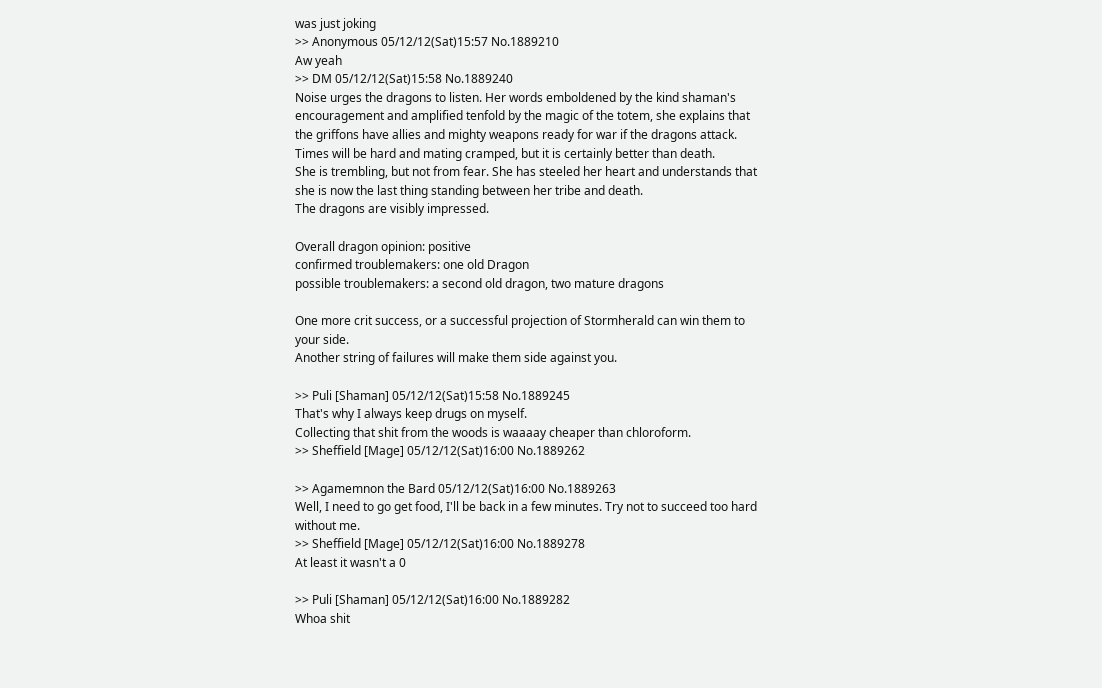was just joking
>> Anonymous 05/12/12(Sat)15:57 No.1889210
Aw yeah
>> DM 05/12/12(Sat)15:58 No.1889240
Noise urges the dragons to listen. Her words emboldened by the kind shaman's encouragement and amplified tenfold by the magic of the totem, she explains that the griffons have allies and mighty weapons ready for war if the dragons attack. Times will be hard and mating cramped, but it is certainly better than death.
She is trembling, but not from fear. She has steeled her heart and understands that she is now the last thing standing between her tribe and death.
The dragons are visibly impressed.

Overall dragon opinion: positive
confirmed troublemakers: one old Dragon
possible troublemakers: a second old dragon, two mature dragons

One more crit success, or a successful projection of Stormherald can win them to your side.
Another string of failures will make them side against you.

>> Puli [Shaman] 05/12/12(Sat)15:58 No.1889245
That's why I always keep drugs on myself.
Collecting that shit from the woods is waaaay cheaper than chloroform.
>> Sheffield [Mage] 05/12/12(Sat)16:00 No.1889262

>> Agamemnon the Bard 05/12/12(Sat)16:00 No.1889263
Well, I need to go get food, I'll be back in a few minutes. Try not to succeed too hard without me.
>> Sheffield [Mage] 05/12/12(Sat)16:00 No.1889278
At least it wasn't a 0

>> Puli [Shaman] 05/12/12(Sat)16:00 No.1889282
Whoa shit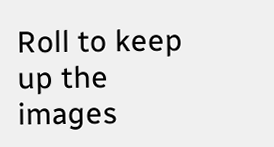Roll to keep up the images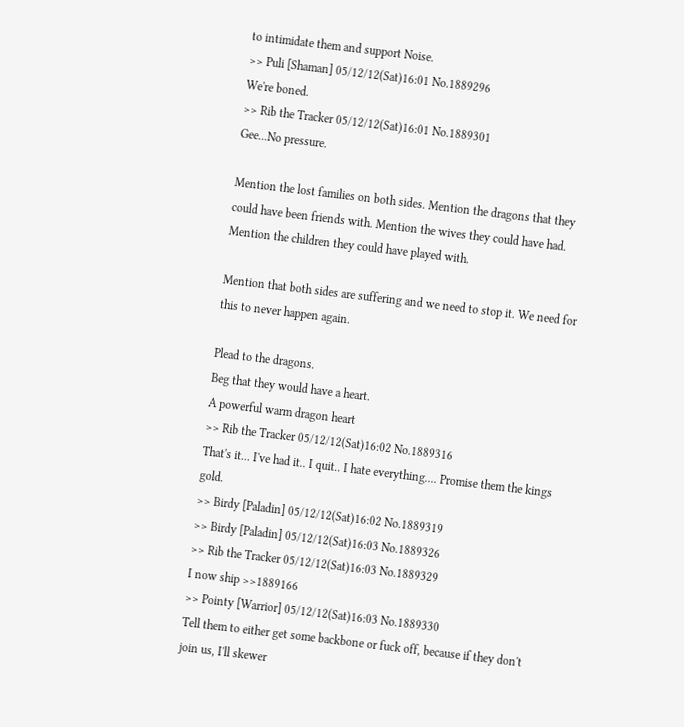to intimidate them and support Noise.
>> Puli [Shaman] 05/12/12(Sat)16:01 No.1889296
We're boned.
>> Rib the Tracker 05/12/12(Sat)16:01 No.1889301
Gee...No pressure.

Mention the lost families on both sides. Mention the dragons that they could have been friends with. Mention the wives they could have had. Mention the children they could have played with.

Mention that both sides are suffering and we need to stop it. We need for this to never happen again.

Plead to the dragons.
Beg that they would have a heart.
A powerful warm dragon heart
>> Rib the Tracker 05/12/12(Sat)16:02 No.1889316
That's it... I've had it.. I quit.. I hate everything.... Promise them the kings gold.
>> Birdy [Paladin] 05/12/12(Sat)16:02 No.1889319
>> Birdy [Paladin] 05/12/12(Sat)16:03 No.1889326
>> Rib the Tracker 05/12/12(Sat)16:03 No.1889329
I now ship >>1889166
>> Pointy [Warrior] 05/12/12(Sat)16:03 No.1889330
Tell them to either get some backbone or fuck off, because if they don't join us, I'll skewer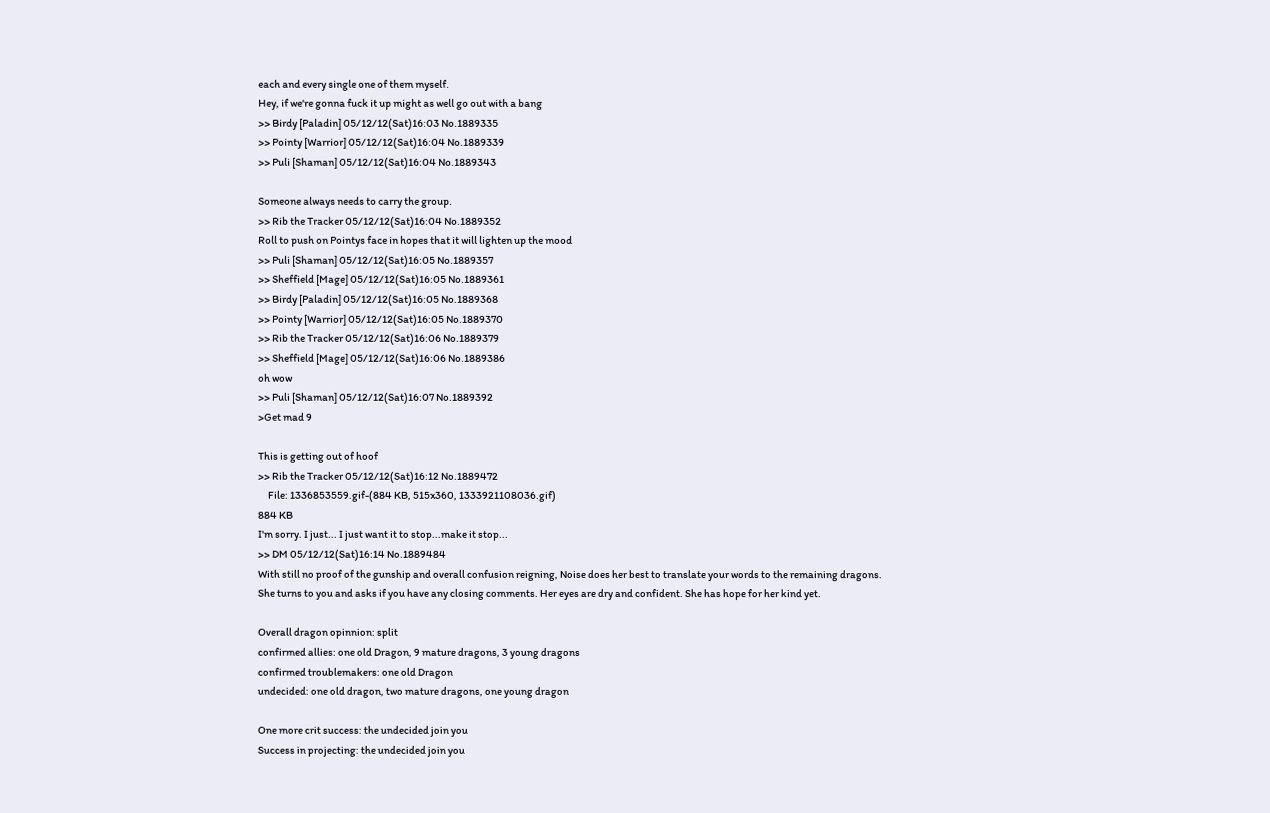each and every single one of them myself.
Hey, if we're gonna fuck it up might as well go out with a bang
>> Birdy [Paladin] 05/12/12(Sat)16:03 No.1889335
>> Pointy [Warrior] 05/12/12(Sat)16:04 No.1889339
>> Puli [Shaman] 05/12/12(Sat)16:04 No.1889343

Someone always needs to carry the group.
>> Rib the Tracker 05/12/12(Sat)16:04 No.1889352
Roll to push on Pointys face in hopes that it will lighten up the mood
>> Puli [Shaman] 05/12/12(Sat)16:05 No.1889357
>> Sheffield [Mage] 05/12/12(Sat)16:05 No.1889361
>> Birdy [Paladin] 05/12/12(Sat)16:05 No.1889368
>> Pointy [Warrior] 05/12/12(Sat)16:05 No.1889370
>> Rib the Tracker 05/12/12(Sat)16:06 No.1889379
>> Sheffield [Mage] 05/12/12(Sat)16:06 No.1889386
oh wow
>> Puli [Shaman] 05/12/12(Sat)16:07 No.1889392
>Get mad 9

This is getting out of hoof
>> Rib the Tracker 05/12/12(Sat)16:12 No.1889472
     File: 1336853559.gif-(884 KB, 515x360, 1333921108036.gif)
884 KB
I'm sorry. I just... I just want it to stop...make it stop...
>> DM 05/12/12(Sat)16:14 No.1889484
With still no proof of the gunship and overall confusion reigning, Noise does her best to translate your words to the remaining dragons.
She turns to you and asks if you have any closing comments. Her eyes are dry and confident. She has hope for her kind yet.

Overall dragon opinnion: split
confirmed allies: one old Dragon, 9 mature dragons, 3 young dragons
confirmed troublemakers: one old Dragon
undecided: one old dragon, two mature dragons, one young dragon

One more crit success: the undecided join you
Success in projecting: the undecided join you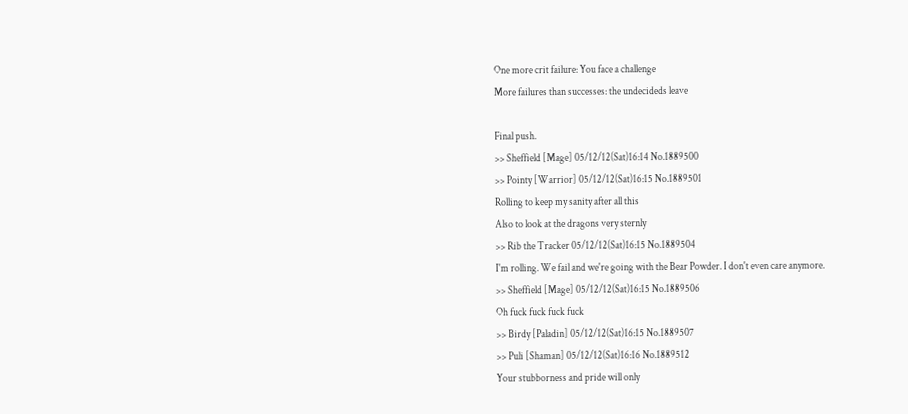One more crit failure: You face a challenge
More failures than successes: the undecideds leave

Final push.
>> Sheffield [Mage] 05/12/12(Sat)16:14 No.1889500
>> Pointy [Warrior] 05/12/12(Sat)16:15 No.1889501
Rolling to keep my sanity after all this
Also to look at the dragons very sternly
>> Rib the Tracker 05/12/12(Sat)16:15 No.1889504
I'm rolling. We fail and we're going with the Bear Powder. I don't even care anymore.
>> Sheffield [Mage] 05/12/12(Sat)16:15 No.1889506
Oh fuck fuck fuck fuck
>> Birdy [Paladin] 05/12/12(Sat)16:15 No.1889507
>> Puli [Shaman] 05/12/12(Sat)16:16 No.1889512
Your stubborness and pride will only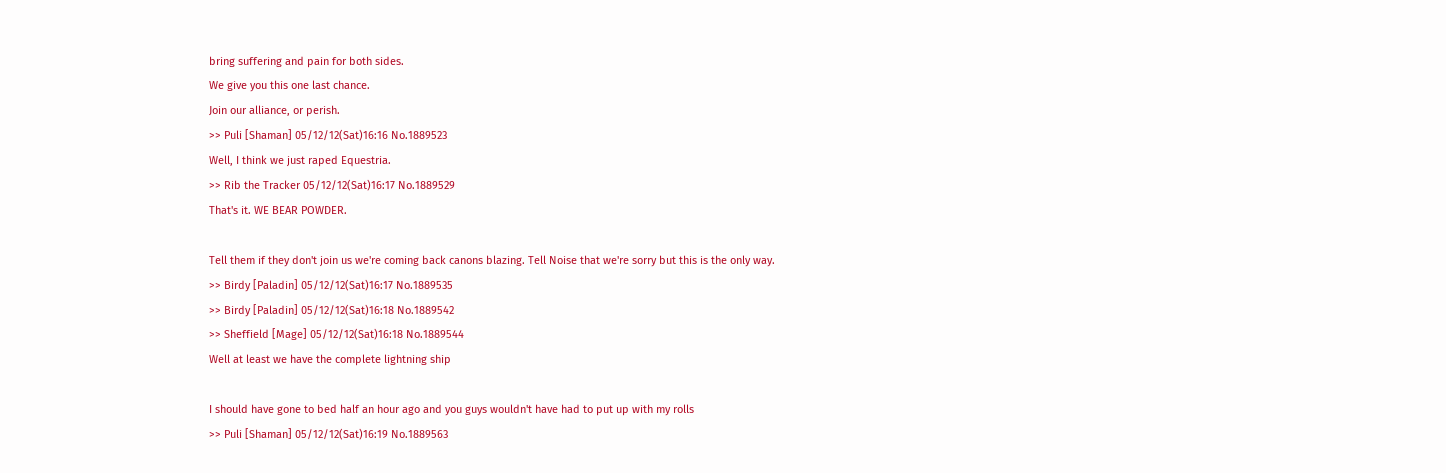bring suffering and pain for both sides.
We give you this one last chance.
Join our alliance, or perish.
>> Puli [Shaman] 05/12/12(Sat)16:16 No.1889523
Well, I think we just raped Equestria.
>> Rib the Tracker 05/12/12(Sat)16:17 No.1889529
That's it. WE BEAR POWDER.

Tell them if they don't join us we're coming back canons blazing. Tell Noise that we're sorry but this is the only way.
>> Birdy [Paladin] 05/12/12(Sat)16:17 No.1889535
>> Birdy [Paladin] 05/12/12(Sat)16:18 No.1889542
>> Sheffield [Mage] 05/12/12(Sat)16:18 No.1889544
Well at least we have the complete lightning ship

I should have gone to bed half an hour ago and you guys wouldn't have had to put up with my rolls
>> Puli [Shaman] 05/12/12(Sat)16:19 No.1889563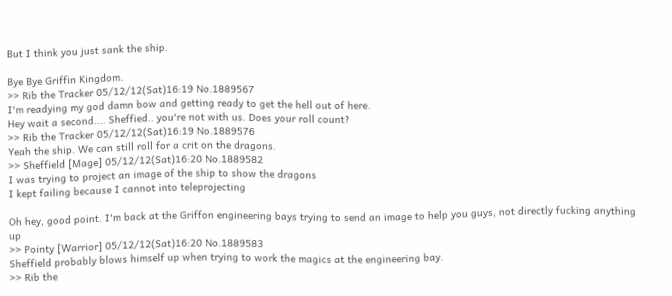But I think you just sank the ship.

Bye Bye Griffin Kingdom.
>> Rib the Tracker 05/12/12(Sat)16:19 No.1889567
I'm readying my god damn bow and getting ready to get the hell out of here.
Hey wait a second.... Sheffied.. you're not with us. Does your roll count?
>> Rib the Tracker 05/12/12(Sat)16:19 No.1889576
Yeah the ship. We can still roll for a crit on the dragons.
>> Sheffield [Mage] 05/12/12(Sat)16:20 No.1889582
I was trying to project an image of the ship to show the dragons
I kept failing because I cannot into teleprojecting

Oh hey, good point. I'm back at the Griffon engineering bays trying to send an image to help you guys, not directly fucking anything up
>> Pointy [Warrior] 05/12/12(Sat)16:20 No.1889583
Sheffield probably blows himself up when trying to work the magics at the engineering bay.
>> Rib the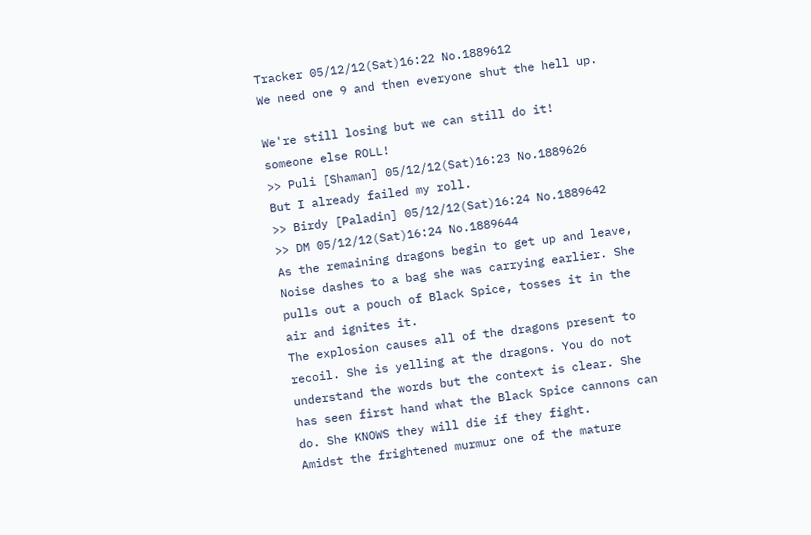Tracker 05/12/12(Sat)16:22 No.1889612
We need one 9 and then everyone shut the hell up.

We're still losing but we can still do it!
someone else ROLL!
>> Puli [Shaman] 05/12/12(Sat)16:23 No.1889626
But I already failed my roll.
>> Birdy [Paladin] 05/12/12(Sat)16:24 No.1889642
>> DM 05/12/12(Sat)16:24 No.1889644
As the remaining dragons begin to get up and leave, Noise dashes to a bag she was carrying earlier. She pulls out a pouch of Black Spice, tosses it in the air and ignites it.
The explosion causes all of the dragons present to recoil. She is yelling at the dragons. You do not understand the words but the context is clear. She has seen first hand what the Black Spice cannons can do. She KNOWS they will die if they fight.
Amidst the frightened murmur one of the mature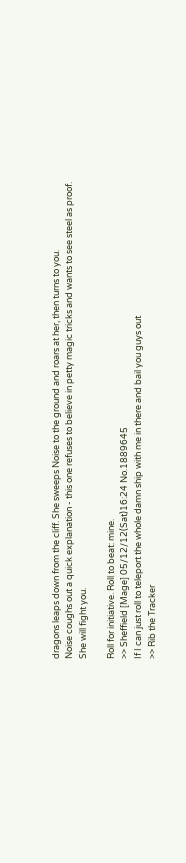dragons leaps down from the cliff. She sweeps Noise to the ground and roars at her, then turns to you.
Noise coughs out a quick explanation - this one refuses to believe in petty magic tricks and wants to see steel as proof.
She will fight you.

Roll for initiative. Roll to beat: mine.
>> Sheffield [Mage] 05/12/12(Sat)16:24 No.1889645
If I can just roll to teleport the whole damn ship with me in there and bail you guys out
>> Rib the Tracker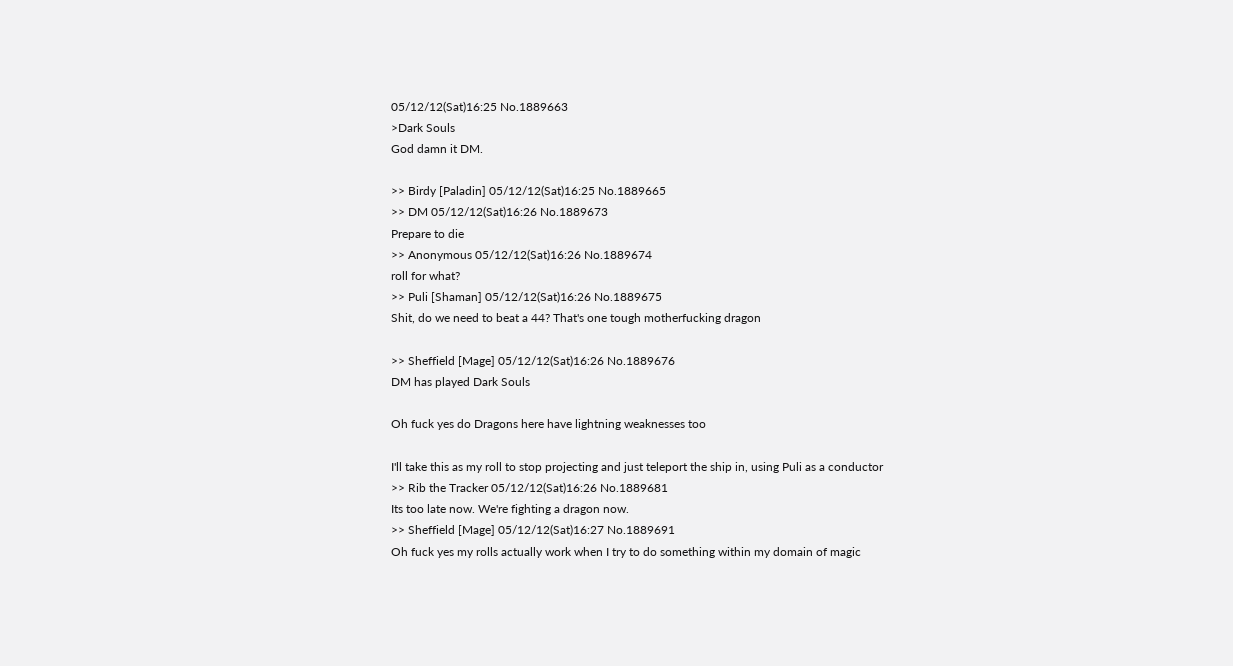05/12/12(Sat)16:25 No.1889663
>Dark Souls
God damn it DM.

>> Birdy [Paladin] 05/12/12(Sat)16:25 No.1889665
>> DM 05/12/12(Sat)16:26 No.1889673
Prepare to die
>> Anonymous 05/12/12(Sat)16:26 No.1889674
roll for what?
>> Puli [Shaman] 05/12/12(Sat)16:26 No.1889675
Shit, do we need to beat a 44? That's one tough motherfucking dragon

>> Sheffield [Mage] 05/12/12(Sat)16:26 No.1889676
DM has played Dark Souls

Oh fuck yes do Dragons here have lightning weaknesses too

I'll take this as my roll to stop projecting and just teleport the ship in, using Puli as a conductor
>> Rib the Tracker 05/12/12(Sat)16:26 No.1889681
Its too late now. We're fighting a dragon now.
>> Sheffield [Mage] 05/12/12(Sat)16:27 No.1889691
Oh fuck yes my rolls actually work when I try to do something within my domain of magic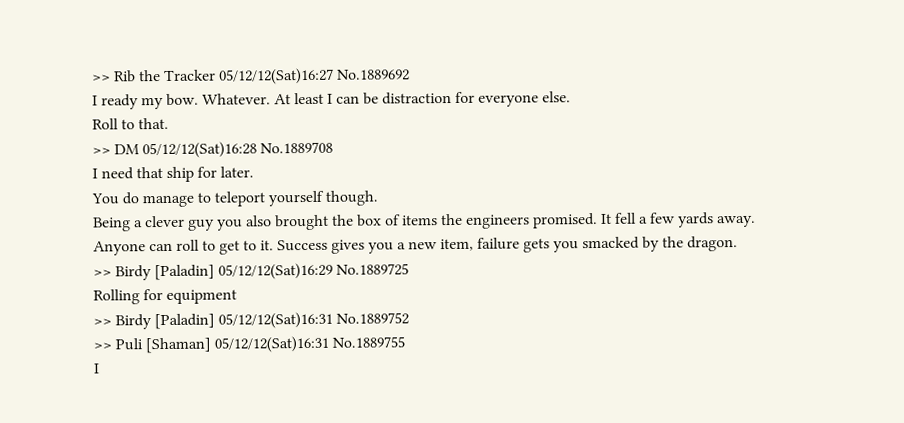>> Rib the Tracker 05/12/12(Sat)16:27 No.1889692
I ready my bow. Whatever. At least I can be distraction for everyone else.
Roll to that.
>> DM 05/12/12(Sat)16:28 No.1889708
I need that ship for later.
You do manage to teleport yourself though.
Being a clever guy you also brought the box of items the engineers promised. It fell a few yards away.
Anyone can roll to get to it. Success gives you a new item, failure gets you smacked by the dragon.
>> Birdy [Paladin] 05/12/12(Sat)16:29 No.1889725
Rolling for equipment
>> Birdy [Paladin] 05/12/12(Sat)16:31 No.1889752
>> Puli [Shaman] 05/12/12(Sat)16:31 No.1889755
I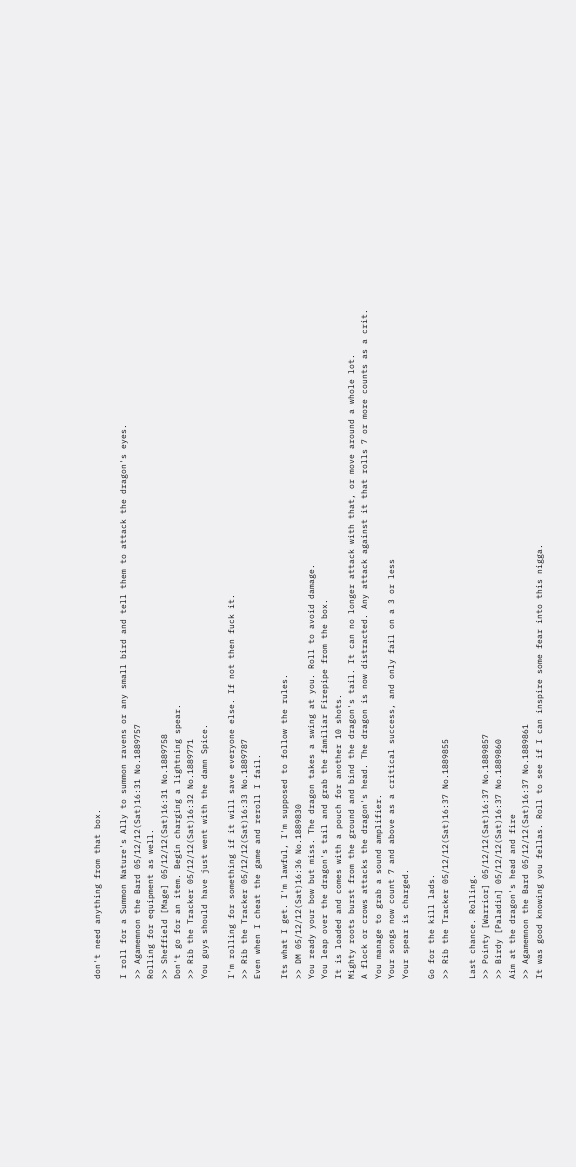don't need anything from that box.

I roll for a Summon Nature's Ally to summon ravens or any small bird and tell them to attack the dragon's eyes.
>> Agamemnon the Bard 05/12/12(Sat)16:31 No.1889757
Rolling for equipment as well.
>> Sheffield [Mage] 05/12/12(Sat)16:31 No.1889758
Don't go for an item. Begin charging a lightning spear.
>> Rib the Tracker 05/12/12(Sat)16:32 No.1889771
You guys should have just went with the damn Spice.

I'm rolling for something if it will save everyone else. If not then fuck it.
>> Rib the Tracker 05/12/12(Sat)16:33 No.1889787
Even when I cheat the game and reroll I fail.

Its what I get. I'm lawful, I'm supposed to follow the rules.
>> DM 05/12/12(Sat)16:36 No.1889830
You ready your bow but miss. The dragon takes a swing at you. Roll to avoid damage.
You leap over the dragon's tail and grab the familiar Firepipe from the box.
It is loaded and comes with a pouch for another 10 shots.
Mighty roots burst from the ground and bind the dragon's tail. It can no longer attack with that, or move around a whole lot.
A flock or crows attacks the dragon's head. The dragon is now distracted. Any attack against it that rolls 7 or more counts as a crit.
You manage to grab a sound amplifier.
Your songs now count 7 and above as a critical success, and only fail on a 3 or less
Your spear is charged.

Go for the kill lads.
>> Rib the Tracker 05/12/12(Sat)16:37 No.1889855

Last chance. Rolling.
>> Pointy [Warrior] 05/12/12(Sat)16:37 No.1889857
>> Birdy [Paladin] 05/12/12(Sat)16:37 No.1889860
Aim at the dragon's head and fire
>> Agamemnon the Bard 05/12/12(Sat)16:37 No.1889861
It was good knowing you fellas. Roll to see if I can inspire some fear into this nigga.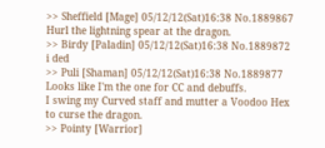>> Sheffield [Mage] 05/12/12(Sat)16:38 No.1889867
Hurl the lightning spear at the dragon.
>> Birdy [Paladin] 05/12/12(Sat)16:38 No.1889872
i ded
>> Puli [Shaman] 05/12/12(Sat)16:38 No.1889877
Looks like I'm the one for CC and debuffs.
I swing my Curved staff and mutter a Voodoo Hex to curse the dragon.
>> Pointy [Warrior]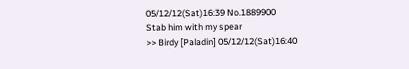05/12/12(Sat)16:39 No.1889900
Stab him with my spear
>> Birdy [Paladin] 05/12/12(Sat)16:40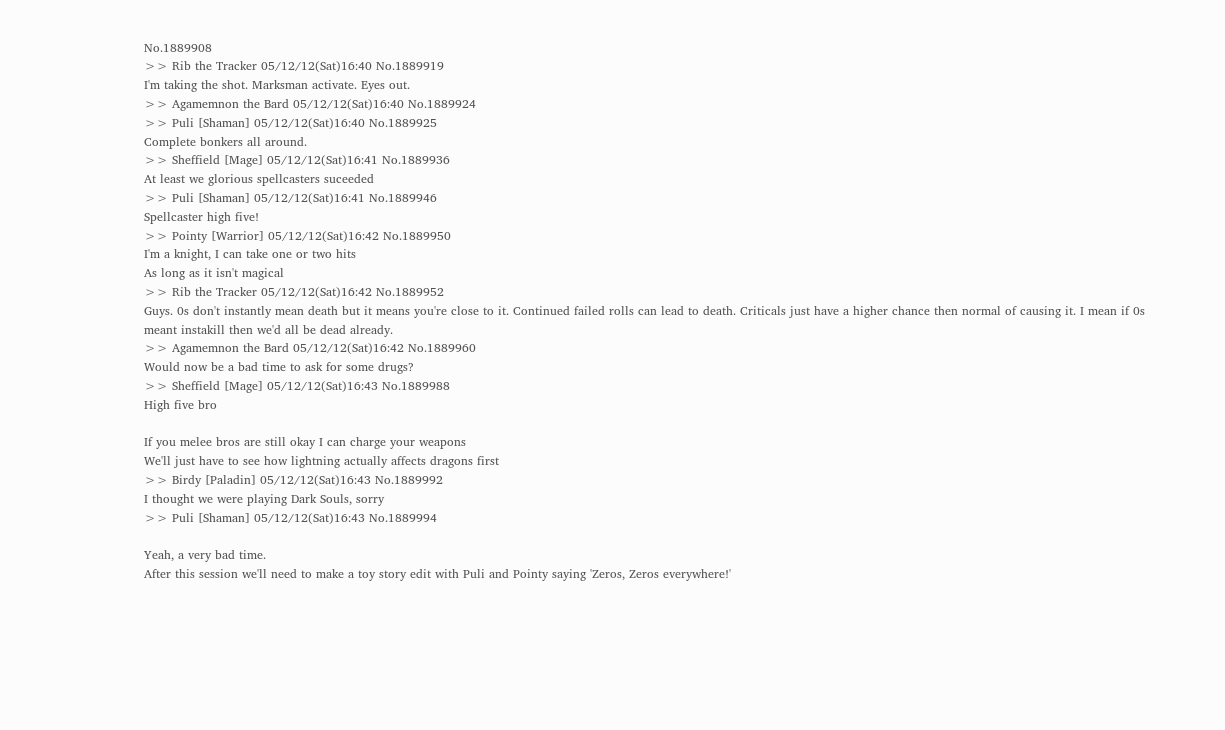No.1889908
>> Rib the Tracker 05/12/12(Sat)16:40 No.1889919
I'm taking the shot. Marksman activate. Eyes out.
>> Agamemnon the Bard 05/12/12(Sat)16:40 No.1889924
>> Puli [Shaman] 05/12/12(Sat)16:40 No.1889925
Complete bonkers all around.
>> Sheffield [Mage] 05/12/12(Sat)16:41 No.1889936
At least we glorious spellcasters suceeded
>> Puli [Shaman] 05/12/12(Sat)16:41 No.1889946
Spellcaster high five!
>> Pointy [Warrior] 05/12/12(Sat)16:42 No.1889950
I'm a knight, I can take one or two hits
As long as it isn't magical
>> Rib the Tracker 05/12/12(Sat)16:42 No.1889952
Guys. 0s don't instantly mean death but it means you're close to it. Continued failed rolls can lead to death. Criticals just have a higher chance then normal of causing it. I mean if 0s meant instakill then we'd all be dead already.
>> Agamemnon the Bard 05/12/12(Sat)16:42 No.1889960
Would now be a bad time to ask for some drugs?
>> Sheffield [Mage] 05/12/12(Sat)16:43 No.1889988
High five bro

If you melee bros are still okay I can charge your weapons
We'll just have to see how lightning actually affects dragons first
>> Birdy [Paladin] 05/12/12(Sat)16:43 No.1889992
I thought we were playing Dark Souls, sorry
>> Puli [Shaman] 05/12/12(Sat)16:43 No.1889994

Yeah, a very bad time.
After this session we'll need to make a toy story edit with Puli and Pointy saying 'Zeros, Zeros everywhere!'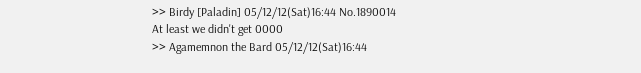>> Birdy [Paladin] 05/12/12(Sat)16:44 No.1890014
At least we didn't get 0000
>> Agamemnon the Bard 05/12/12(Sat)16:44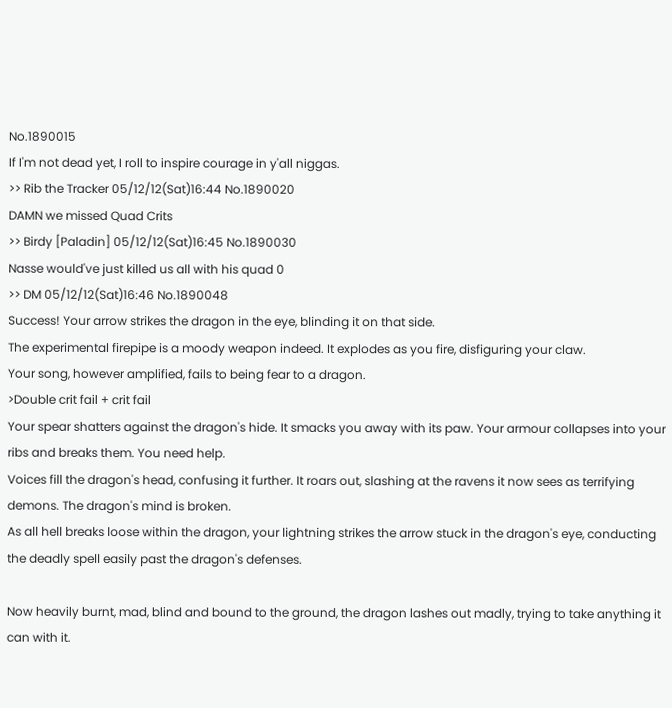No.1890015
If I'm not dead yet, I roll to inspire courage in y'all niggas.
>> Rib the Tracker 05/12/12(Sat)16:44 No.1890020
DAMN we missed Quad Crits
>> Birdy [Paladin] 05/12/12(Sat)16:45 No.1890030
Nasse would've just killed us all with his quad 0
>> DM 05/12/12(Sat)16:46 No.1890048
Success! Your arrow strikes the dragon in the eye, blinding it on that side.
The experimental firepipe is a moody weapon indeed. It explodes as you fire, disfiguring your claw.
Your song, however amplified, fails to being fear to a dragon.
>Double crit fail + crit fail
Your spear shatters against the dragon's hide. It smacks you away with its paw. Your armour collapses into your ribs and breaks them. You need help.
Voices fill the dragon's head, confusing it further. It roars out, slashing at the ravens it now sees as terrifying demons. The dragon's mind is broken.
As all hell breaks loose within the dragon, your lightning strikes the arrow stuck in the dragon's eye, conducting the deadly spell easily past the dragon's defenses.

Now heavily burnt, mad, blind and bound to the ground, the dragon lashes out madly, trying to take anything it can with it.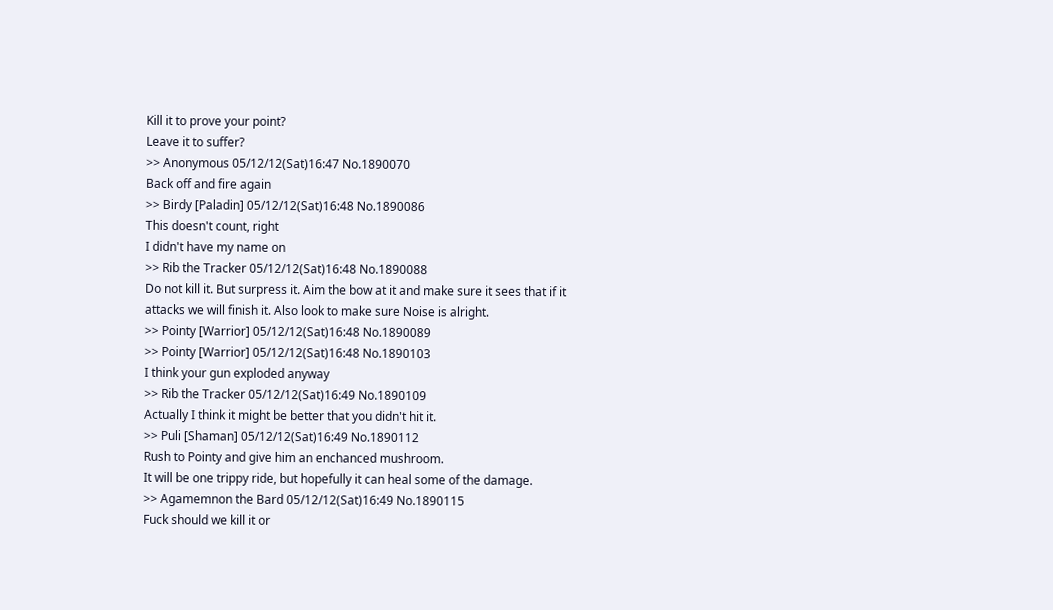Kill it to prove your point?
Leave it to suffer?
>> Anonymous 05/12/12(Sat)16:47 No.1890070
Back off and fire again
>> Birdy [Paladin] 05/12/12(Sat)16:48 No.1890086
This doesn't count, right
I didn't have my name on
>> Rib the Tracker 05/12/12(Sat)16:48 No.1890088
Do not kill it. But surpress it. Aim the bow at it and make sure it sees that if it attacks we will finish it. Also look to make sure Noise is alright.
>> Pointy [Warrior] 05/12/12(Sat)16:48 No.1890089
>> Pointy [Warrior] 05/12/12(Sat)16:48 No.1890103
I think your gun exploded anyway
>> Rib the Tracker 05/12/12(Sat)16:49 No.1890109
Actually I think it might be better that you didn't hit it.
>> Puli [Shaman] 05/12/12(Sat)16:49 No.1890112
Rush to Pointy and give him an enchanced mushroom.
It will be one trippy ride, but hopefully it can heal some of the damage.
>> Agamemnon the Bard 05/12/12(Sat)16:49 No.1890115
Fuck should we kill it or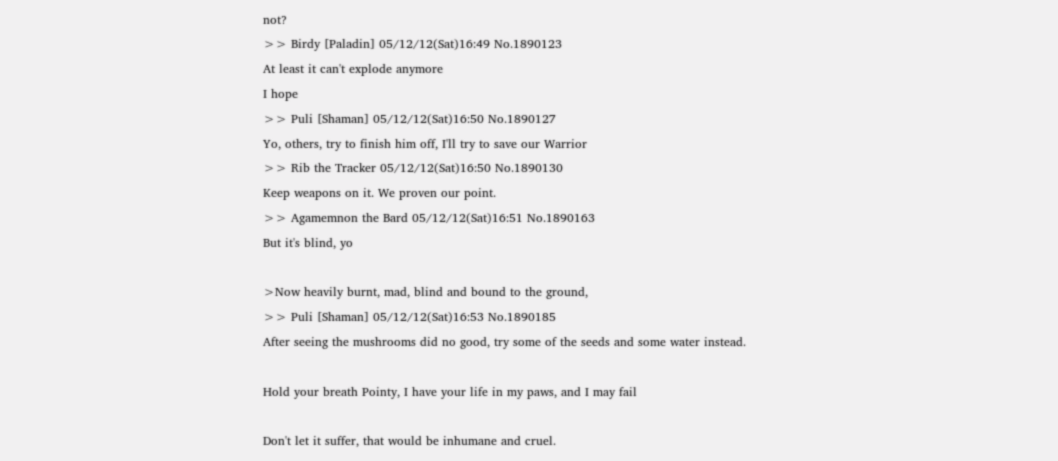not?
>> Birdy [Paladin] 05/12/12(Sat)16:49 No.1890123
At least it can't explode anymore
I hope
>> Puli [Shaman] 05/12/12(Sat)16:50 No.1890127
Yo, others, try to finish him off, I'll try to save our Warrior
>> Rib the Tracker 05/12/12(Sat)16:50 No.1890130
Keep weapons on it. We proven our point.
>> Agamemnon the Bard 05/12/12(Sat)16:51 No.1890163
But it's blind, yo

>Now heavily burnt, mad, blind and bound to the ground,
>> Puli [Shaman] 05/12/12(Sat)16:53 No.1890185
After seeing the mushrooms did no good, try some of the seeds and some water instead.

Hold your breath Pointy, I have your life in my paws, and I may fail

Don't let it suffer, that would be inhumane and cruel.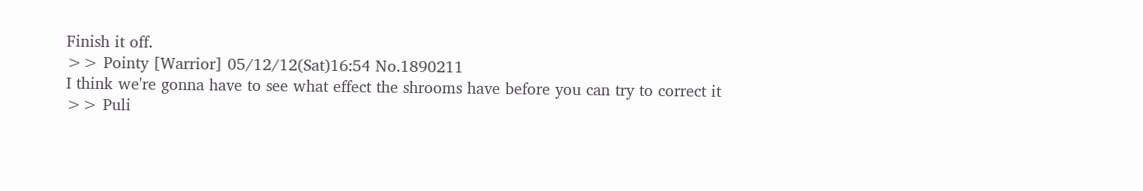Finish it off.
>> Pointy [Warrior] 05/12/12(Sat)16:54 No.1890211
I think we're gonna have to see what effect the shrooms have before you can try to correct it
>> Puli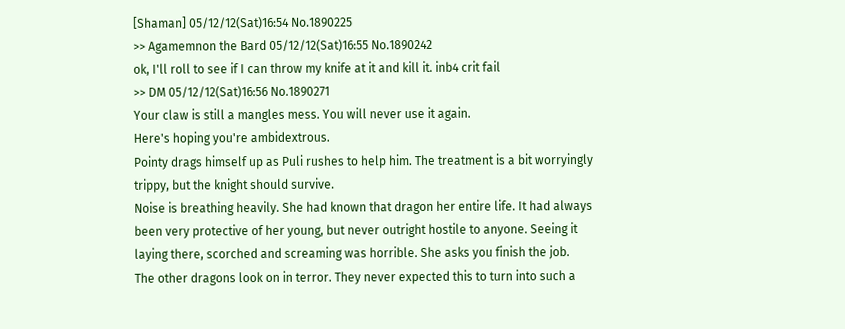[Shaman] 05/12/12(Sat)16:54 No.1890225
>> Agamemnon the Bard 05/12/12(Sat)16:55 No.1890242
ok, I'll roll to see if I can throw my knife at it and kill it. inb4 crit fail
>> DM 05/12/12(Sat)16:56 No.1890271
Your claw is still a mangles mess. You will never use it again.
Here's hoping you're ambidextrous.
Pointy drags himself up as Puli rushes to help him. The treatment is a bit worryingly trippy, but the knight should survive.
Noise is breathing heavily. She had known that dragon her entire life. It had always been very protective of her young, but never outright hostile to anyone. Seeing it laying there, scorched and screaming was horrible. She asks you finish the job.
The other dragons look on in terror. They never expected this to turn into such a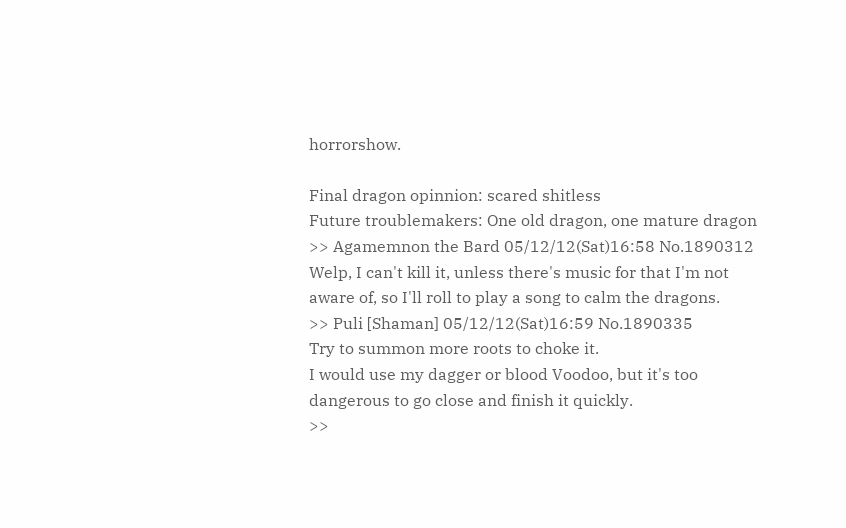horrorshow.

Final dragon opinnion: scared shitless
Future troublemakers: One old dragon, one mature dragon
>> Agamemnon the Bard 05/12/12(Sat)16:58 No.1890312
Welp, I can't kill it, unless there's music for that I'm not aware of, so I'll roll to play a song to calm the dragons.
>> Puli [Shaman] 05/12/12(Sat)16:59 No.1890335
Try to summon more roots to choke it.
I would use my dagger or blood Voodoo, but it's too dangerous to go close and finish it quickly.
>>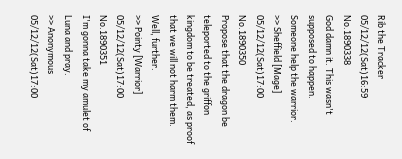Rib the Tracker 05/12/12(Sat)16:59 No.1890338
God damn it. This wasn't supposed to happen.
Someone help the warrior.
>> Sheffield [Mage] 05/12/12(Sat)17:00 No.1890350
Propose that the dragon be teleported to the griffon kingdom to be treated, as proof that we will not harm them. Well, further.
>> Pointy [Warrior] 05/12/12(Sat)17:00 No.1890351
I'm gonna take my amulet of Luna and pray.
>> Anonymous 05/12/12(Sat)17:00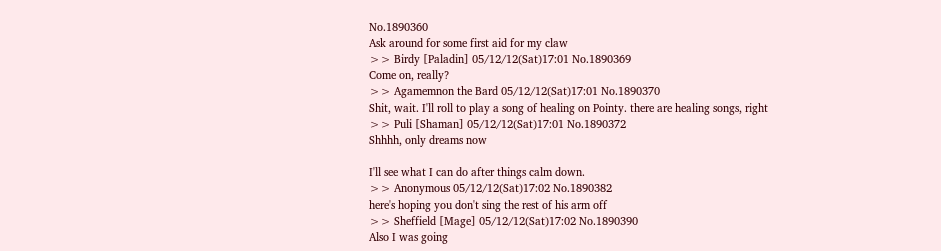No.1890360
Ask around for some first aid for my claw
>> Birdy [Paladin] 05/12/12(Sat)17:01 No.1890369
Come on, really?
>> Agamemnon the Bard 05/12/12(Sat)17:01 No.1890370
Shit, wait. I'll roll to play a song of healing on Pointy. there are healing songs, right
>> Puli [Shaman] 05/12/12(Sat)17:01 No.1890372
Shhhh, only dreams now

I'll see what I can do after things calm down.
>> Anonymous 05/12/12(Sat)17:02 No.1890382
here's hoping you don't sing the rest of his arm off
>> Sheffield [Mage] 05/12/12(Sat)17:02 No.1890390
Also I was going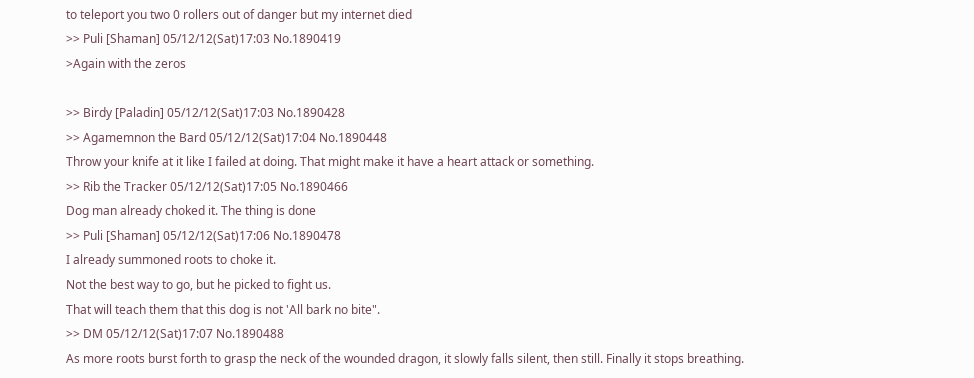to teleport you two 0 rollers out of danger but my internet died
>> Puli [Shaman] 05/12/12(Sat)17:03 No.1890419
>Again with the zeros

>> Birdy [Paladin] 05/12/12(Sat)17:03 No.1890428
>> Agamemnon the Bard 05/12/12(Sat)17:04 No.1890448
Throw your knife at it like I failed at doing. That might make it have a heart attack or something.
>> Rib the Tracker 05/12/12(Sat)17:05 No.1890466
Dog man already choked it. The thing is done
>> Puli [Shaman] 05/12/12(Sat)17:06 No.1890478
I already summoned roots to choke it.
Not the best way to go, but he picked to fight us.
That will teach them that this dog is not 'All bark no bite".
>> DM 05/12/12(Sat)17:07 No.1890488
As more roots burst forth to grasp the neck of the wounded dragon, it slowly falls silent, then still. Finally it stops breathing.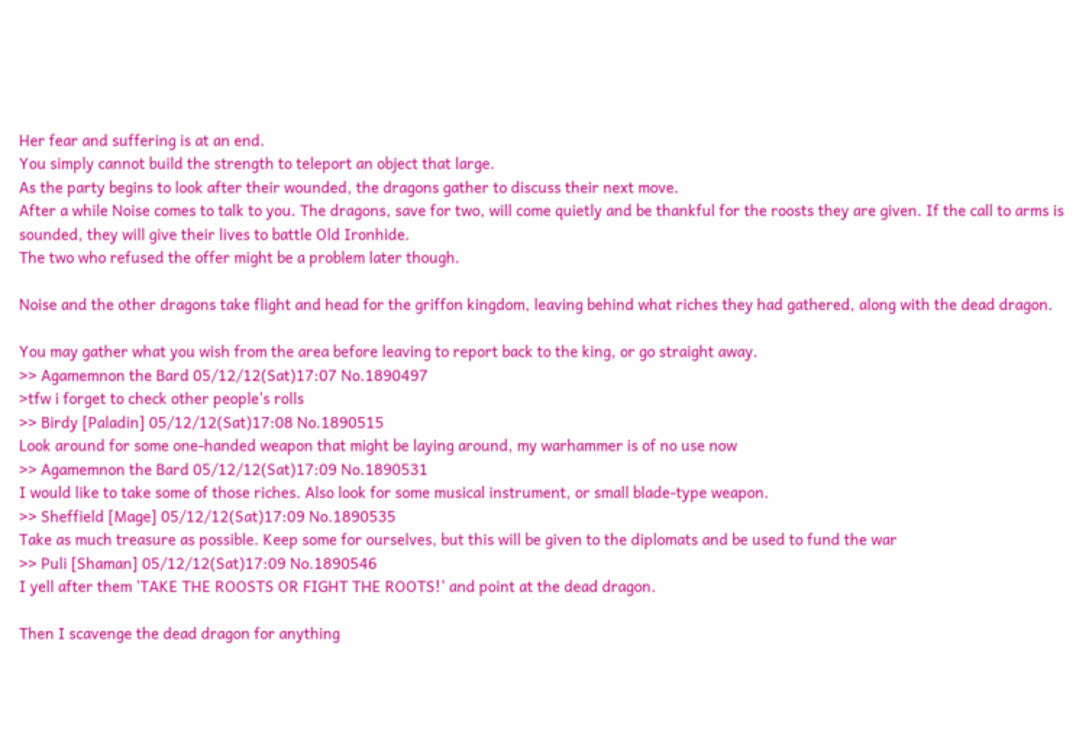Her fear and suffering is at an end.
You simply cannot build the strength to teleport an object that large.
As the party begins to look after their wounded, the dragons gather to discuss their next move.
After a while Noise comes to talk to you. The dragons, save for two, will come quietly and be thankful for the roosts they are given. If the call to arms is sounded, they will give their lives to battle Old Ironhide.
The two who refused the offer might be a problem later though.

Noise and the other dragons take flight and head for the griffon kingdom, leaving behind what riches they had gathered, along with the dead dragon.

You may gather what you wish from the area before leaving to report back to the king, or go straight away.
>> Agamemnon the Bard 05/12/12(Sat)17:07 No.1890497
>tfw i forget to check other people's rolls
>> Birdy [Paladin] 05/12/12(Sat)17:08 No.1890515
Look around for some one-handed weapon that might be laying around, my warhammer is of no use now
>> Agamemnon the Bard 05/12/12(Sat)17:09 No.1890531
I would like to take some of those riches. Also look for some musical instrument, or small blade-type weapon.
>> Sheffield [Mage] 05/12/12(Sat)17:09 No.1890535
Take as much treasure as possible. Keep some for ourselves, but this will be given to the diplomats and be used to fund the war
>> Puli [Shaman] 05/12/12(Sat)17:09 No.1890546
I yell after them 'TAKE THE ROOSTS OR FIGHT THE ROOTS!' and point at the dead dragon.

Then I scavenge the dead dragon for anything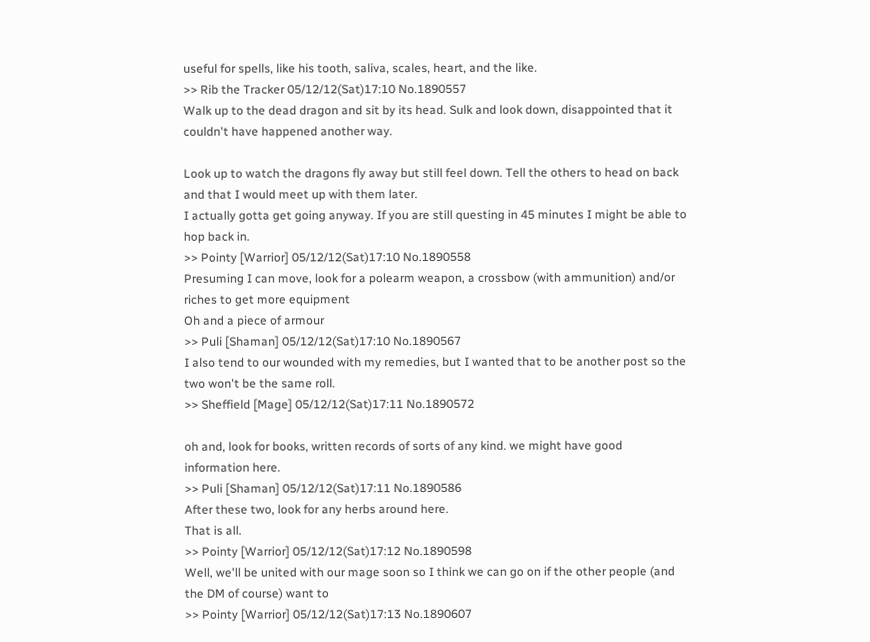useful for spells, like his tooth, saliva, scales, heart, and the like.
>> Rib the Tracker 05/12/12(Sat)17:10 No.1890557
Walk up to the dead dragon and sit by its head. Sulk and look down, disappointed that it couldn't have happened another way.

Look up to watch the dragons fly away but still feel down. Tell the others to head on back and that I would meet up with them later.
I actually gotta get going anyway. If you are still questing in 45 minutes I might be able to hop back in.
>> Pointy [Warrior] 05/12/12(Sat)17:10 No.1890558
Presuming I can move, look for a polearm weapon, a crossbow (with ammunition) and/or riches to get more equipment
Oh and a piece of armour
>> Puli [Shaman] 05/12/12(Sat)17:10 No.1890567
I also tend to our wounded with my remedies, but I wanted that to be another post so the two won't be the same roll.
>> Sheffield [Mage] 05/12/12(Sat)17:11 No.1890572

oh and, look for books, written records of sorts of any kind. we might have good information here.
>> Puli [Shaman] 05/12/12(Sat)17:11 No.1890586
After these two, look for any herbs around here.
That is all.
>> Pointy [Warrior] 05/12/12(Sat)17:12 No.1890598
Well, we'll be united with our mage soon so I think we can go on if the other people (and the DM of course) want to
>> Pointy [Warrior] 05/12/12(Sat)17:13 No.1890607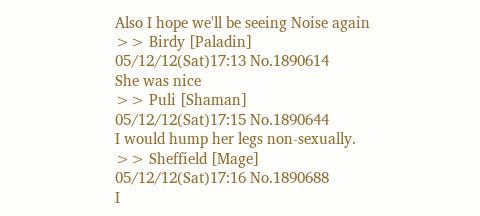Also I hope we'll be seeing Noise again
>> Birdy [Paladin] 05/12/12(Sat)17:13 No.1890614
She was nice
>> Puli [Shaman] 05/12/12(Sat)17:15 No.1890644
I would hump her legs non-sexually.
>> Sheffield [Mage] 05/12/12(Sat)17:16 No.1890688
I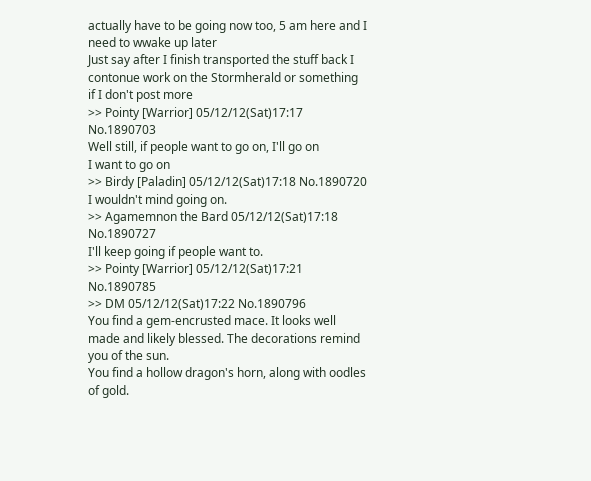actually have to be going now too, 5 am here and I need to wwake up later
Just say after I finish transported the stuff back I contonue work on the Stormherald or something if I don't post more
>> Pointy [Warrior] 05/12/12(Sat)17:17 No.1890703
Well still, if people want to go on, I'll go on
I want to go on
>> Birdy [Paladin] 05/12/12(Sat)17:18 No.1890720
I wouldn't mind going on.
>> Agamemnon the Bard 05/12/12(Sat)17:18 No.1890727
I'll keep going if people want to.
>> Pointy [Warrior] 05/12/12(Sat)17:21 No.1890785
>> DM 05/12/12(Sat)17:22 No.1890796
You find a gem-encrusted mace. It looks well made and likely blessed. The decorations remind you of the sun.
You find a hollow dragon's horn, along with oodles of gold.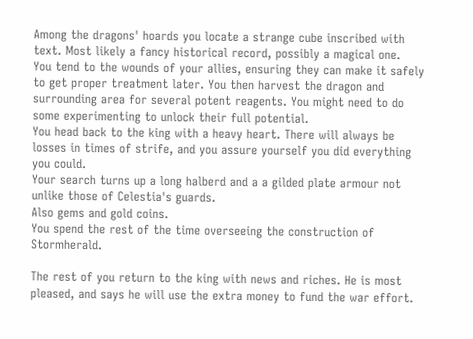Among the dragons' hoards you locate a strange cube inscribed with text. Most likely a fancy historical record, possibly a magical one.
You tend to the wounds of your allies, ensuring they can make it safely to get proper treatment later. You then harvest the dragon and surrounding area for several potent reagents. You might need to do some experimenting to unlock their full potential.
You head back to the king with a heavy heart. There will always be losses in times of strife, and you assure yourself you did everything you could.
Your search turns up a long halberd and a a gilded plate armour not unlike those of Celestia's guards.
Also gems and gold coins.
You spend the rest of the time overseeing the construction of Stormherald.

The rest of you return to the king with news and riches. He is most pleased, and says he will use the extra money to fund the war effort.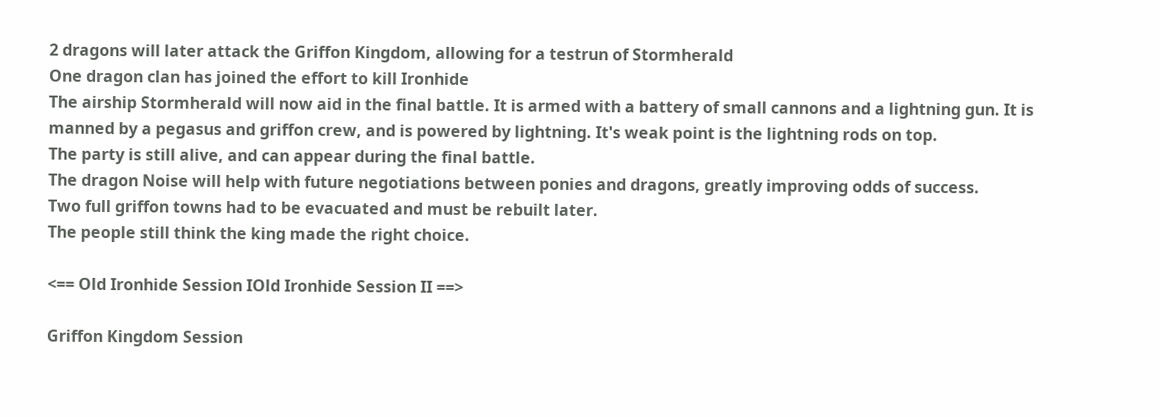2 dragons will later attack the Griffon Kingdom, allowing for a testrun of Stormherald
One dragon clan has joined the effort to kill Ironhide
The airship Stormherald will now aid in the final battle. It is armed with a battery of small cannons and a lightning gun. It is manned by a pegasus and griffon crew, and is powered by lightning. It's weak point is the lightning rods on top.
The party is still alive, and can appear during the final battle.
The dragon Noise will help with future negotiations between ponies and dragons, greatly improving odds of success.
Two full griffon towns had to be evacuated and must be rebuilt later.
The people still think the king made the right choice.

<== Old Ironhide Session IOld Ironhide Session II ==>

Griffon Kingdom Session